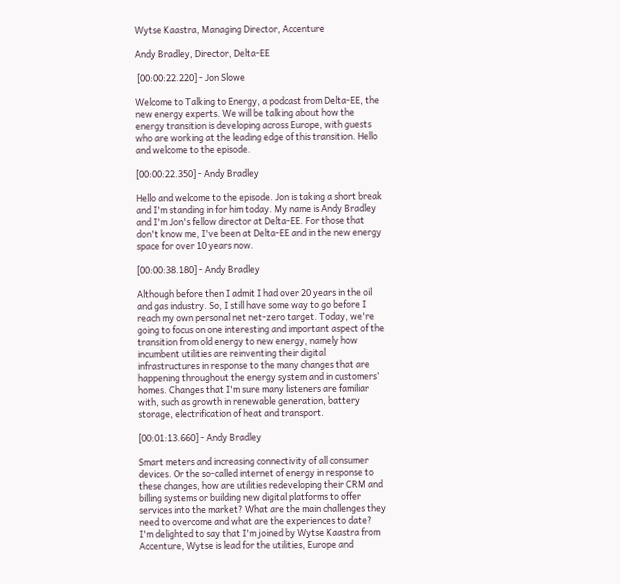Wytse Kaastra, Managing Director, Accenture

Andy Bradley, Director, Delta-EE

 [00:00:22.220] - Jon Slowe

Welcome to Talking to Energy, a podcast from Delta-EE, the new energy experts. We will be talking about how the energy transition is developing across Europe, with guests who are working at the leading edge of this transition. Hello and welcome to the episode.

[00:00:22.350] - Andy Bradley

Hello and welcome to the episode. Jon is taking a short break and I'm standing in for him today. My name is Andy Bradley and I'm Jon's fellow director at Delta-EE. For those that don't know me, I've been at Delta-EE and in the new energy space for over 10 years now.

[00:00:38.180] - Andy Bradley

Although before then I admit I had over 20 years in the oil and gas industry. So, I still have some way to go before I reach my own personal net net-zero target. Today, we're going to focus on one interesting and important aspect of the transition from old energy to new energy, namely how incumbent utilities are reinventing their digital infrastructures in response to the many changes that are happening throughout the energy system and in customers’ homes. Changes that I'm sure many listeners are familiar with, such as growth in renewable generation, battery storage, electrification of heat and transport.

[00:01:13.660] - Andy Bradley

Smart meters and increasing connectivity of all consumer devices. Or the so-called internet of energy in response to these changes, how are utilities redeveloping their CRM and billing systems or building new digital platforms to offer services into the market? What are the main challenges they need to overcome and what are the experiences to date? I'm delighted to say that I'm joined by Wytse Kaastra from Accenture, Wytse is lead for the utilities, Europe and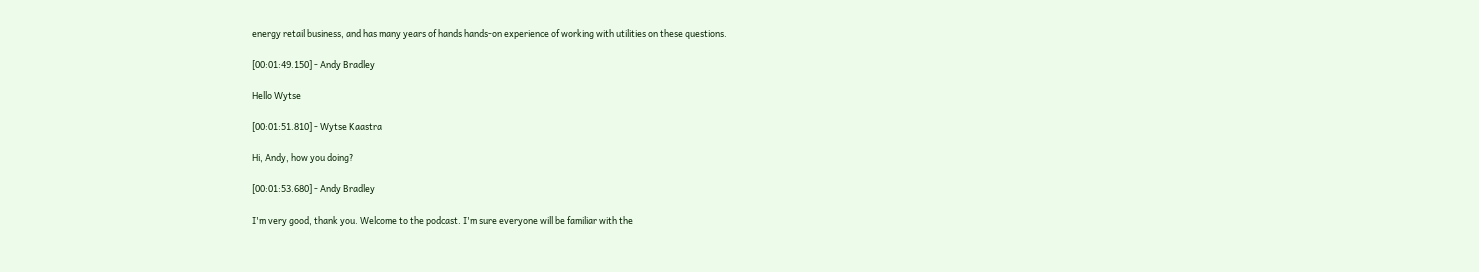energy retail business, and has many years of hands hands-on experience of working with utilities on these questions.

[00:01:49.150] - Andy Bradley

Hello Wytse

[00:01:51.810] - Wytse Kaastra

Hi, Andy, how you doing?

[00:01:53.680] - Andy Bradley

I'm very good, thank you. Welcome to the podcast. I'm sure everyone will be familiar with the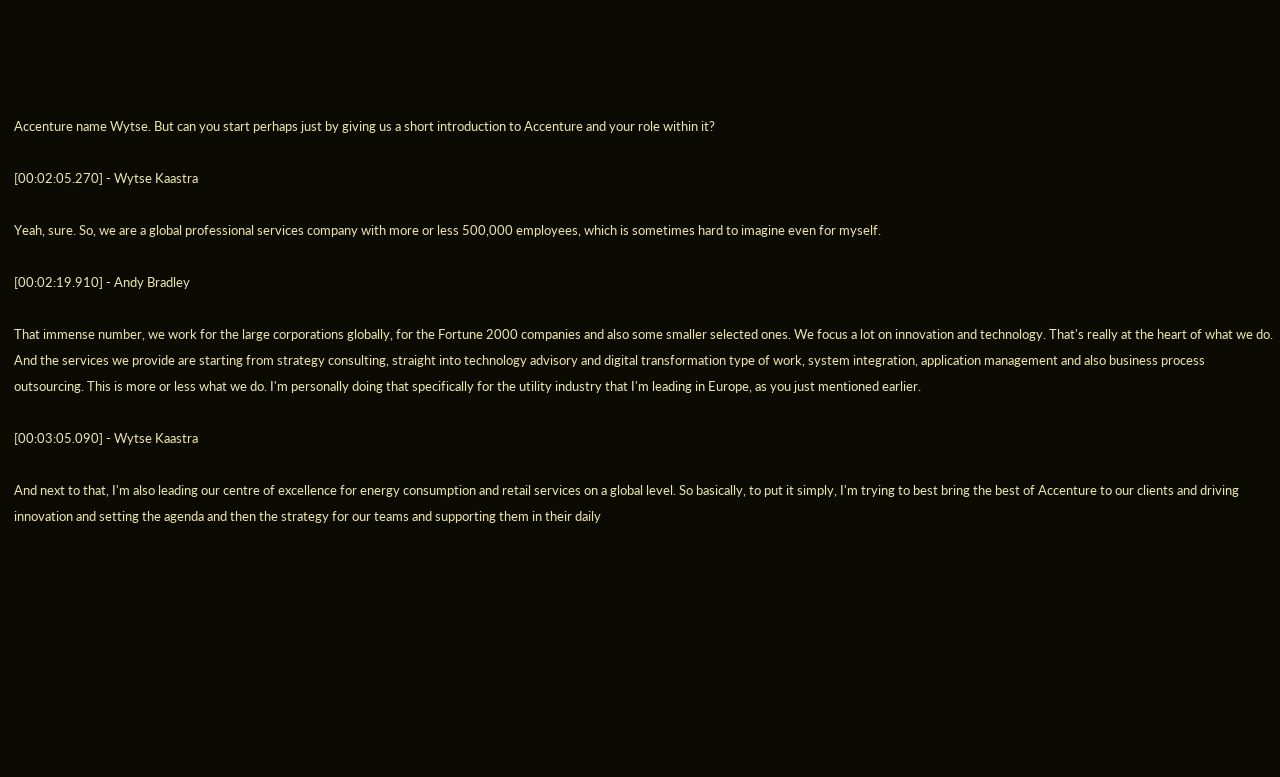Accenture name Wytse. But can you start perhaps just by giving us a short introduction to Accenture and your role within it?

[00:02:05.270] - Wytse Kaastra

Yeah, sure. So, we are a global professional services company with more or less 500,000 employees, which is sometimes hard to imagine even for myself.

[00:02:19.910] - Andy Bradley

That immense number, we work for the large corporations globally, for the Fortune 2000 companies and also some smaller selected ones. We focus a lot on innovation and technology. That's really at the heart of what we do. And the services we provide are starting from strategy consulting, straight into technology advisory and digital transformation type of work, system integration, application management and also business process outsourcing. This is more or less what we do. I'm personally doing that specifically for the utility industry that I'm leading in Europe, as you just mentioned earlier.

[00:03:05.090] - Wytse Kaastra

And next to that, I'm also leading our centre of excellence for energy consumption and retail services on a global level. So basically, to put it simply, I'm trying to best bring the best of Accenture to our clients and driving innovation and setting the agenda and then the strategy for our teams and supporting them in their daily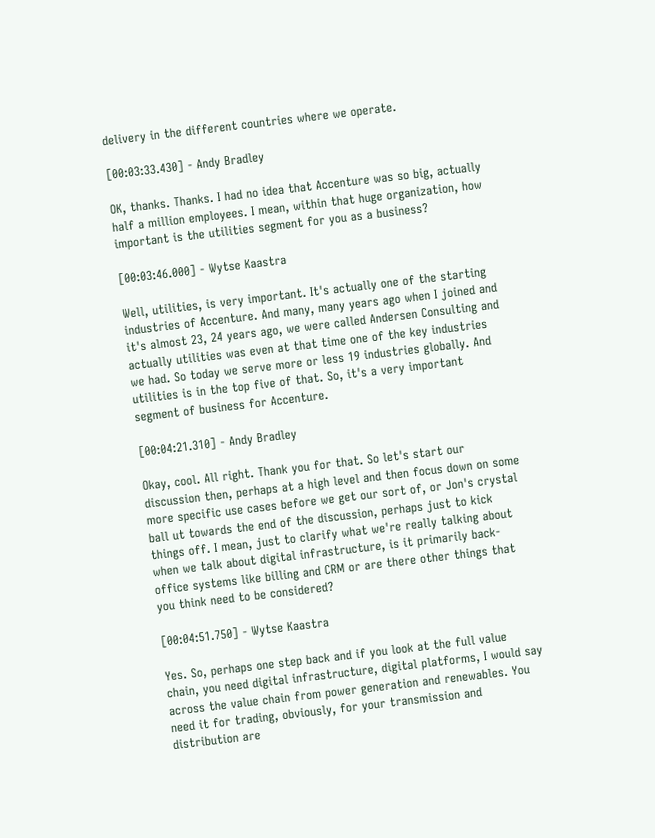delivery in the different countries where we operate.

[00:03:33.430] - Andy Bradley

OK, thanks. Thanks. I had no idea that Accenture was so big, actually half a million employees. I mean, within that huge organization, how important is the utilities segment for you as a business?

[00:03:46.000] - Wytse Kaastra

Well, utilities, is very important. It's actually one of the starting industries of Accenture. And many, many years ago when I joined and it's almost 23, 24 years ago, we were called Andersen Consulting and actually utilities was even at that time one of the key industries we had. So today we serve more or less 19 industries globally. And utilities is in the top five of that. So, it's a very important segment of business for Accenture.

[00:04:21.310] - Andy Bradley

Okay, cool. All right. Thank you for that. So let's start our discussion then, perhaps at a high level and then focus down on some more specific use cases before we get our sort of, or Jon's crystal ball ut towards the end of the discussion, perhaps just to kick things off. I mean, just to clarify what we're really talking about when we talk about digital infrastructure, is it primarily back-office systems like billing and CRM or are there other things that you think need to be considered?

[00:04:51.750] - Wytse Kaastra

Yes. So, perhaps one step back and if you look at the full value chain, you need digital infrastructure, digital platforms, I would say across the value chain from power generation and renewables. You need it for trading, obviously, for your transmission and distribution are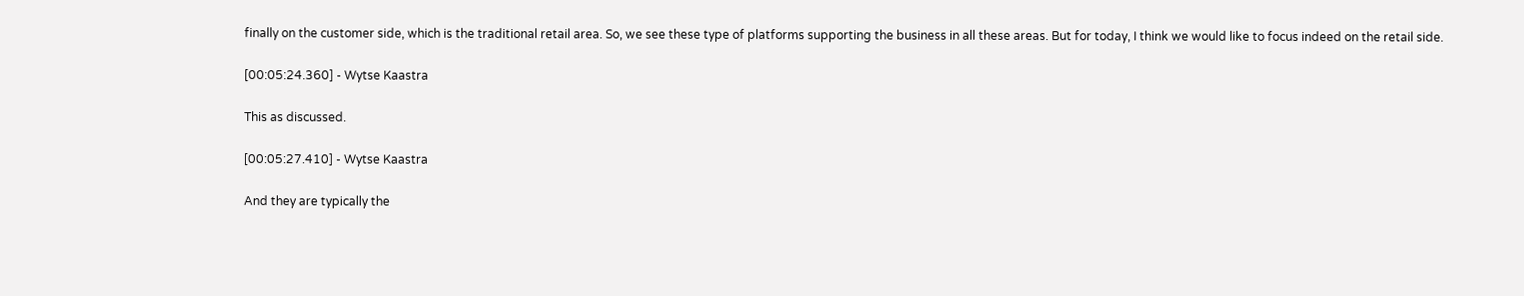finally on the customer side, which is the traditional retail area. So, we see these type of platforms supporting the business in all these areas. But for today, I think we would like to focus indeed on the retail side.

[00:05:24.360] - Wytse Kaastra

This as discussed.

[00:05:27.410] - Wytse Kaastra

And they are typically the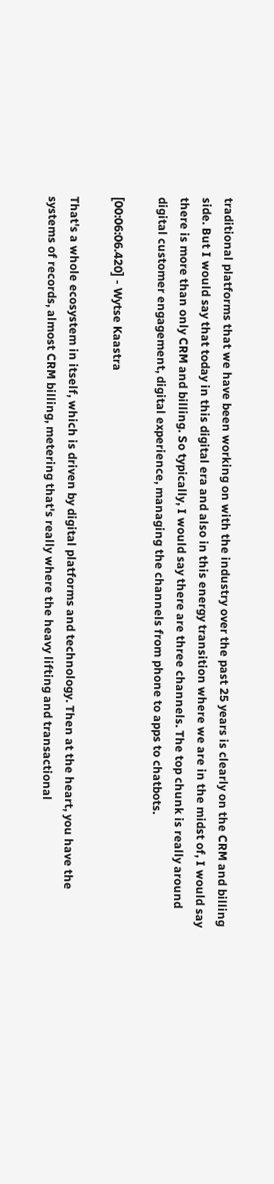traditional platforms that we have been working on with the industry over the past 25 years is clearly on the CRM and billing side. But I would say that today in this digital era and also in this energy transition where we are in the midst of, I would say there is more than only CRM and billing. So typically, I would say there are three channels. The top chunk is really around digital customer engagement, digital experience, managing the channels from phone to apps to chatbots.

[00:06:06.420] - Wytse Kaastra

That's a whole ecosystem in itself, which is driven by digital platforms and technology. Then at the heart, you have the systems of records, almost CRM billing, metering that's really where the heavy lifting and transactional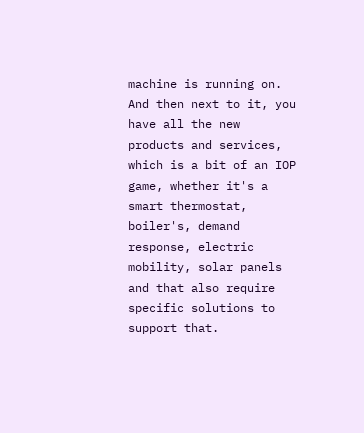machine is running on. And then next to it, you have all the new products and services, which is a bit of an IOP game, whether it's a smart thermostat, boiler's, demand response, electric mobility, solar panels and that also require specific solutions to support that.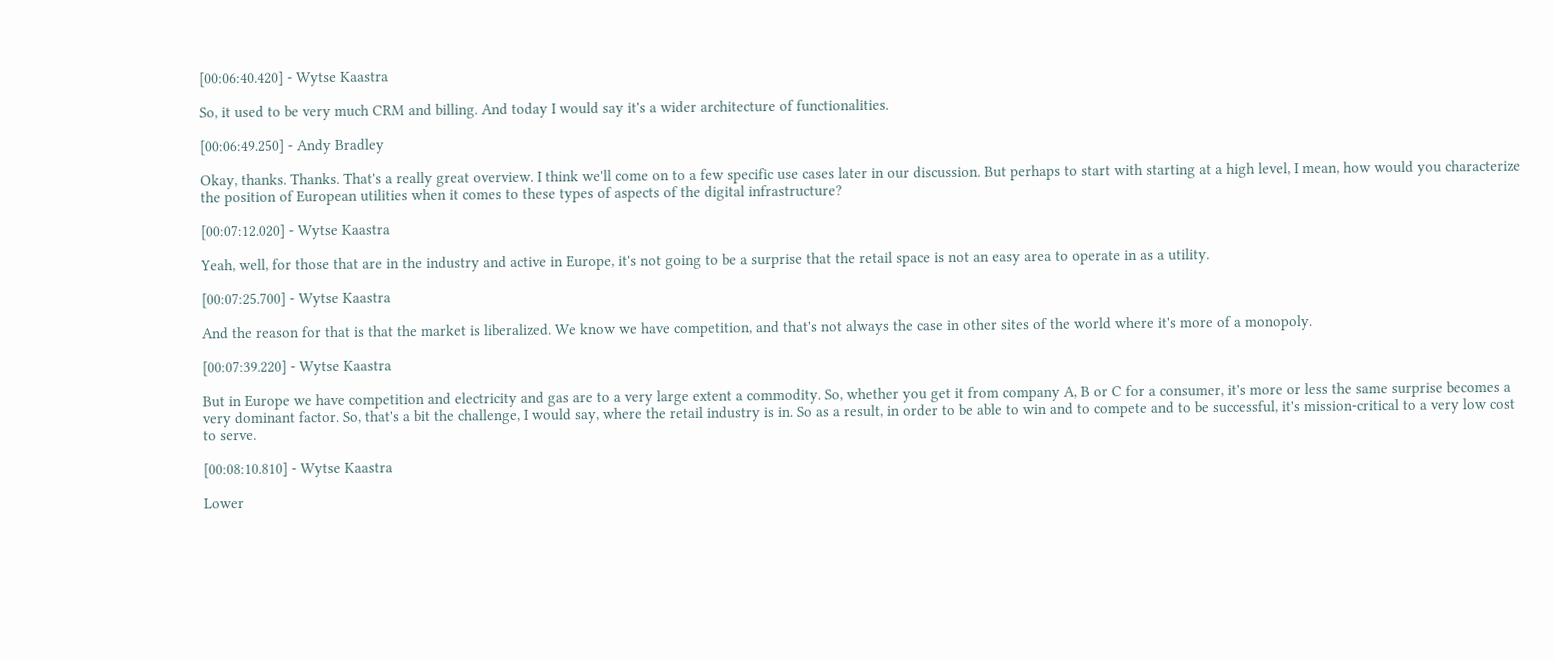[00:06:40.420] - Wytse Kaastra

So, it used to be very much CRM and billing. And today I would say it's a wider architecture of functionalities.

[00:06:49.250] - Andy Bradley

Okay, thanks. Thanks. That's a really great overview. I think we'll come on to a few specific use cases later in our discussion. But perhaps to start with starting at a high level, I mean, how would you characterize the position of European utilities when it comes to these types of aspects of the digital infrastructure?

[00:07:12.020] - Wytse Kaastra

Yeah, well, for those that are in the industry and active in Europe, it's not going to be a surprise that the retail space is not an easy area to operate in as a utility.

[00:07:25.700] - Wytse Kaastra

And the reason for that is that the market is liberalized. We know we have competition, and that's not always the case in other sites of the world where it's more of a monopoly.

[00:07:39.220] - Wytse Kaastra

But in Europe we have competition and electricity and gas are to a very large extent a commodity. So, whether you get it from company A, B or C for a consumer, it's more or less the same surprise becomes a very dominant factor. So, that's a bit the challenge, I would say, where the retail industry is in. So as a result, in order to be able to win and to compete and to be successful, it's mission-critical to a very low cost to serve.

[00:08:10.810] - Wytse Kaastra

Lower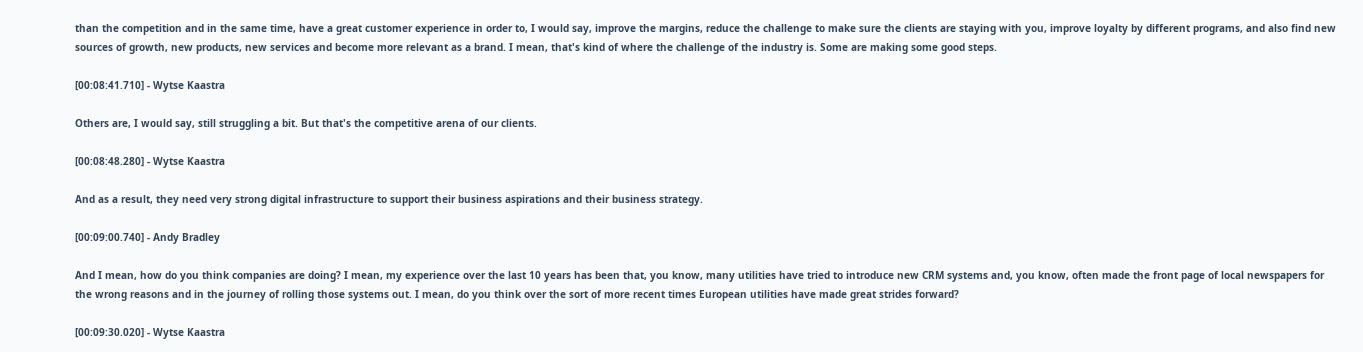than the competition and in the same time, have a great customer experience in order to, I would say, improve the margins, reduce the challenge to make sure the clients are staying with you, improve loyalty by different programs, and also find new sources of growth, new products, new services and become more relevant as a brand. I mean, that's kind of where the challenge of the industry is. Some are making some good steps.

[00:08:41.710] - Wytse Kaastra

Others are, I would say, still struggling a bit. But that's the competitive arena of our clients.

[00:08:48.280] - Wytse Kaastra

And as a result, they need very strong digital infrastructure to support their business aspirations and their business strategy.

[00:09:00.740] - Andy Bradley

And I mean, how do you think companies are doing? I mean, my experience over the last 10 years has been that, you know, many utilities have tried to introduce new CRM systems and, you know, often made the front page of local newspapers for the wrong reasons and in the journey of rolling those systems out. I mean, do you think over the sort of more recent times European utilities have made great strides forward?

[00:09:30.020] - Wytse Kaastra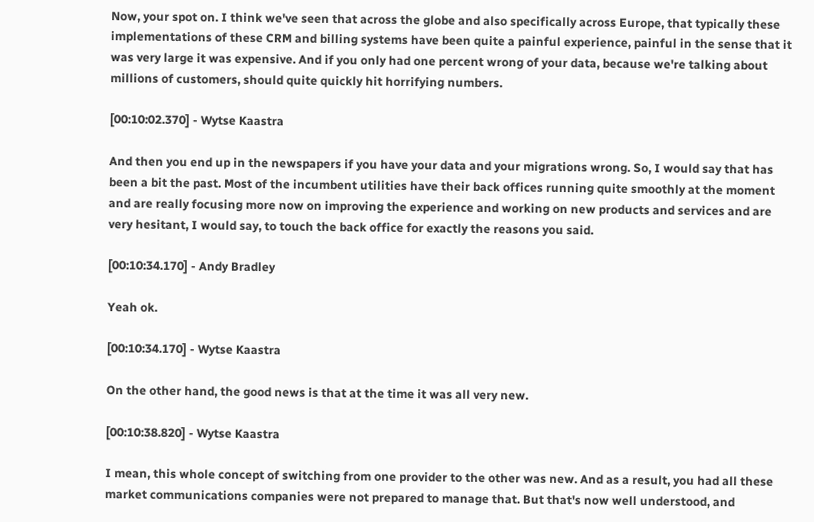Now, your spot on. I think we've seen that across the globe and also specifically across Europe, that typically these implementations of these CRM and billing systems have been quite a painful experience, painful in the sense that it was very large it was expensive. And if you only had one percent wrong of your data, because we're talking about millions of customers, should quite quickly hit horrifying numbers.

[00:10:02.370] - Wytse Kaastra

And then you end up in the newspapers if you have your data and your migrations wrong. So, I would say that has been a bit the past. Most of the incumbent utilities have their back offices running quite smoothly at the moment and are really focusing more now on improving the experience and working on new products and services and are very hesitant, I would say, to touch the back office for exactly the reasons you said.

[00:10:34.170] - Andy Bradley

Yeah ok.

[00:10:34.170] - Wytse Kaastra

On the other hand, the good news is that at the time it was all very new.

[00:10:38.820] - Wytse Kaastra

I mean, this whole concept of switching from one provider to the other was new. And as a result, you had all these market communications companies were not prepared to manage that. But that's now well understood, and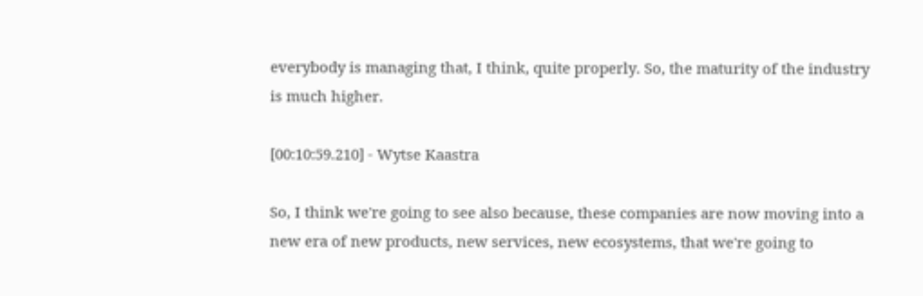everybody is managing that, I think, quite properly. So, the maturity of the industry is much higher.

[00:10:59.210] - Wytse Kaastra

So, I think we're going to see also because, these companies are now moving into a new era of new products, new services, new ecosystems, that we're going to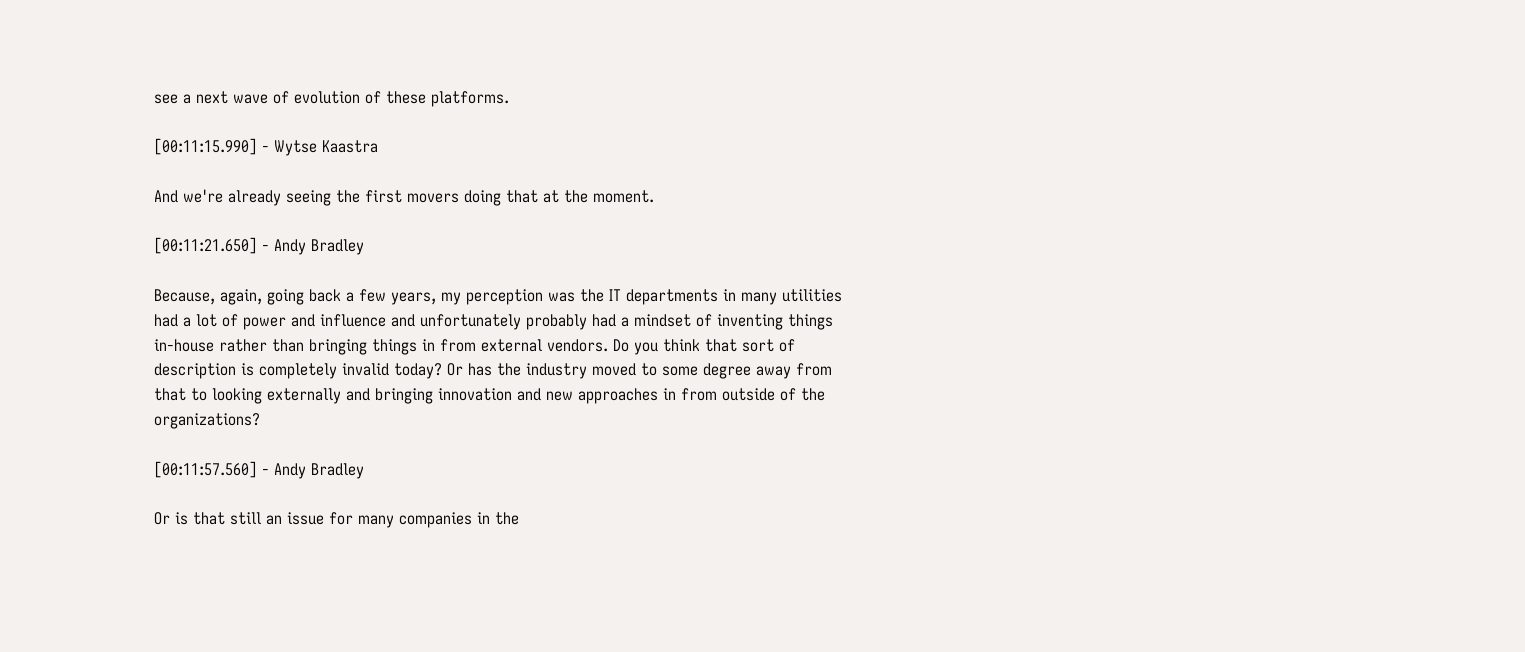see a next wave of evolution of these platforms.

[00:11:15.990] - Wytse Kaastra

And we're already seeing the first movers doing that at the moment.

[00:11:21.650] - Andy Bradley

Because, again, going back a few years, my perception was the IT departments in many utilities had a lot of power and influence and unfortunately probably had a mindset of inventing things in-house rather than bringing things in from external vendors. Do you think that sort of description is completely invalid today? Or has the industry moved to some degree away from that to looking externally and bringing innovation and new approaches in from outside of the organizations?

[00:11:57.560] - Andy Bradley

Or is that still an issue for many companies in the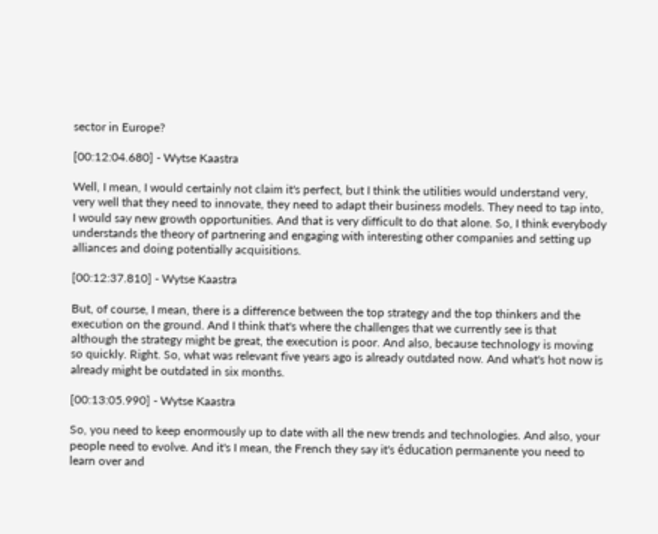sector in Europe?

[00:12:04.680] - Wytse Kaastra

Well, I mean, I would certainly not claim it's perfect, but I think the utilities would understand very, very well that they need to innovate, they need to adapt their business models. They need to tap into, I would say new growth opportunities. And that is very difficult to do that alone. So, I think everybody understands the theory of partnering and engaging with interesting other companies and setting up alliances and doing potentially acquisitions.

[00:12:37.810] - Wytse Kaastra

But, of course, I mean, there is a difference between the top strategy and the top thinkers and the execution on the ground. And I think that's where the challenges that we currently see is that although the strategy might be great, the execution is poor. And also, because technology is moving so quickly. Right. So, what was relevant five years ago is already outdated now. And what's hot now is already might be outdated in six months.

[00:13:05.990] - Wytse Kaastra

So, you need to keep enormously up to date with all the new trends and technologies. And also, your people need to evolve. And it's I mean, the French they say it's éducation permanente you need to learn over and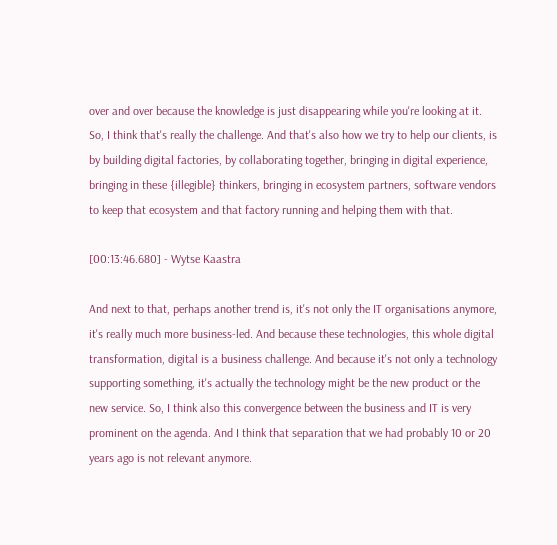over and over because the knowledge is just disappearing while you're looking at it. So, I think that's really the challenge. And that's also how we try to help our clients, is by building digital factories, by collaborating together, bringing in digital experience, bringing in these {illegible} thinkers, bringing in ecosystem partners, software vendors to keep that ecosystem and that factory running and helping them with that.

[00:13:46.680] - Wytse Kaastra

And next to that, perhaps another trend is, it's not only the IT organisations anymore, it's really much more business-led. And because these technologies, this whole digital transformation, digital is a business challenge. And because it's not only a technology supporting something, it's actually the technology might be the new product or the new service. So, I think also this convergence between the business and IT is very prominent on the agenda. And I think that separation that we had probably 10 or 20 years ago is not relevant anymore.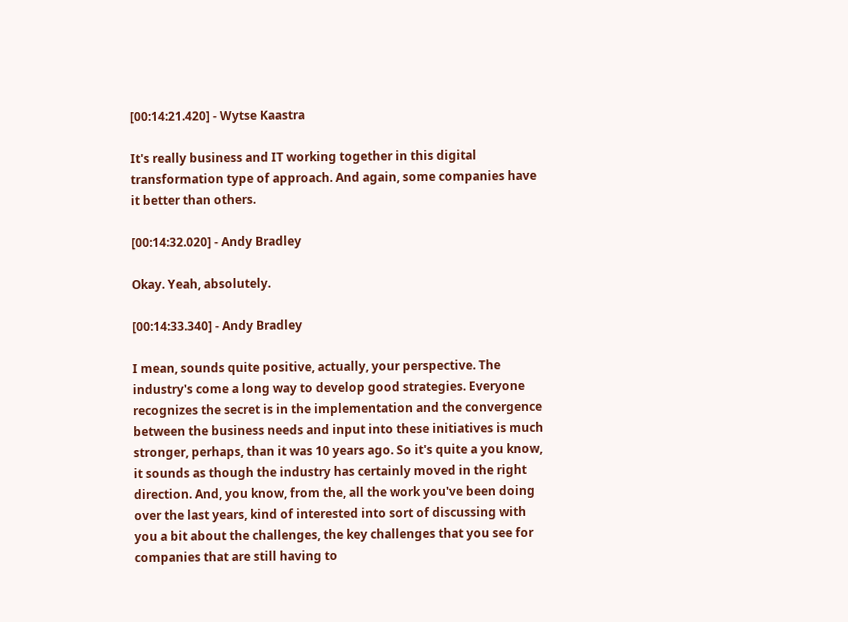[00:14:21.420] - Wytse Kaastra

It's really business and IT working together in this digital transformation type of approach. And again, some companies have it better than others.

[00:14:32.020] - Andy Bradley

Okay. Yeah, absolutely.

[00:14:33.340] - Andy Bradley

I mean, sounds quite positive, actually, your perspective. The industry's come a long way to develop good strategies. Everyone recognizes the secret is in the implementation and the convergence between the business needs and input into these initiatives is much stronger, perhaps, than it was 10 years ago. So it's quite a you know, it sounds as though the industry has certainly moved in the right direction. And, you know, from the, all the work you've been doing over the last years, kind of interested into sort of discussing with you a bit about the challenges, the key challenges that you see for companies that are still having to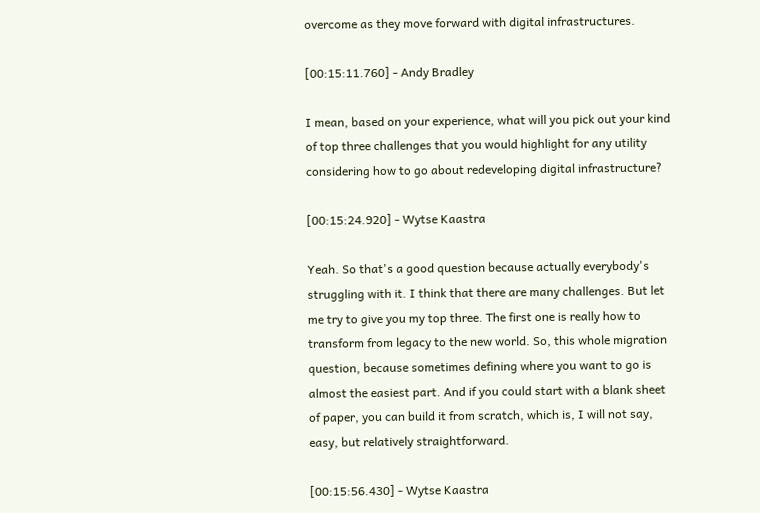overcome as they move forward with digital infrastructures.

[00:15:11.760] - Andy Bradley

I mean, based on your experience, what will you pick out your kind of top three challenges that you would highlight for any utility considering how to go about redeveloping digital infrastructure?

[00:15:24.920] - Wytse Kaastra

Yeah. So that's a good question because actually everybody's struggling with it. I think that there are many challenges. But let me try to give you my top three. The first one is really how to transform from legacy to the new world. So, this whole migration question, because sometimes defining where you want to go is almost the easiest part. And if you could start with a blank sheet of paper, you can build it from scratch, which is, I will not say, easy, but relatively straightforward.

[00:15:56.430] - Wytse Kaastra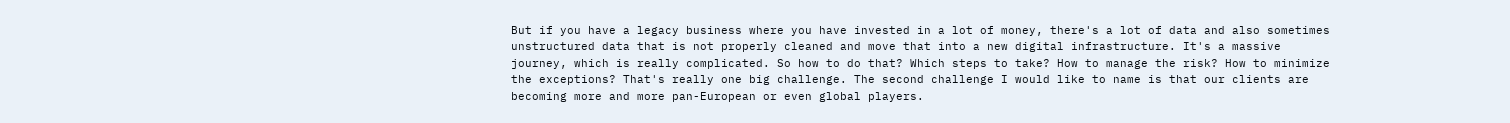But if you have a legacy business where you have invested in a lot of money, there's a lot of data and also sometimes unstructured data that is not properly cleaned and move that into a new digital infrastructure. It's a massive journey, which is really complicated. So how to do that? Which steps to take? How to manage the risk? How to minimize the exceptions? That's really one big challenge. The second challenge I would like to name is that our clients are becoming more and more pan-European or even global players.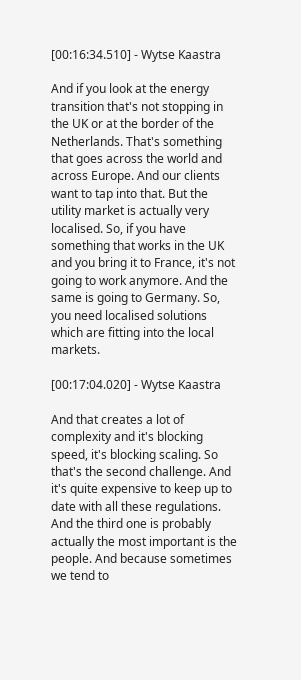[00:16:34.510] - Wytse Kaastra

And if you look at the energy transition that's not stopping in the UK or at the border of the Netherlands. That's something that goes across the world and across Europe. And our clients want to tap into that. But the utility market is actually very localised. So, if you have something that works in the UK and you bring it to France, it's not going to work anymore. And the same is going to Germany. So, you need localised solutions which are fitting into the local markets.

[00:17:04.020] - Wytse Kaastra

And that creates a lot of complexity and it's blocking speed, it's blocking scaling. So that's the second challenge. And it's quite expensive to keep up to date with all these regulations. And the third one is probably actually the most important is the people. And because sometimes we tend to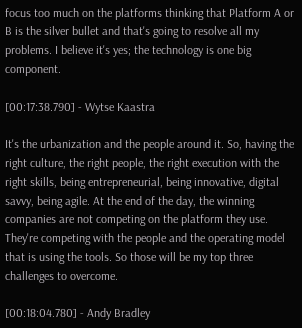focus too much on the platforms thinking that Platform A or B is the silver bullet and that's going to resolve all my problems. I believe it's yes; the technology is one big component.

[00:17:38.790] - Wytse Kaastra

It's the urbanization and the people around it. So, having the right culture, the right people, the right execution with the right skills, being entrepreneurial, being innovative, digital savvy, being agile. At the end of the day, the winning companies are not competing on the platform they use. They're competing with the people and the operating model that is using the tools. So those will be my top three challenges to overcome.

[00:18:04.780] - Andy Bradley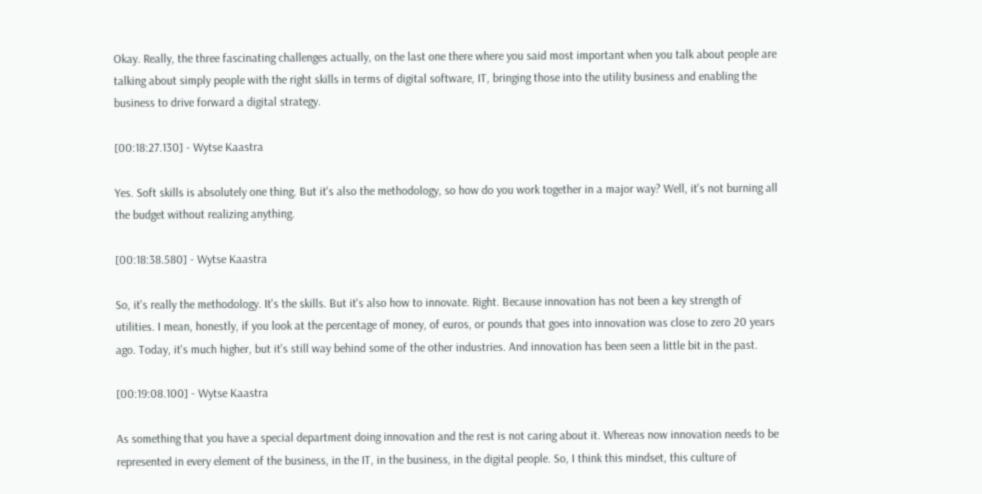Okay. Really, the three fascinating challenges actually, on the last one there where you said most important when you talk about people are talking about simply people with the right skills in terms of digital software, IT, bringing those into the utility business and enabling the business to drive forward a digital strategy.

[00:18:27.130] - Wytse Kaastra

Yes. Soft skills is absolutely one thing. But it's also the methodology, so how do you work together in a major way? Well, it's not burning all the budget without realizing anything.

[00:18:38.580] - Wytse Kaastra

So, it's really the methodology. It's the skills. But it's also how to innovate. Right. Because innovation has not been a key strength of utilities. I mean, honestly, if you look at the percentage of money, of euros, or pounds that goes into innovation was close to zero 20 years ago. Today, it's much higher, but it's still way behind some of the other industries. And innovation has been seen a little bit in the past.

[00:19:08.100] - Wytse Kaastra

As something that you have a special department doing innovation and the rest is not caring about it. Whereas now innovation needs to be represented in every element of the business, in the IT, in the business, in the digital people. So, I think this mindset, this culture of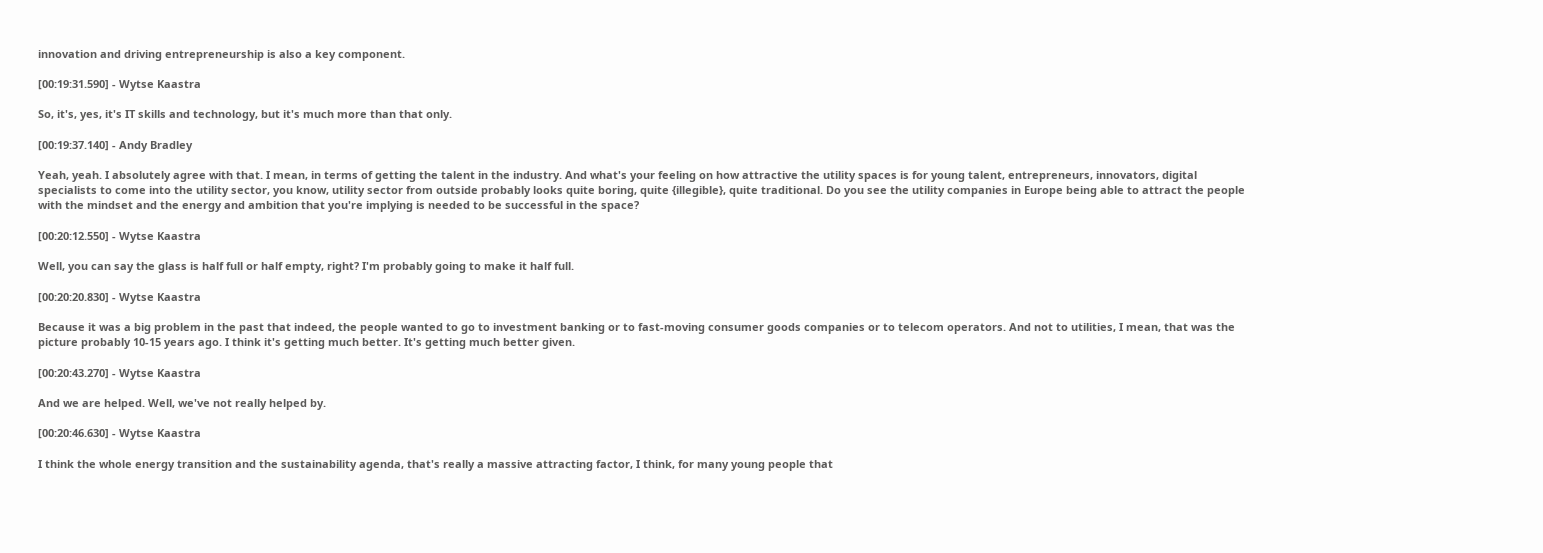innovation and driving entrepreneurship is also a key component.

[00:19:31.590] - Wytse Kaastra

So, it's, yes, it's IT skills and technology, but it's much more than that only.

[00:19:37.140] - Andy Bradley

Yeah, yeah. I absolutely agree with that. I mean, in terms of getting the talent in the industry. And what's your feeling on how attractive the utility spaces is for young talent, entrepreneurs, innovators, digital specialists to come into the utility sector, you know, utility sector from outside probably looks quite boring, quite {illegible}, quite traditional. Do you see the utility companies in Europe being able to attract the people with the mindset and the energy and ambition that you're implying is needed to be successful in the space?

[00:20:12.550] - Wytse Kaastra

Well, you can say the glass is half full or half empty, right? I'm probably going to make it half full.

[00:20:20.830] - Wytse Kaastra

Because it was a big problem in the past that indeed, the people wanted to go to investment banking or to fast-moving consumer goods companies or to telecom operators. And not to utilities, I mean, that was the picture probably 10-15 years ago. I think it's getting much better. It's getting much better given.

[00:20:43.270] - Wytse Kaastra

And we are helped. Well, we've not really helped by.

[00:20:46.630] - Wytse Kaastra

I think the whole energy transition and the sustainability agenda, that's really a massive attracting factor, I think, for many young people that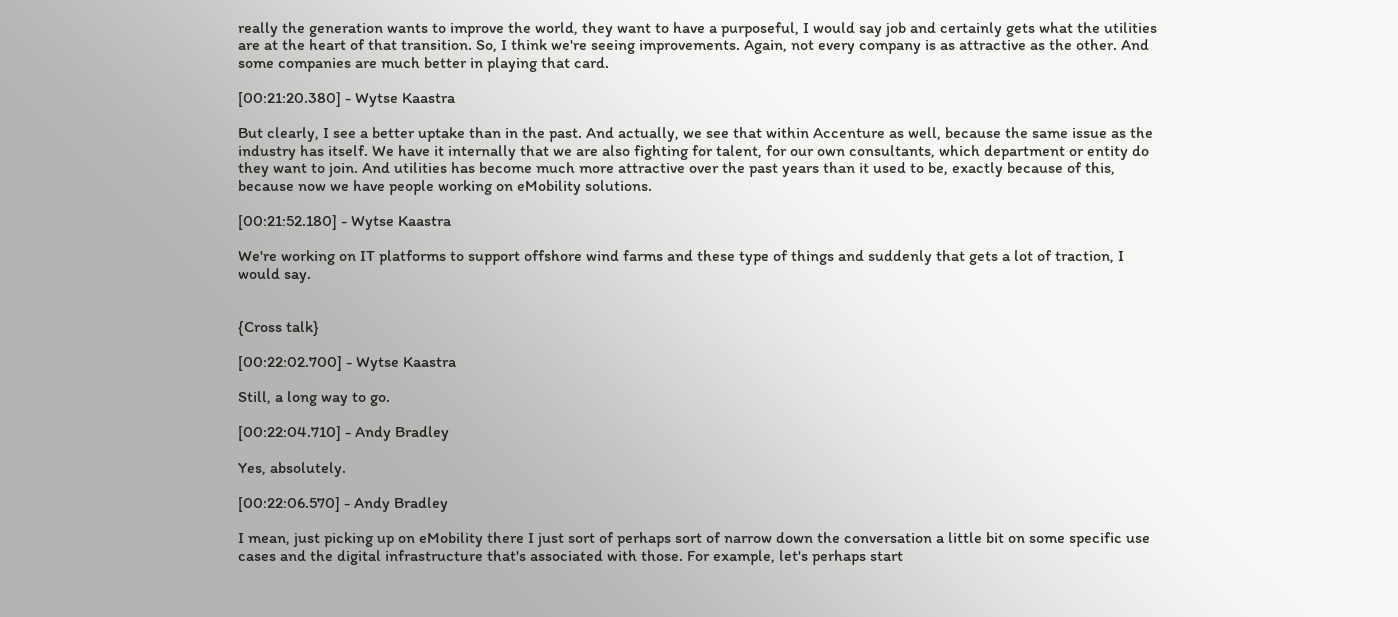really the generation wants to improve the world, they want to have a purposeful, I would say job and certainly gets what the utilities are at the heart of that transition. So, I think we're seeing improvements. Again, not every company is as attractive as the other. And some companies are much better in playing that card.

[00:21:20.380] - Wytse Kaastra

But clearly, I see a better uptake than in the past. And actually, we see that within Accenture as well, because the same issue as the industry has itself. We have it internally that we are also fighting for talent, for our own consultants, which department or entity do they want to join. And utilities has become much more attractive over the past years than it used to be, exactly because of this, because now we have people working on eMobility solutions.

[00:21:52.180] - Wytse Kaastra

We're working on IT platforms to support offshore wind farms and these type of things and suddenly that gets a lot of traction, I would say.


{Cross talk}

[00:22:02.700] - Wytse Kaastra

Still, a long way to go.

[00:22:04.710] - Andy Bradley

Yes, absolutely.

[00:22:06.570] - Andy Bradley

I mean, just picking up on eMobility there I just sort of perhaps sort of narrow down the conversation a little bit on some specific use cases and the digital infrastructure that's associated with those. For example, let's perhaps start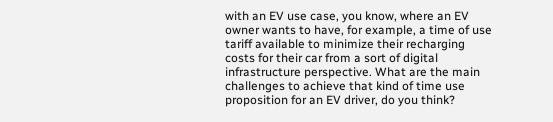with an EV use case, you know, where an EV owner wants to have, for example, a time of use tariff available to minimize their recharging costs for their car from a sort of digital infrastructure perspective. What are the main challenges to achieve that kind of time use proposition for an EV driver, do you think?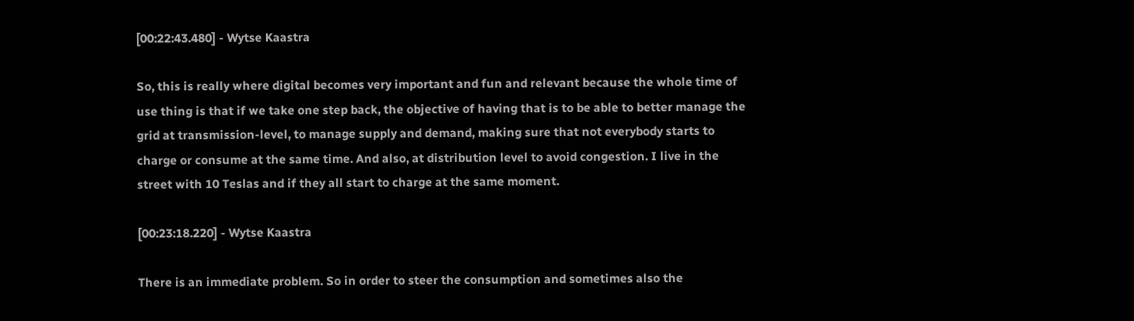[00:22:43.480] - Wytse Kaastra

So, this is really where digital becomes very important and fun and relevant because the whole time of use thing is that if we take one step back, the objective of having that is to be able to better manage the grid at transmission-level, to manage supply and demand, making sure that not everybody starts to charge or consume at the same time. And also, at distribution level to avoid congestion. I live in the street with 10 Teslas and if they all start to charge at the same moment.

[00:23:18.220] - Wytse Kaastra

There is an immediate problem. So in order to steer the consumption and sometimes also the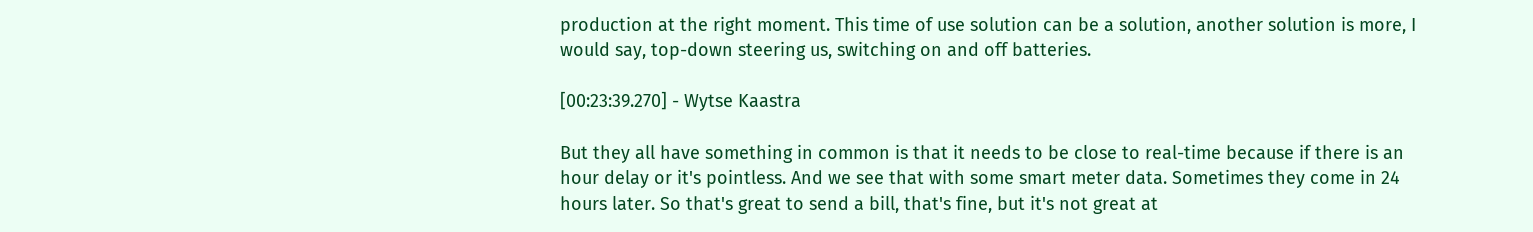production at the right moment. This time of use solution can be a solution, another solution is more, I would say, top-down steering us, switching on and off batteries.

[00:23:39.270] - Wytse Kaastra

But they all have something in common is that it needs to be close to real-time because if there is an hour delay or it's pointless. And we see that with some smart meter data. Sometimes they come in 24 hours later. So that's great to send a bill, that's fine, but it's not great at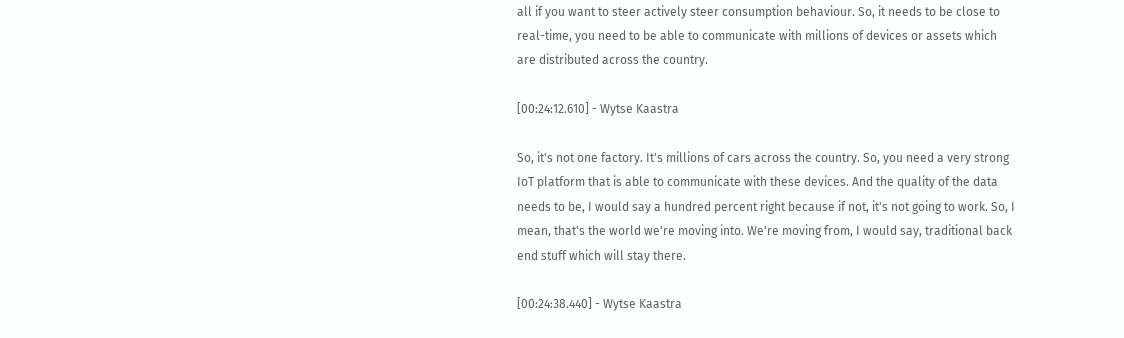all if you want to steer actively steer consumption behaviour. So, it needs to be close to real-time, you need to be able to communicate with millions of devices or assets which are distributed across the country.

[00:24:12.610] - Wytse Kaastra

So, it's not one factory. It's millions of cars across the country. So, you need a very strong IoT platform that is able to communicate with these devices. And the quality of the data needs to be, I would say a hundred percent right because if not, it's not going to work. So, I mean, that's the world we're moving into. We're moving from, I would say, traditional back end stuff which will stay there.

[00:24:38.440] - Wytse Kaastra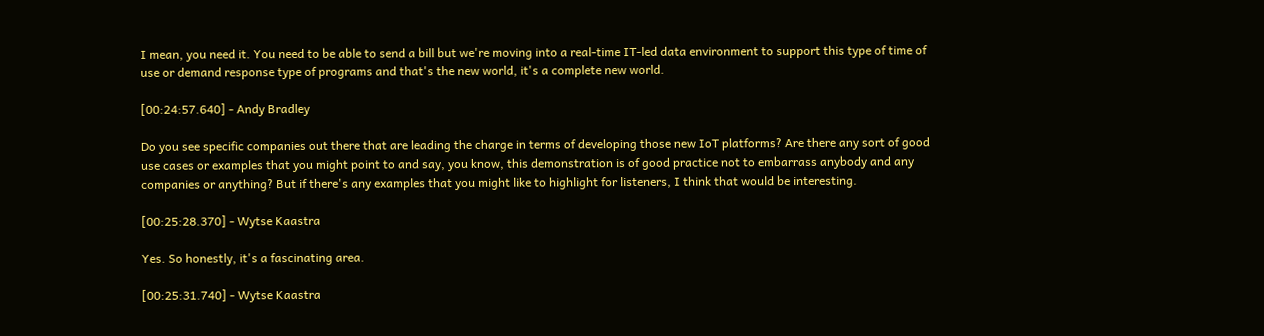I mean, you need it. You need to be able to send a bill but we're moving into a real-time IT-led data environment to support this type of time of use or demand response type of programs and that's the new world, it's a complete new world.

[00:24:57.640] - Andy Bradley

Do you see specific companies out there that are leading the charge in terms of developing those new IoT platforms? Are there any sort of good use cases or examples that you might point to and say, you know, this demonstration is of good practice not to embarrass anybody and any companies or anything? But if there's any examples that you might like to highlight for listeners, I think that would be interesting.

[00:25:28.370] - Wytse Kaastra

Yes. So honestly, it's a fascinating area.

[00:25:31.740] - Wytse Kaastra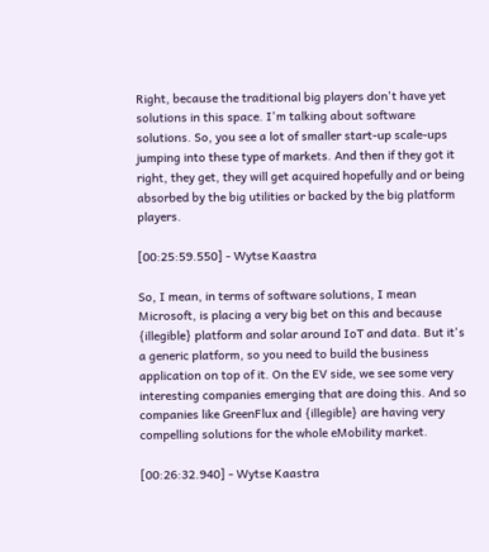Right, because the traditional big players don't have yet solutions in this space. I'm talking about software solutions. So, you see a lot of smaller start-up scale-ups jumping into these type of markets. And then if they got it right, they get, they will get acquired hopefully and or being absorbed by the big utilities or backed by the big platform players.

[00:25:59.550] - Wytse Kaastra

So, I mean, in terms of software solutions, I mean Microsoft, is placing a very big bet on this and because {illegible} platform and solar around IoT and data. But it's a generic platform, so you need to build the business application on top of it. On the EV side, we see some very interesting companies emerging that are doing this. And so companies like GreenFlux and {illegible} are having very compelling solutions for the whole eMobility market.

[00:26:32.940] - Wytse Kaastra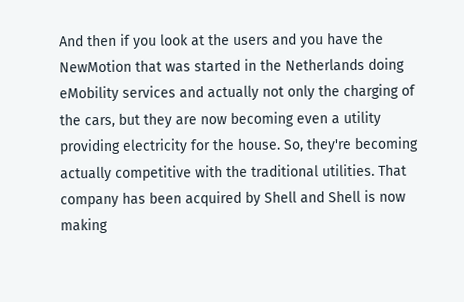And then if you look at the users and you have the NewMotion that was started in the Netherlands doing eMobility services and actually not only the charging of the cars, but they are now becoming even a utility providing electricity for the house. So, they're becoming actually competitive with the traditional utilities. That company has been acquired by Shell and Shell is now making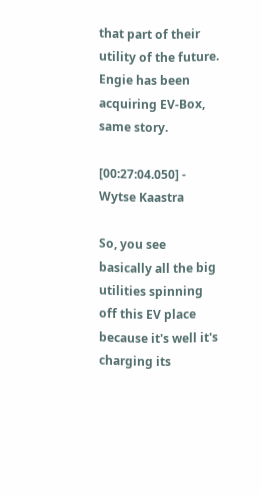that part of their utility of the future. Engie has been acquiring EV-Box, same story.

[00:27:04.050] - Wytse Kaastra

So, you see basically all the big utilities spinning off this EV place because it's well it's charging its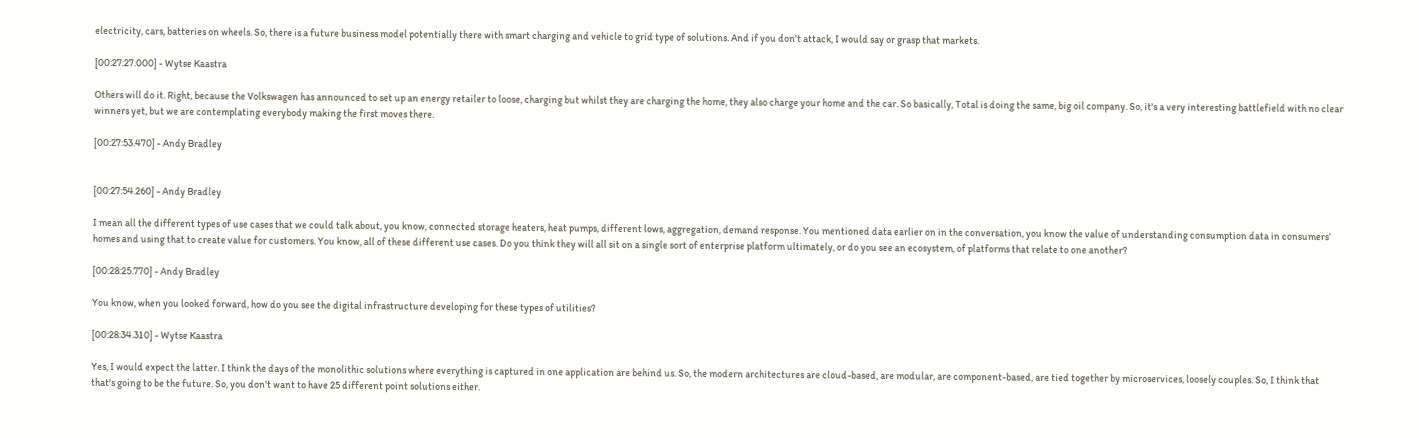electricity, cars, batteries on wheels. So, there is a future business model potentially there with smart charging and vehicle to grid type of solutions. And if you don't attack, I would say or grasp that markets.

[00:27:27.000] - Wytse Kaastra

Others will do it. Right, because the Volkswagen has announced to set up an energy retailer to loose, charging but whilst they are charging the home, they also charge your home and the car. So basically, Total is doing the same, big oil company. So, it's a very interesting battlefield with no clear winners yet, but we are contemplating everybody making the first moves there.

[00:27:53.470] - Andy Bradley


[00:27:54.260] - Andy Bradley

I mean all the different types of use cases that we could talk about, you know, connected storage heaters, heat pumps, different lows, aggregation, demand response. You mentioned data earlier on in the conversation, you know the value of understanding consumption data in consumers’ homes and using that to create value for customers. You know, all of these different use cases. Do you think they will all sit on a single sort of enterprise platform ultimately, or do you see an ecosystem, of platforms that relate to one another?

[00:28:25.770] - Andy Bradley

You know, when you looked forward, how do you see the digital infrastructure developing for these types of utilities?

[00:28:34.310] - Wytse Kaastra

Yes, I would expect the latter. I think the days of the monolithic solutions where everything is captured in one application are behind us. So, the modern architectures are cloud-based, are modular, are component-based, are tied together by microservices, loosely couples. So, I think that that's going to be the future. So, you don't want to have 25 different point solutions either.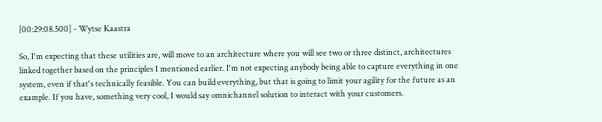[00:29:08.500] - Wytse Kaastra

So, I'm expecting that these utilities are, will move to an architecture where you will see two or three distinct, architectures linked together based on the principles I mentioned earlier. I'm not expecting anybody being able to capture everything in one system, even if that's technically feasible. You can build everything, but that is going to limit your agility for the future as an example. If you have, something very cool, I would say omnichannel solution to interact with your customers.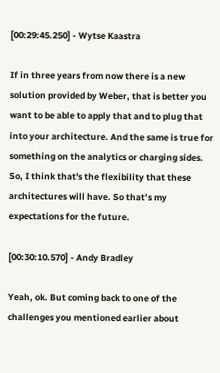[00:29:45.250] - Wytse Kaastra

If in three years from now there is a new solution provided by Weber, that is better you want to be able to apply that and to plug that into your architecture. And the same is true for something on the analytics or charging sides. So, I think that's the flexibility that these architectures will have. So that’s my expectations for the future.

[00:30:10.570] - Andy Bradley

Yeah, ok. But coming back to one of the challenges you mentioned earlier about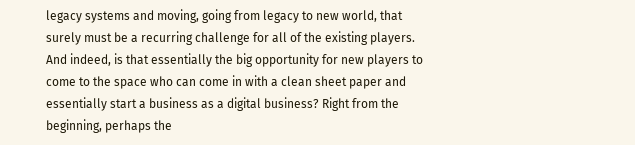legacy systems and moving, going from legacy to new world, that surely must be a recurring challenge for all of the existing players. And indeed, is that essentially the big opportunity for new players to come to the space who can come in with a clean sheet paper and essentially start a business as a digital business? Right from the beginning, perhaps the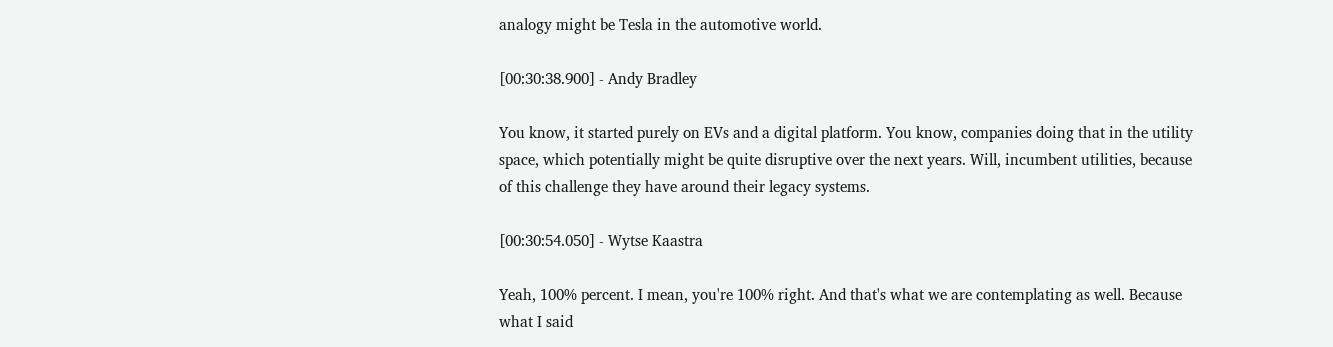analogy might be Tesla in the automotive world.

[00:30:38.900] - Andy Bradley

You know, it started purely on EVs and a digital platform. You know, companies doing that in the utility space, which potentially might be quite disruptive over the next years. Will, incumbent utilities, because of this challenge they have around their legacy systems.

[00:30:54.050] - Wytse Kaastra

Yeah, 100% percent. I mean, you're 100% right. And that's what we are contemplating as well. Because what I said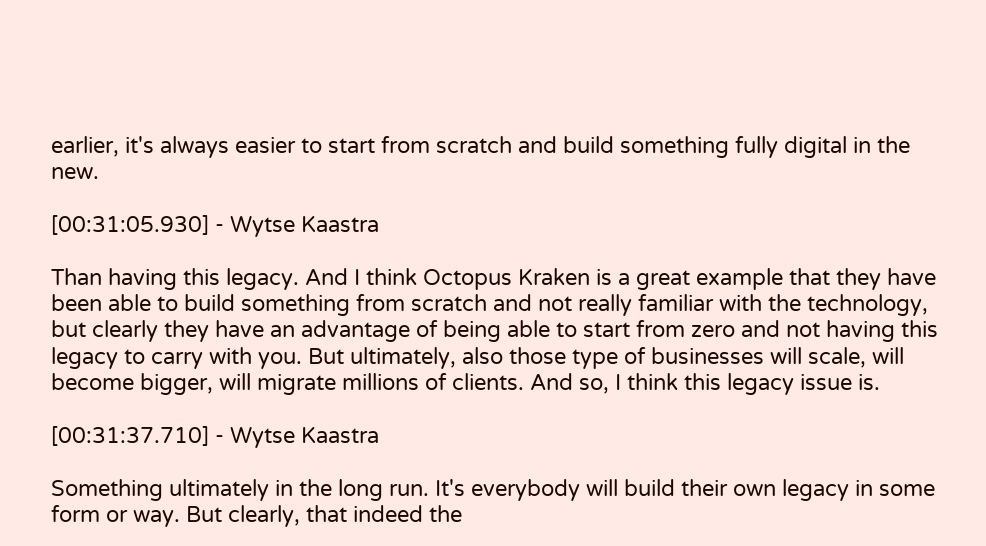earlier, it's always easier to start from scratch and build something fully digital in the new.

[00:31:05.930] - Wytse Kaastra

Than having this legacy. And I think Octopus Kraken is a great example that they have been able to build something from scratch and not really familiar with the technology, but clearly they have an advantage of being able to start from zero and not having this legacy to carry with you. But ultimately, also those type of businesses will scale, will become bigger, will migrate millions of clients. And so, I think this legacy issue is.

[00:31:37.710] - Wytse Kaastra

Something ultimately in the long run. It's everybody will build their own legacy in some form or way. But clearly, that indeed the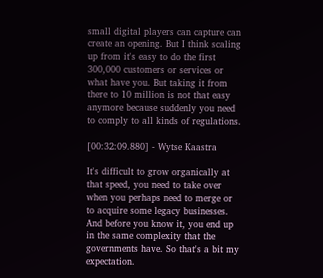small digital players can capture can create an opening. But I think scaling up from it's easy to do the first 300,000 customers or services or what have you. But taking it from there to 10 million is not that easy anymore because suddenly you need to comply to all kinds of regulations.

[00:32:09.880] - Wytse Kaastra

It's difficult to grow organically at that speed, you need to take over when you perhaps need to merge or to acquire some legacy businesses. And before you know it, you end up in the same complexity that the governments have. So that's a bit my expectation.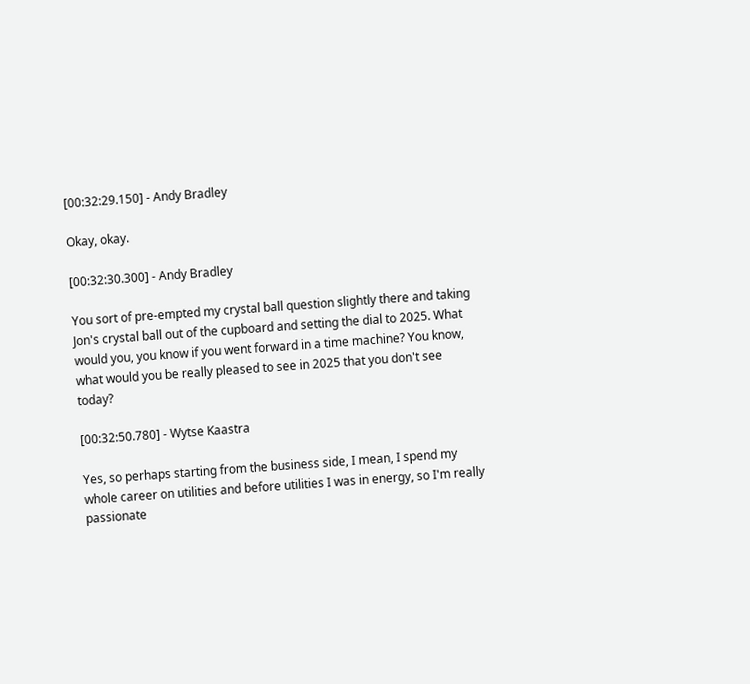[00:32:29.150] - Andy Bradley

Okay, okay.

[00:32:30.300] - Andy Bradley

You sort of pre-empted my crystal ball question slightly there and taking Jon's crystal ball out of the cupboard and setting the dial to 2025. What would you, you know if you went forward in a time machine? You know, what would you be really pleased to see in 2025 that you don't see today?

[00:32:50.780] - Wytse Kaastra

Yes, so perhaps starting from the business side, I mean, I spend my whole career on utilities and before utilities I was in energy, so I'm really passionate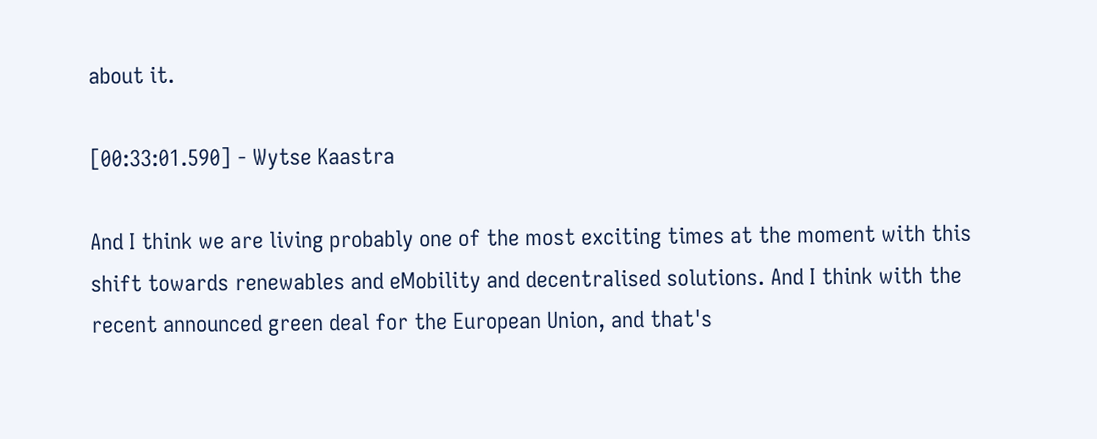about it.

[00:33:01.590] - Wytse Kaastra

And I think we are living probably one of the most exciting times at the moment with this shift towards renewables and eMobility and decentralised solutions. And I think with the recent announced green deal for the European Union, and that's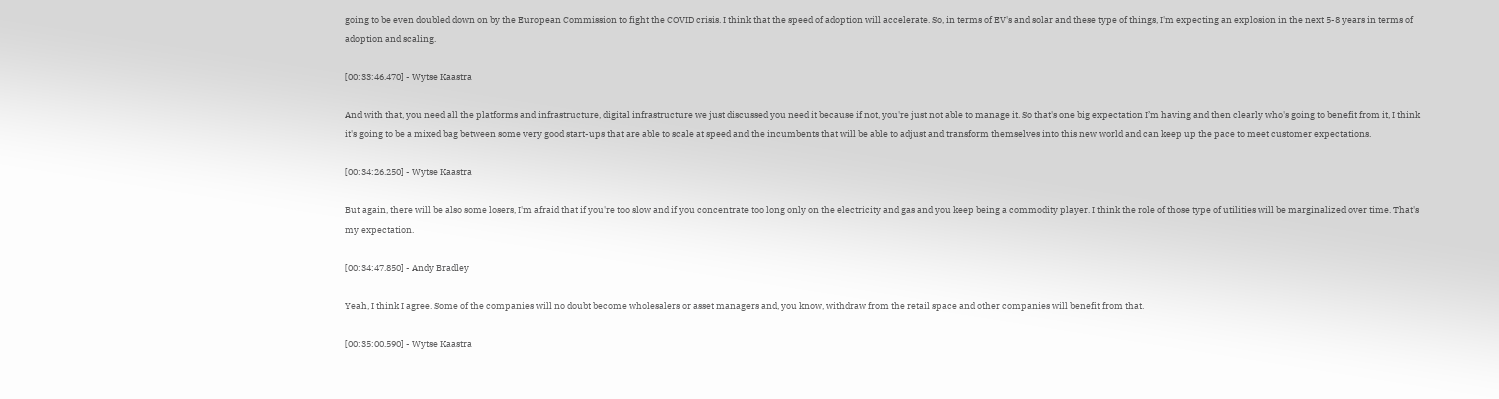going to be even doubled down on by the European Commission to fight the COVID crisis. I think that the speed of adoption will accelerate. So, in terms of EV's and solar and these type of things, I'm expecting an explosion in the next 5-8 years in terms of adoption and scaling.

[00:33:46.470] - Wytse Kaastra

And with that, you need all the platforms and infrastructure, digital infrastructure we just discussed you need it because if not, you're just not able to manage it. So that's one big expectation I’m having and then clearly who's going to benefit from it, I think it's going to be a mixed bag between some very good start-ups that are able to scale at speed and the incumbents that will be able to adjust and transform themselves into this new world and can keep up the pace to meet customer expectations.

[00:34:26.250] - Wytse Kaastra

But again, there will be also some losers, I'm afraid that if you're too slow and if you concentrate too long only on the electricity and gas and you keep being a commodity player. I think the role of those type of utilities will be marginalized over time. That's my expectation.

[00:34:47.850] - Andy Bradley

Yeah, I think I agree. Some of the companies will no doubt become wholesalers or asset managers and, you know, withdraw from the retail space and other companies will benefit from that.

[00:35:00.590] - Wytse Kaastra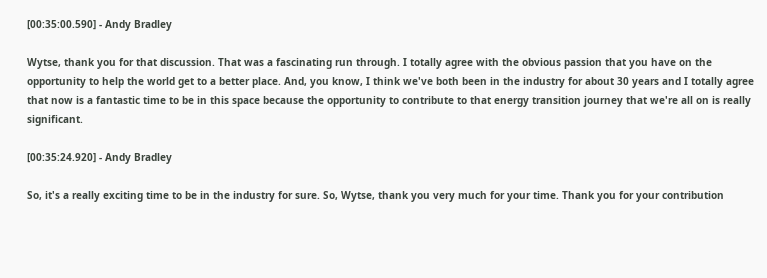[00:35:00.590] - Andy Bradley

Wytse, thank you for that discussion. That was a fascinating run through. I totally agree with the obvious passion that you have on the opportunity to help the world get to a better place. And, you know, I think we've both been in the industry for about 30 years and I totally agree that now is a fantastic time to be in this space because the opportunity to contribute to that energy transition journey that we're all on is really significant.

[00:35:24.920] - Andy Bradley

So, it's a really exciting time to be in the industry for sure. So, Wytse, thank you very much for your time. Thank you for your contribution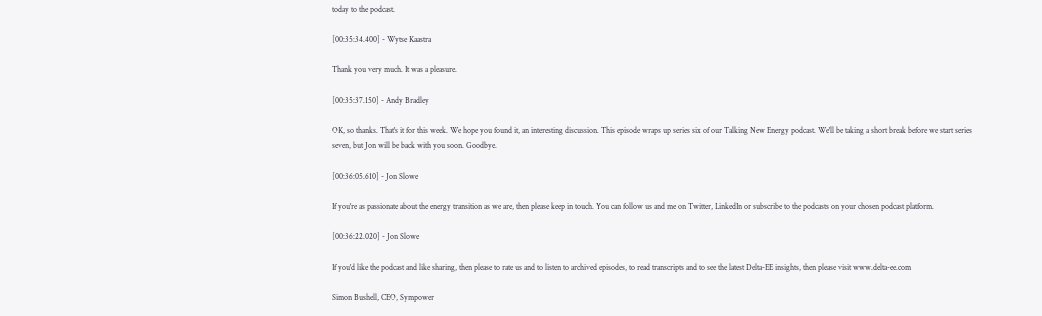today to the podcast.

[00:35:34.400] - Wytse Kaastra

Thank you very much. It was a pleasure.

[00:35:37.150] - Andy Bradley

OK, so thanks. That's it for this week. We hope you found it, an interesting discussion. This episode wraps up series six of our Talking New Energy podcast. We'll be taking a short break before we start series seven, but Jon will be back with you soon. Goodbye.

[00:36:05.610] - Jon Slowe

If you're as passionate about the energy transition as we are, then please keep in touch. You can follow us and me on Twitter, LinkedIn or subscribe to the podcasts on your chosen podcast platform.

[00:36:22.020] - Jon Slowe

If you'd like the podcast and like sharing, then please to rate us and to listen to archived episodes, to read transcripts and to see the latest Delta-EE insights, then please visit www.delta-ee.com

Simon Bushell, CEO, Sympower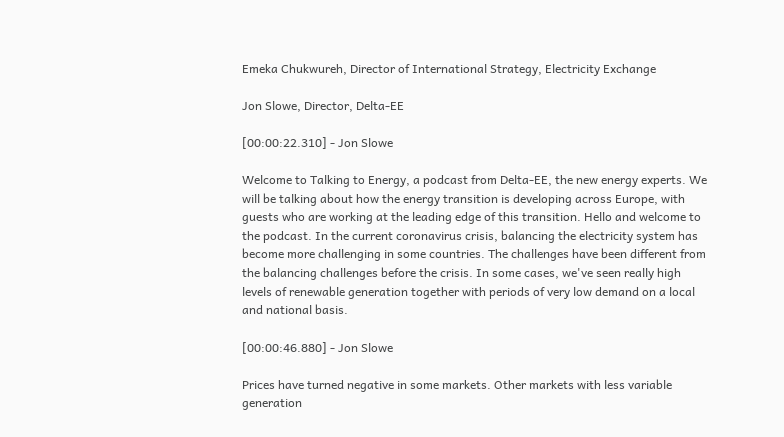Emeka Chukwureh, Director of International Strategy, Electricity Exchange

Jon Slowe, Director, Delta-EE

[00:00:22.310] - Jon Slowe

Welcome to Talking to Energy, a podcast from Delta-EE, the new energy experts. We will be talking about how the energy transition is developing across Europe, with guests who are working at the leading edge of this transition. Hello and welcome to the podcast. In the current coronavirus crisis, balancing the electricity system has become more challenging in some countries. The challenges have been different from the balancing challenges before the crisis. In some cases, we've seen really high levels of renewable generation together with periods of very low demand on a local and national basis.

[00:00:46.880] - Jon Slowe

Prices have turned negative in some markets. Other markets with less variable generation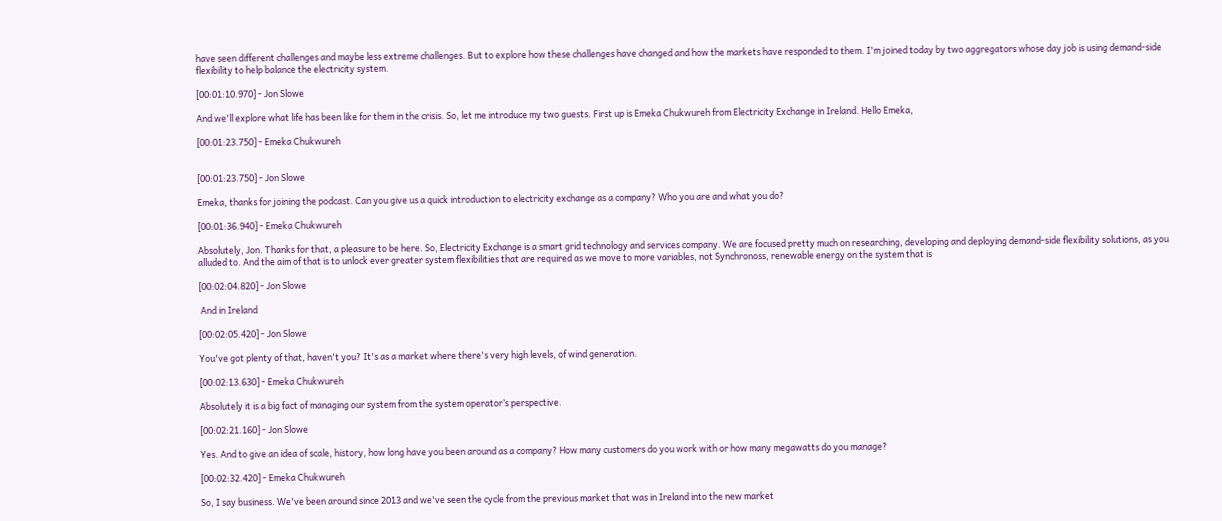have seen different challenges and maybe less extreme challenges. But to explore how these challenges have changed and how the markets have responded to them. I'm joined today by two aggregators whose day job is using demand-side flexibility to help balance the electricity system.

[00:01:10.970] - Jon Slowe

And we'll explore what life has been like for them in the crisis. So, let me introduce my two guests. First up is Emeka Chukwureh from Electricity Exchange in Ireland. Hello Emeka,

[00:01:23.750] - Emeka Chukwureh


[00:01:23.750] - Jon Slowe

Emeka, thanks for joining the podcast. Can you give us a quick introduction to electricity exchange as a company? Who you are and what you do?

[00:01:36.940] - Emeka Chukwureh

Absolutely, Jon. Thanks for that, a pleasure to be here. So, Electricity Exchange is a smart grid technology and services company. We are focused pretty much on researching, developing and deploying demand-side flexibility solutions, as you alluded to. And the aim of that is to unlock ever greater system flexibilities that are required as we move to more variables, not Synchronoss, renewable energy on the system that is

[00:02:04.820] - Jon Slowe

 And in Ireland

[00:02:05.420] - Jon Slowe

You've got plenty of that, haven't you? It's as a market where there's very high levels, of wind generation.

[00:02:13.630] - Emeka Chukwureh

Absolutely it is a big fact of managing our system from the system operator’s perspective.

[00:02:21.160] - Jon Slowe

Yes. And to give an idea of scale, history, how long have you been around as a company? How many customers do you work with or how many megawatts do you manage?

[00:02:32.420] - Emeka Chukwureh

So, I say business. We've been around since 2013 and we've seen the cycle from the previous market that was in Ireland into the new market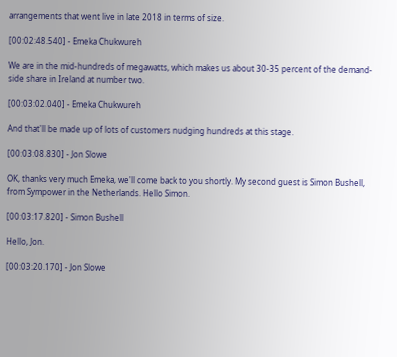arrangements that went live in late 2018 in terms of size.

[00:02:48.540] - Emeka Chukwureh

We are in the mid-hundreds of megawatts, which makes us about 30-35 percent of the demand-side share in Ireland at number two.

[00:03:02.040] - Emeka Chukwureh

And that'll be made up of lots of customers nudging hundreds at this stage.

[00:03:08.830] - Jon Slowe

OK, thanks very much Emeka, we'll come back to you shortly. My second guest is Simon Bushell, from Sympower in the Netherlands. Hello Simon.

[00:03:17.820] - Simon Bushell

Hello, Jon.

[00:03:20.170] - Jon Slowe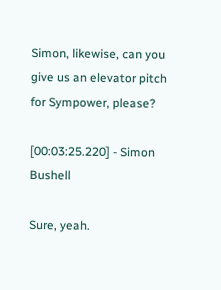Simon, likewise, can you give us an elevator pitch for Sympower, please?

[00:03:25.220] - Simon Bushell

Sure, yeah.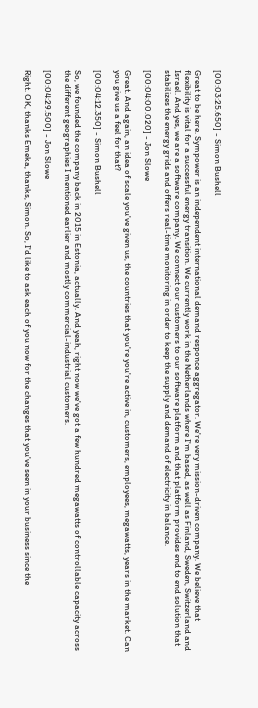[00:03:25.650] - Simon Bushell

Great to be here. Sympower is an independent international demand responce aggregator. We're very mission-driven company. We believe that flexibility is vital for a successful energy transition. We currently work in the Netherlands where I'm based, as well as Finland, Sweden, Switzerland and Israel. And yes, we are a software company. We connect our customers to our software platform and that platform provides end to end solution that stabilizes the energy grids and offers real-time monitoring in order to keep the supply and demand of electricity in balance.

[00:04:00.020] - Jon Slowe

Great. And again, an idea of scale you've given us, the countries that you're you're active in, customers, employees, megawatts, years in the market. Can you give us a feel for that?

[00:04:12.350] - Simon Bushell

So, we founded the company back in 2015 in Estonia, actually. And yeah, right now we've got a few hundred megawatts of controllable capacity across the different geographies I mentioned earlier and mostly commercial-industrial customers.

[00:04:29.500] - Jon Slowe

Right. OK, thanks Emeka, thanks, Simon. So, I'd like to ask each of you now for the changes that you've seen in your business since the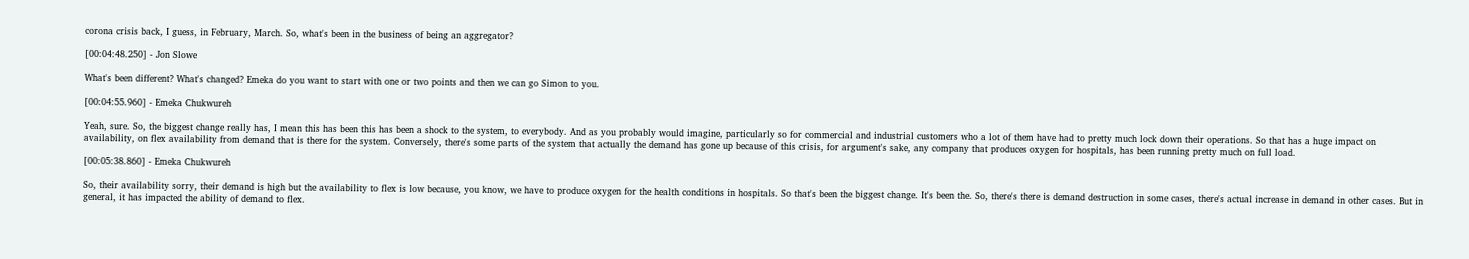corona crisis back, I guess, in February, March. So, what's been in the business of being an aggregator?

[00:04:48.250] - Jon Slowe

What's been different? What's changed? Emeka do you want to start with one or two points and then we can go Simon to you.

[00:04:55.960] - Emeka Chukwureh

Yeah, sure. So, the biggest change really has, I mean this has been this has been a shock to the system, to everybody. And as you probably would imagine, particularly so for commercial and industrial customers who a lot of them have had to pretty much lock down their operations. So that has a huge impact on availability, on flex availability from demand that is there for the system. Conversely, there's some parts of the system that actually the demand has gone up because of this crisis, for argument's sake, any company that produces oxygen for hospitals, has been running pretty much on full load.

[00:05:38.860] - Emeka Chukwureh

So, their availability sorry, their demand is high but the availability to flex is low because, you know, we have to produce oxygen for the health conditions in hospitals. So that's been the biggest change. It's been the. So, there's there is demand destruction in some cases, there's actual increase in demand in other cases. But in general, it has impacted the ability of demand to flex.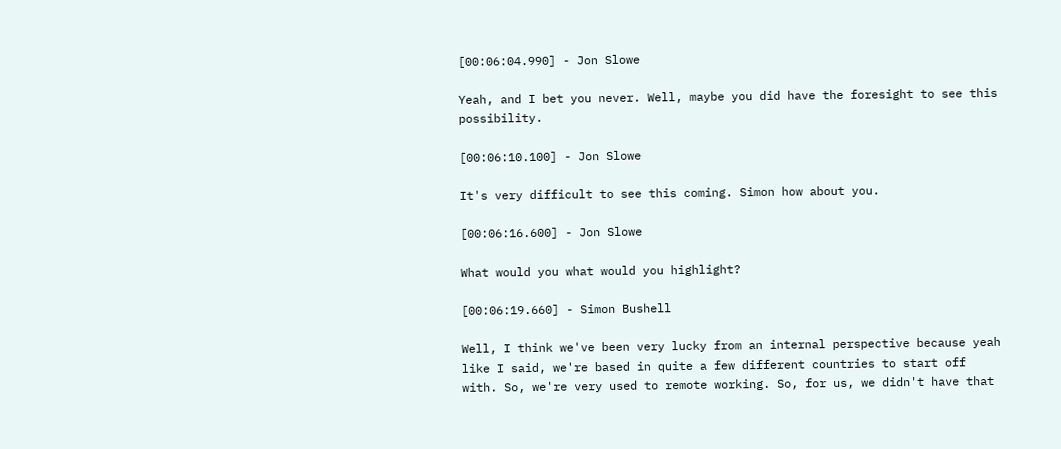[00:06:04.990] - Jon Slowe

Yeah, and I bet you never. Well, maybe you did have the foresight to see this possibility.

[00:06:10.100] - Jon Slowe

It's very difficult to see this coming. Simon how about you.

[00:06:16.600] - Jon Slowe

What would you what would you highlight?

[00:06:19.660] - Simon Bushell

Well, I think we've been very lucky from an internal perspective because yeah like I said, we're based in quite a few different countries to start off with. So, we're very used to remote working. So, for us, we didn't have that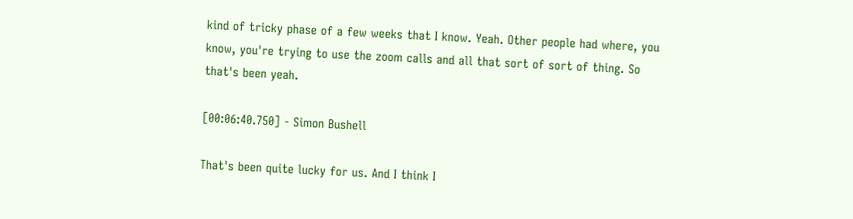kind of tricky phase of a few weeks that I know. Yeah. Other people had where, you know, you're trying to use the zoom calls and all that sort of sort of thing. So that's been yeah.

[00:06:40.750] - Simon Bushell

That's been quite lucky for us. And I think I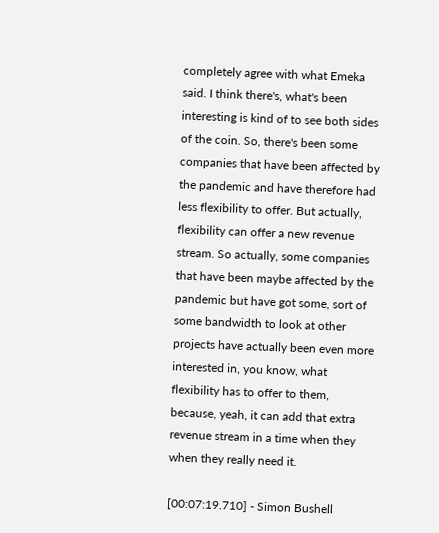completely agree with what Emeka said. I think there's, what's been interesting is kind of to see both sides of the coin. So, there's been some companies that have been affected by the pandemic and have therefore had less flexibility to offer. But actually, flexibility can offer a new revenue stream. So actually, some companies that have been maybe affected by the pandemic but have got some, sort of some bandwidth to look at other projects have actually been even more interested in, you know, what flexibility has to offer to them, because, yeah, it can add that extra revenue stream in a time when they when they really need it.

[00:07:19.710] - Simon Bushell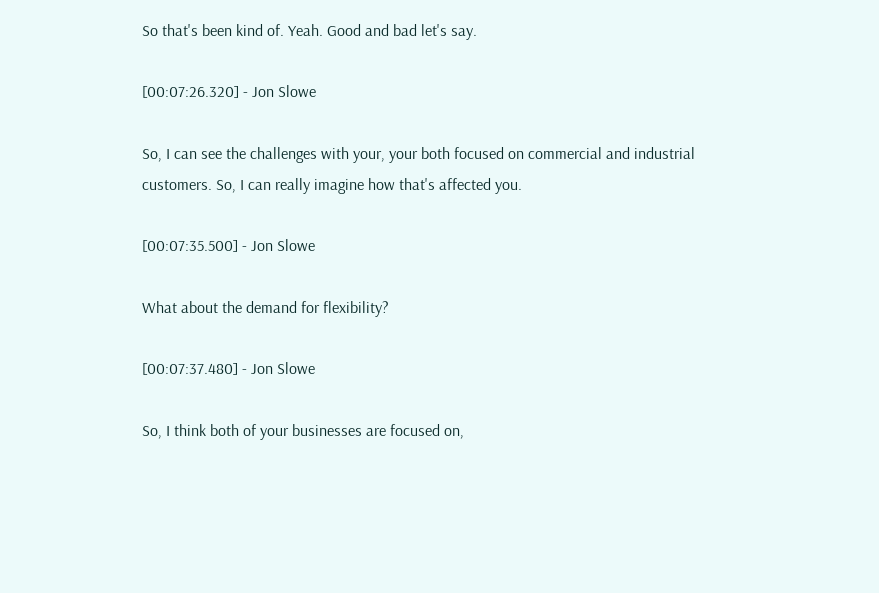So that's been kind of. Yeah. Good and bad let's say.

[00:07:26.320] - Jon Slowe

So, I can see the challenges with your, your both focused on commercial and industrial customers. So, I can really imagine how that's affected you.

[00:07:35.500] - Jon Slowe

What about the demand for flexibility?

[00:07:37.480] - Jon Slowe

So, I think both of your businesses are focused on,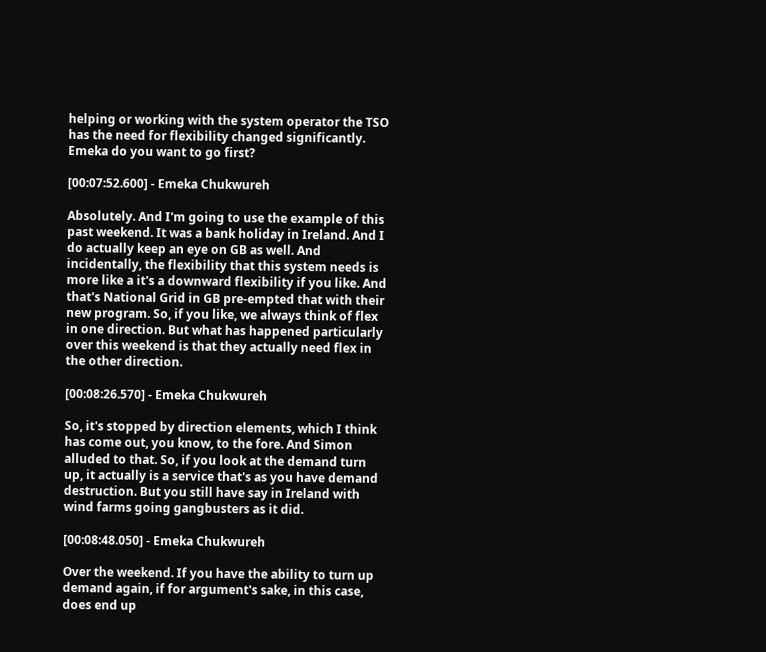helping or working with the system operator the TSO has the need for flexibility changed significantly. Emeka do you want to go first?

[00:07:52.600] - Emeka Chukwureh

Absolutely. And I'm going to use the example of this past weekend. It was a bank holiday in Ireland. And I do actually keep an eye on GB as well. And incidentally, the flexibility that this system needs is more like a it's a downward flexibility if you like. And that's National Grid in GB pre-empted that with their new program. So, if you like, we always think of flex in one direction. But what has happened particularly over this weekend is that they actually need flex in the other direction.

[00:08:26.570] - Emeka Chukwureh

So, it's stopped by direction elements, which I think has come out, you know, to the fore. And Simon alluded to that. So, if you look at the demand turn up, it actually is a service that's as you have demand destruction. But you still have say in Ireland with wind farms going gangbusters as it did.

[00:08:48.050] - Emeka Chukwureh

Over the weekend. If you have the ability to turn up demand again, if for argument's sake, in this case, does end up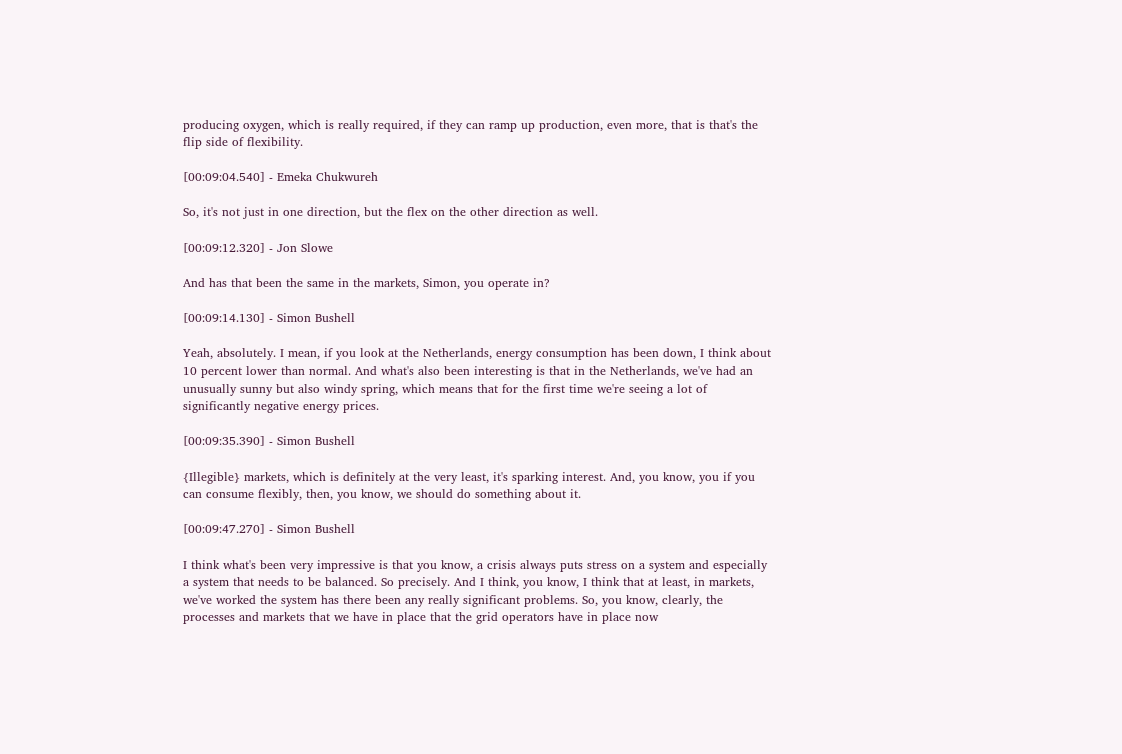producing oxygen, which is really required, if they can ramp up production, even more, that is that's the flip side of flexibility.

[00:09:04.540] - Emeka Chukwureh

So, it's not just in one direction, but the flex on the other direction as well.

[00:09:12.320] - Jon Slowe

And has that been the same in the markets, Simon, you operate in?

[00:09:14.130] - Simon Bushell

Yeah, absolutely. I mean, if you look at the Netherlands, energy consumption has been down, I think about 10 percent lower than normal. And what's also been interesting is that in the Netherlands, we've had an unusually sunny but also windy spring, which means that for the first time we're seeing a lot of significantly negative energy prices.

[00:09:35.390] - Simon Bushell

{Illegible} markets, which is definitely at the very least, it's sparking interest. And, you know, you if you can consume flexibly, then, you know, we should do something about it.

[00:09:47.270] - Simon Bushell

I think what's been very impressive is that you know, a crisis always puts stress on a system and especially a system that needs to be balanced. So precisely. And I think, you know, I think that at least, in markets, we've worked the system has there been any really significant problems. So, you know, clearly, the processes and markets that we have in place that the grid operators have in place now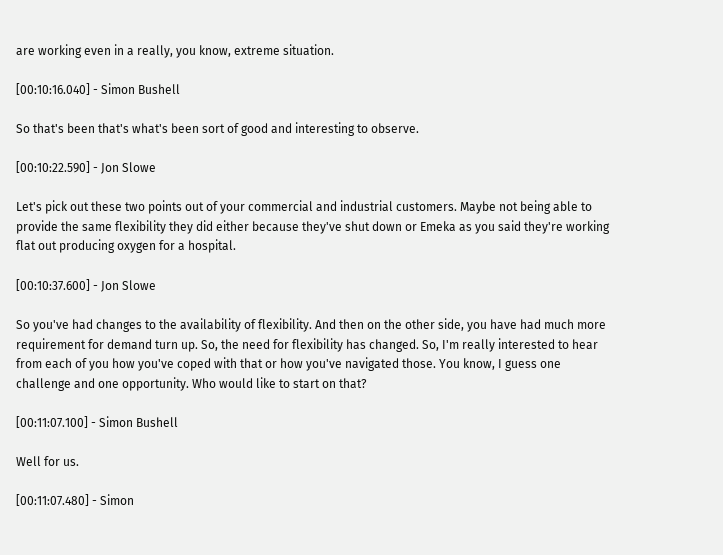are working even in a really, you know, extreme situation.

[00:10:16.040] - Simon Bushell

So that's been that's what's been sort of good and interesting to observe.

[00:10:22.590] - Jon Slowe

Let's pick out these two points out of your commercial and industrial customers. Maybe not being able to provide the same flexibility they did either because they've shut down or Emeka as you said they're working flat out producing oxygen for a hospital.

[00:10:37.600] - Jon Slowe

So you've had changes to the availability of flexibility. And then on the other side, you have had much more requirement for demand turn up. So, the need for flexibility has changed. So, I'm really interested to hear from each of you how you've coped with that or how you've navigated those. You know, I guess one challenge and one opportunity. Who would like to start on that?

[00:11:07.100] - Simon Bushell

Well for us.

[00:11:07.480] - Simon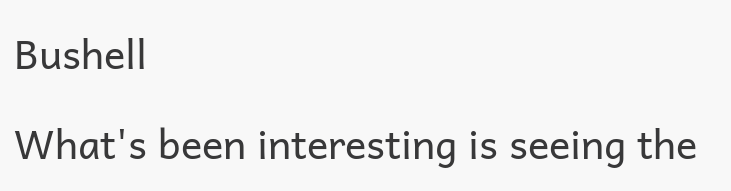Bushell

What's been interesting is seeing the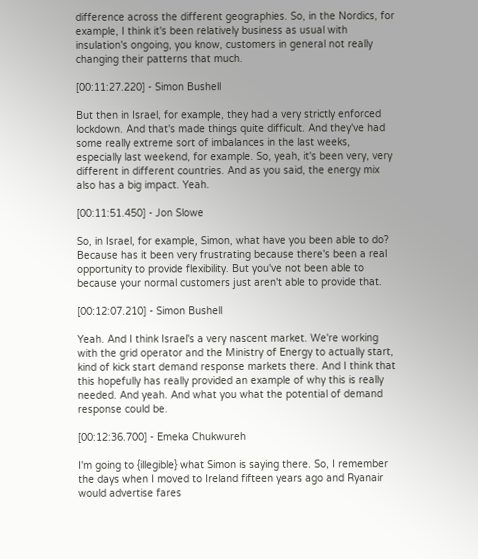difference across the different geographies. So, in the Nordics, for example, I think it's been relatively business as usual with insulation's ongoing, you know, customers in general not really changing their patterns that much.

[00:11:27.220] - Simon Bushell

But then in Israel, for example, they had a very strictly enforced lockdown. And that's made things quite difficult. And they've had some really extreme sort of imbalances in the last weeks, especially last weekend, for example. So, yeah, it's been very, very different in different countries. And as you said, the energy mix also has a big impact. Yeah.

[00:11:51.450] - Jon Slowe

So, in Israel, for example, Simon, what have you been able to do? Because has it been very frustrating because there's been a real opportunity to provide flexibility. But you've not been able to because your normal customers just aren't able to provide that.

[00:12:07.210] - Simon Bushell

Yeah. And I think Israel's a very nascent market. We're working with the grid operator and the Ministry of Energy to actually start, kind of kick start demand response markets there. And I think that this hopefully has really provided an example of why this is really needed. And yeah. And what you what the potential of demand response could be.

[00:12:36.700] - Emeka Chukwureh

I'm going to {illegible} what Simon is saying there. So, I remember the days when I moved to Ireland fifteen years ago and Ryanair would advertise fares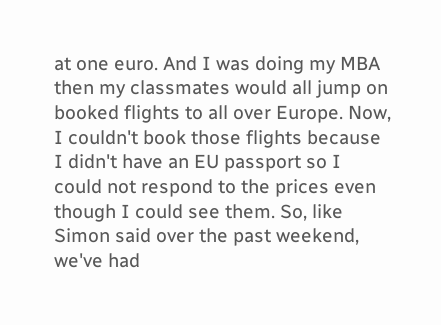at one euro. And I was doing my MBA then my classmates would all jump on booked flights to all over Europe. Now, I couldn't book those flights because I didn't have an EU passport so I could not respond to the prices even though I could see them. So, like Simon said over the past weekend, we've had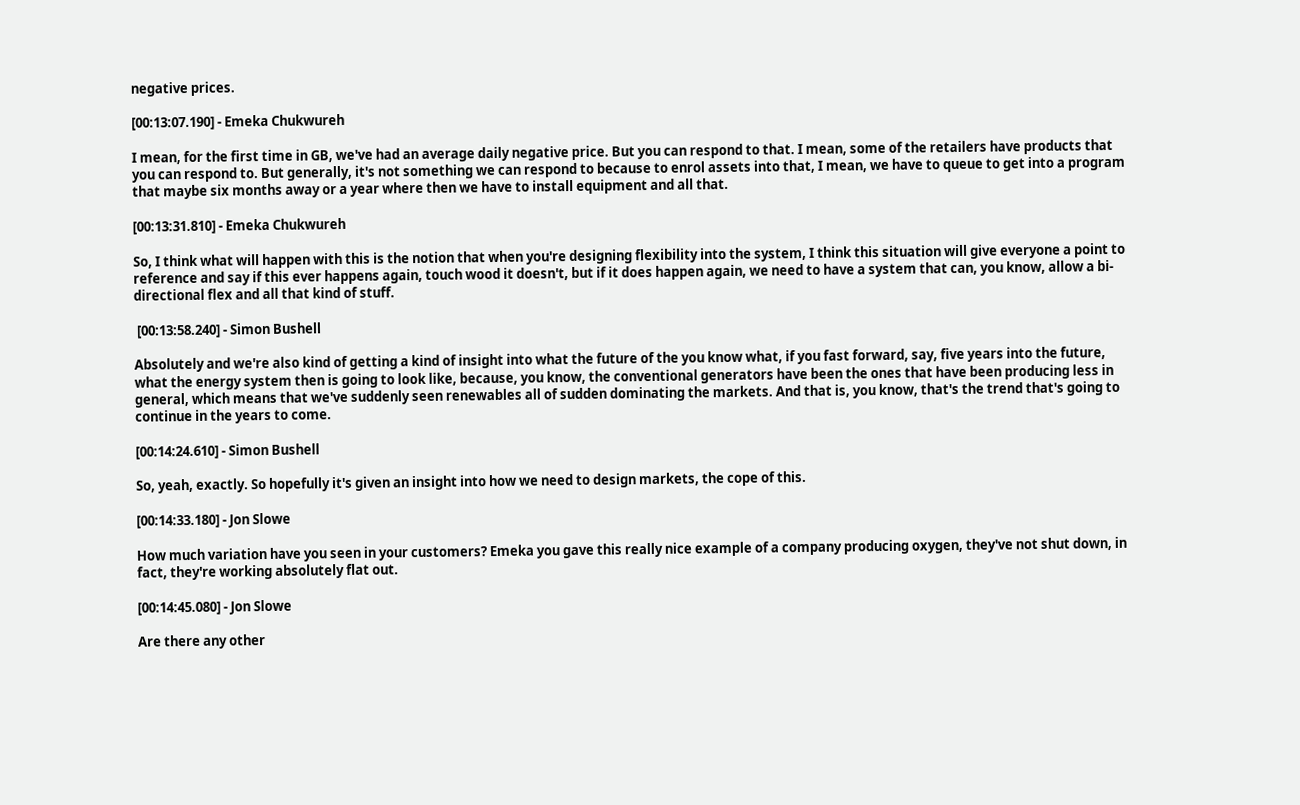negative prices.

[00:13:07.190] - Emeka Chukwureh

I mean, for the first time in GB, we've had an average daily negative price. But you can respond to that. I mean, some of the retailers have products that you can respond to. But generally, it's not something we can respond to because to enrol assets into that, I mean, we have to queue to get into a program that maybe six months away or a year where then we have to install equipment and all that.

[00:13:31.810] - Emeka Chukwureh

So, I think what will happen with this is the notion that when you're designing flexibility into the system, I think this situation will give everyone a point to reference and say if this ever happens again, touch wood it doesn't, but if it does happen again, we need to have a system that can, you know, allow a bi-directional flex and all that kind of stuff.

 [00:13:58.240] - Simon Bushell

Absolutely and we're also kind of getting a kind of insight into what the future of the you know what, if you fast forward, say, five years into the future, what the energy system then is going to look like, because, you know, the conventional generators have been the ones that have been producing less in general, which means that we've suddenly seen renewables all of sudden dominating the markets. And that is, you know, that's the trend that's going to continue in the years to come.

[00:14:24.610] - Simon Bushell

So, yeah, exactly. So hopefully it's given an insight into how we need to design markets, the cope of this.

[00:14:33.180] - Jon Slowe

How much variation have you seen in your customers? Emeka you gave this really nice example of a company producing oxygen, they've not shut down, in fact, they're working absolutely flat out.

[00:14:45.080] - Jon Slowe

Are there any other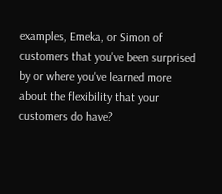examples, Emeka, or Simon of customers that you've been surprised by or where you've learned more about the flexibility that your customers do have?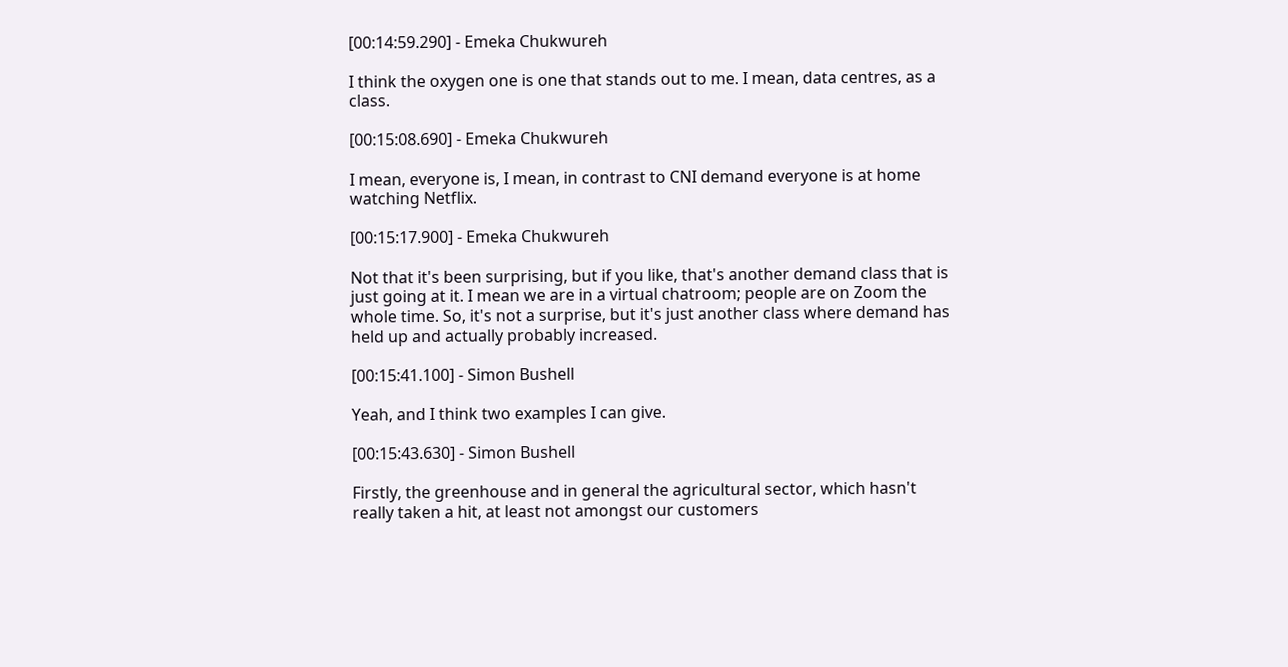[00:14:59.290] - Emeka Chukwureh

I think the oxygen one is one that stands out to me. I mean, data centres, as a class.

[00:15:08.690] - Emeka Chukwureh

I mean, everyone is, I mean, in contrast to CNI demand everyone is at home watching Netflix.

[00:15:17.900] - Emeka Chukwureh

Not that it's been surprising, but if you like, that's another demand class that is just going at it. I mean we are in a virtual chatroom; people are on Zoom the whole time. So, it's not a surprise, but it's just another class where demand has held up and actually probably increased.

[00:15:41.100] - Simon Bushell

Yeah, and I think two examples I can give.

[00:15:43.630] - Simon Bushell

Firstly, the greenhouse and in general the agricultural sector, which hasn't really taken a hit, at least not amongst our customers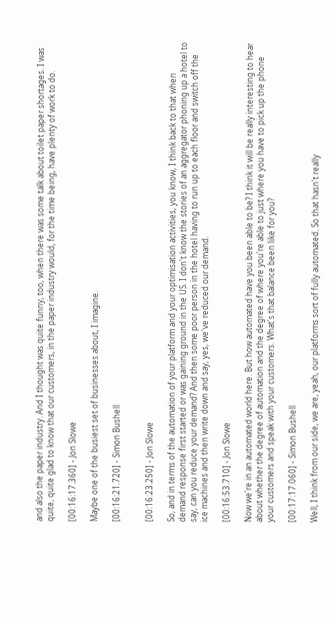and also the paper industry. And I thought was quite funny, too, when there was some talk about toilet paper shortages. I was quite, quite glad to know that our customers, in the paper industry would, for the time being, have plenty of work to do.

[00:16:17.360] - Jon Slowe

Maybe one of the busiest set of businesses about, I imagine.

[00:16:21.720] - Simon Bushell


[00:16:23.250] - Jon Slowe

So, and in terms of the automation of your platform and your optimisation activities, you know, I think back to that when demand response first started or was gaining ground in the US. I don't know the stories of an aggregator phoning up a hotel to say, can you reduce your demand? And then some poor person in the hotel having to run up to each floor and switch off the ice machines and then write down and say, yes, we've reduced our demand.

[00:16:53.710] - Jon Slowe

Now we're in an automated world here. But how automated have you been able to be? I think it will be really interesting to hear about whether the degree of automation and the degree of where you're able to just where you have to pick up the phone your customers and speak with your customers. What's that balance been like for you?

[00:17:17.060] - Simon Bushell

Well, I think from our side, we are, yeah, our platforms sort of fully automated. So that hasn't really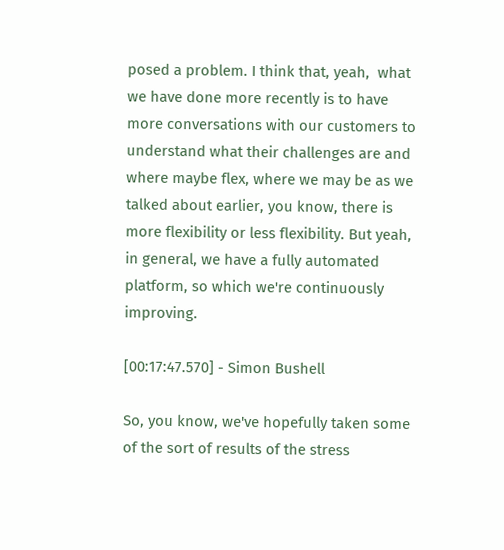posed a problem. I think that, yeah,  what we have done more recently is to have more conversations with our customers to understand what their challenges are and where maybe flex, where we may be as we talked about earlier, you know, there is more flexibility or less flexibility. But yeah, in general, we have a fully automated platform, so which we're continuously improving.

[00:17:47.570] - Simon Bushell

So, you know, we've hopefully taken some of the sort of results of the stress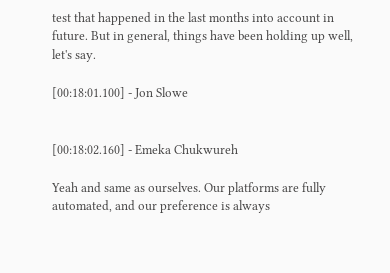test that happened in the last months into account in future. But in general, things have been holding up well, let's say.

[00:18:01.100] - Jon Slowe


[00:18:02.160] - Emeka Chukwureh

Yeah and same as ourselves. Our platforms are fully automated, and our preference is always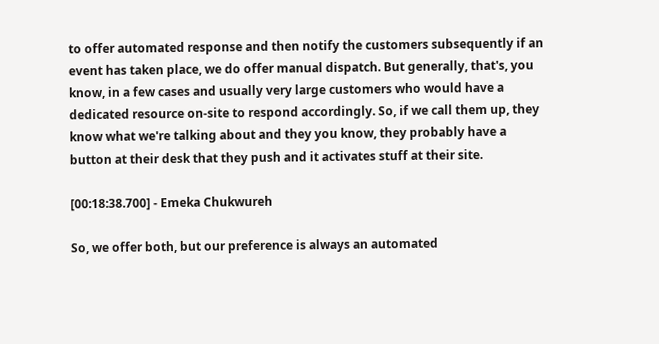to offer automated response and then notify the customers subsequently if an event has taken place, we do offer manual dispatch. But generally, that's, you know, in a few cases and usually very large customers who would have a dedicated resource on-site to respond accordingly. So, if we call them up, they know what we're talking about and they you know, they probably have a button at their desk that they push and it activates stuff at their site.

[00:18:38.700] - Emeka Chukwureh

So, we offer both, but our preference is always an automated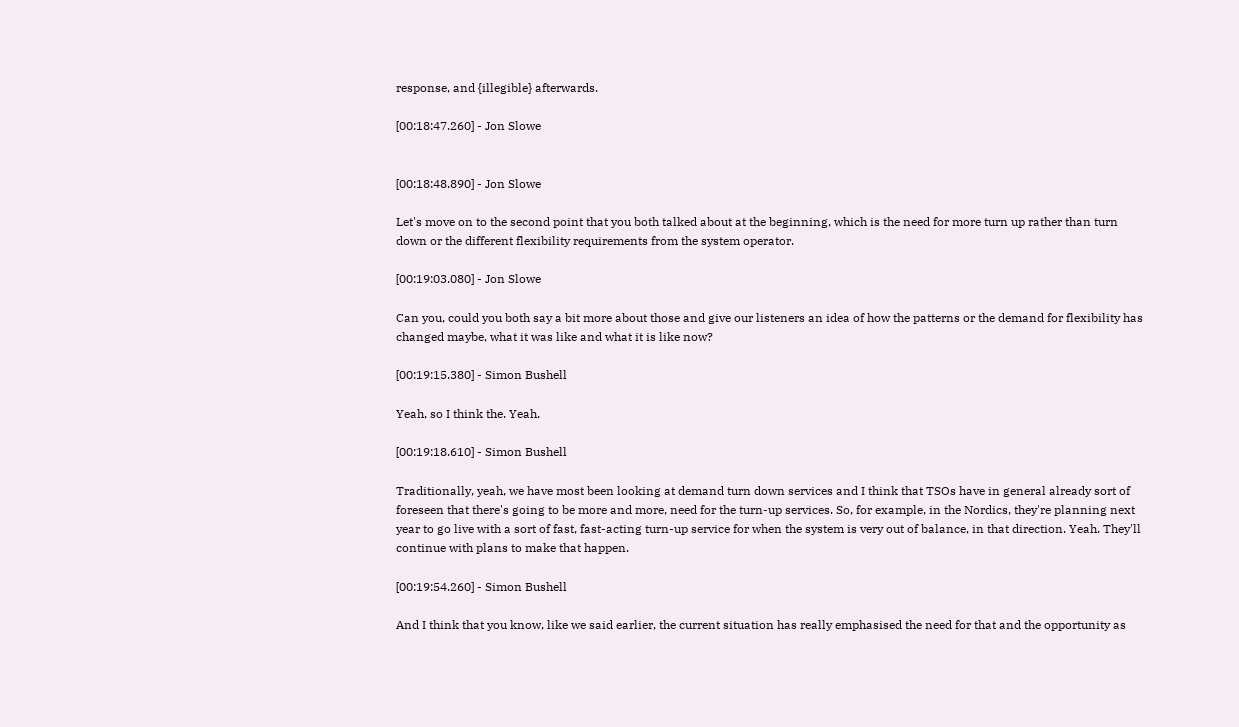response, and {illegible} afterwards.

[00:18:47.260] - Jon Slowe


[00:18:48.890] - Jon Slowe

Let's move on to the second point that you both talked about at the beginning, which is the need for more turn up rather than turn down or the different flexibility requirements from the system operator.

[00:19:03.080] - Jon Slowe

Can you, could you both say a bit more about those and give our listeners an idea of how the patterns or the demand for flexibility has changed maybe, what it was like and what it is like now?

[00:19:15.380] - Simon Bushell

Yeah, so I think the. Yeah.

[00:19:18.610] - Simon Bushell

Traditionally, yeah, we have most been looking at demand turn down services and I think that TSOs have in general already sort of foreseen that there's going to be more and more, need for the turn-up services. So, for example, in the Nordics, they're planning next year to go live with a sort of fast, fast-acting turn-up service for when the system is very out of balance, in that direction. Yeah. They'll continue with plans to make that happen.

[00:19:54.260] - Simon Bushell

And I think that you know, like we said earlier, the current situation has really emphasised the need for that and the opportunity as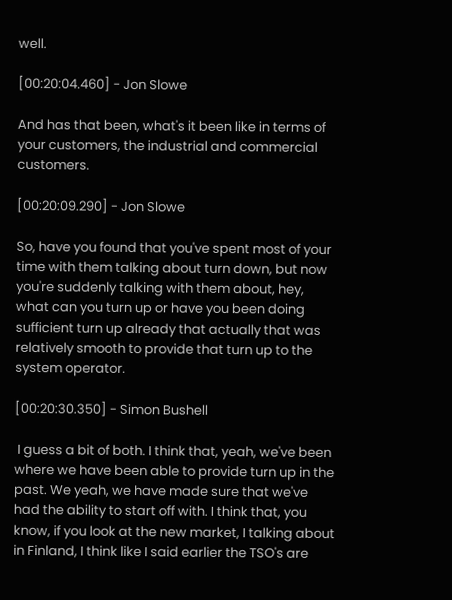well.

[00:20:04.460] - Jon Slowe

And has that been, what's it been like in terms of your customers, the industrial and commercial customers.

[00:20:09.290] - Jon Slowe

So, have you found that you've spent most of your time with them talking about turn down, but now you're suddenly talking with them about, hey, what can you turn up or have you been doing sufficient turn up already that actually that was relatively smooth to provide that turn up to the system operator.

[00:20:30.350] - Simon Bushell

 I guess a bit of both. I think that, yeah, we've been where we have been able to provide turn up in the past. We yeah, we have made sure that we've had the ability to start off with. I think that, you know, if you look at the new market, I talking about in Finland, I think like I said earlier the TSO's are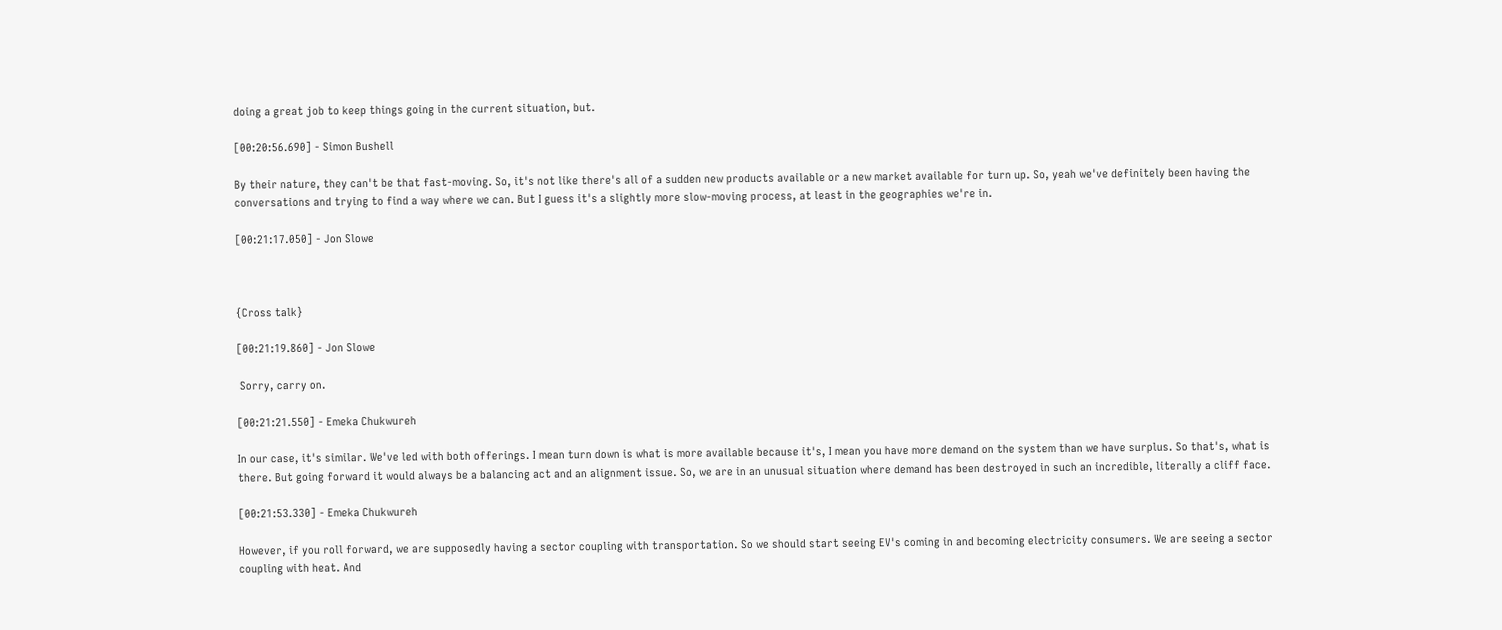doing a great job to keep things going in the current situation, but.

[00:20:56.690] - Simon Bushell

By their nature, they can't be that fast-moving. So, it's not like there's all of a sudden new products available or a new market available for turn up. So, yeah we've definitely been having the conversations and trying to find a way where we can. But I guess it's a slightly more slow-moving process, at least in the geographies we're in.

[00:21:17.050] - Jon Slowe



{Cross talk}

[00:21:19.860] - Jon Slowe

 Sorry, carry on.

[00:21:21.550] - Emeka Chukwureh

In our case, it's similar. We've led with both offerings. I mean turn down is what is more available because it's, I mean you have more demand on the system than we have surplus. So that's, what is there. But going forward it would always be a balancing act and an alignment issue. So, we are in an unusual situation where demand has been destroyed in such an incredible, literally a cliff face.

[00:21:53.330] - Emeka Chukwureh

However, if you roll forward, we are supposedly having a sector coupling with transportation. So we should start seeing EV's coming in and becoming electricity consumers. We are seeing a sector coupling with heat. And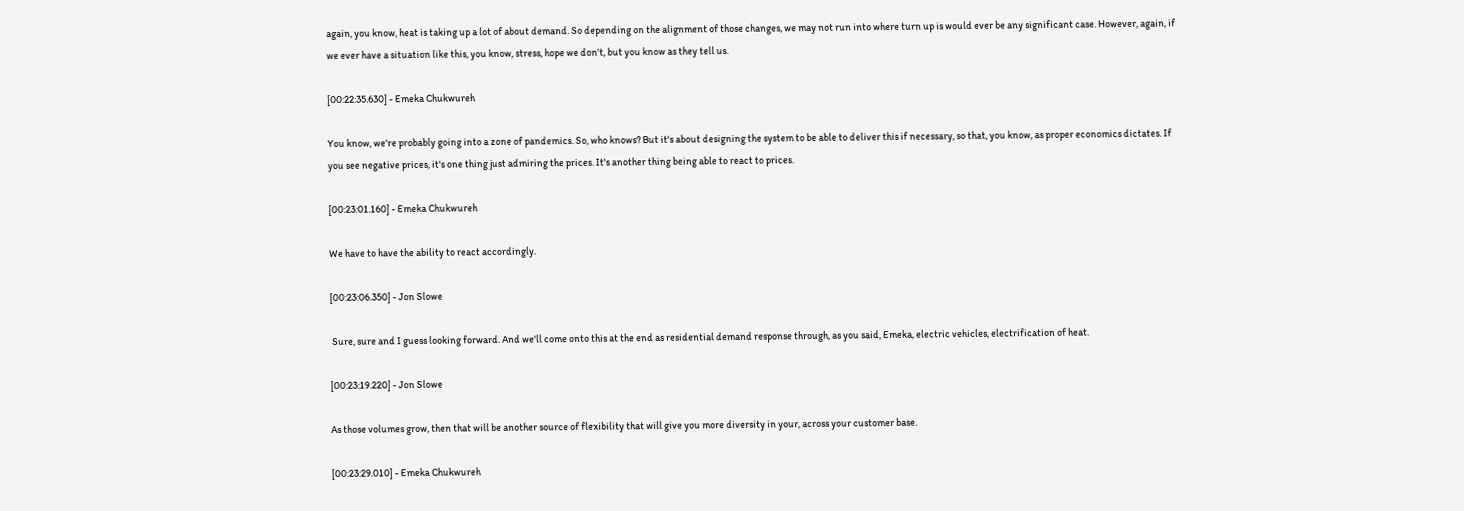again, you know, heat is taking up a lot of about demand. So depending on the alignment of those changes, we may not run into where turn up is would ever be any significant case. However, again, if we ever have a situation like this, you know, stress, hope we don't, but you know as they tell us.

[00:22:35.630] - Emeka Chukwureh

You know, we're probably going into a zone of pandemics. So, who knows? But it's about designing the system to be able to deliver this if necessary, so that, you know, as proper economics dictates. If you see negative prices, it's one thing just admiring the prices. It's another thing being able to react to prices.

[00:23:01.160] - Emeka Chukwureh

We have to have the ability to react accordingly.

[00:23:06.350] - Jon Slowe

 Sure, sure and I guess looking forward. And we'll come onto this at the end as residential demand response through, as you said, Emeka, electric vehicles, electrification of heat.

[00:23:19.220] - Jon Slowe

As those volumes grow, then that will be another source of flexibility that will give you more diversity in your, across your customer base.

[00:23:29.010] - Emeka Chukwureh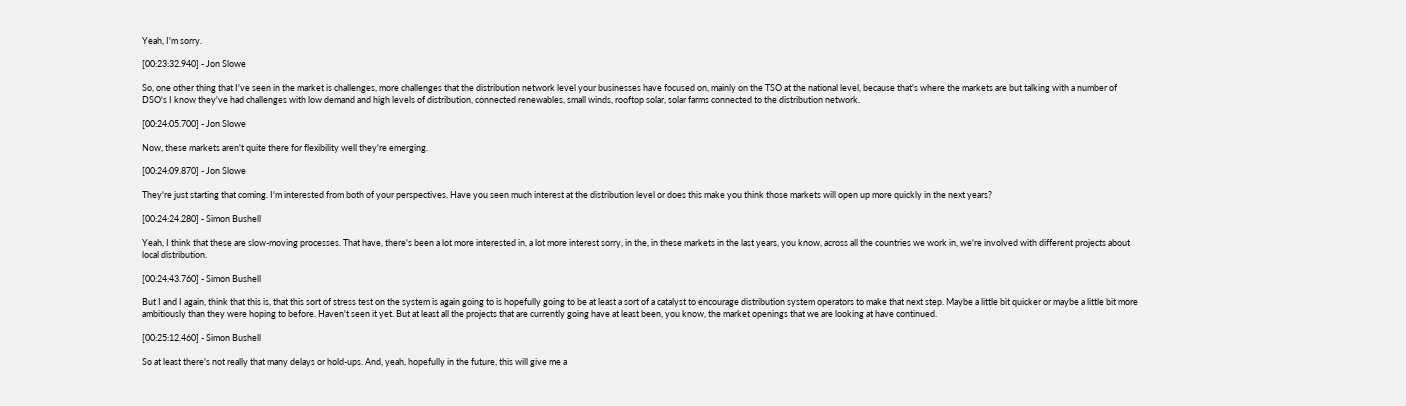Yeah, I'm sorry.

[00:23:32.940] - Jon Slowe

So, one other thing that I've seen in the market is challenges, more challenges that the distribution network level your businesses have focused on, mainly on the TSO at the national level, because that's where the markets are but talking with a number of DSO's I know they've had challenges with low demand and high levels of distribution, connected renewables, small winds, rooftop solar, solar farms connected to the distribution network.

[00:24:05.700] - Jon Slowe

Now, these markets aren't quite there for flexibility well they're emerging.

[00:24:09.870] - Jon Slowe

They're just starting that coming. I'm interested from both of your perspectives. Have you seen much interest at the distribution level or does this make you think those markets will open up more quickly in the next years?

[00:24:24.280] - Simon Bushell

Yeah, I think that these are slow-moving processes. That have, there's been a lot more interested in, a lot more interest sorry, in the, in these markets in the last years, you know, across all the countries we work in, we're involved with different projects about local distribution.

[00:24:43.760] - Simon Bushell

But I and I again, think that this is, that this sort of stress test on the system is again going to is hopefully going to be at least a sort of a catalyst to encourage distribution system operators to make that next step. Maybe a little bit quicker or maybe a little bit more ambitiously than they were hoping to before. Haven't seen it yet. But at least all the projects that are currently going have at least been, you know, the market openings that we are looking at have continued.

[00:25:12.460] - Simon Bushell

So at least there's not really that many delays or hold-ups. And, yeah, hopefully in the future, this will give me a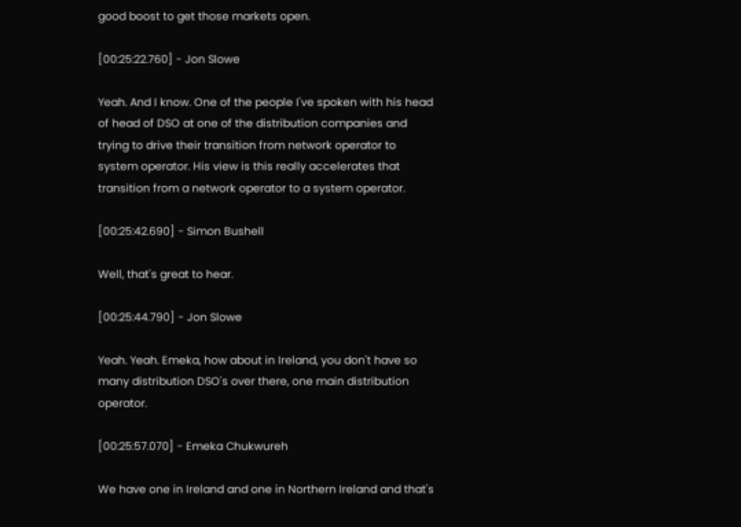good boost to get those markets open.

[00:25:22.760] - Jon Slowe

Yeah. And I know. One of the people I've spoken with his head of head of DSO at one of the distribution companies and trying to drive their transition from network operator to system operator. His view is this really accelerates that transition from a network operator to a system operator.

[00:25:42.690] - Simon Bushell

Well, that's great to hear.

[00:25:44.790] - Jon Slowe

Yeah. Yeah. Emeka, how about in Ireland, you don't have so many distribution DSO's over there, one main distribution operator.

[00:25:57.070] - Emeka Chukwureh

We have one in Ireland and one in Northern Ireland and that's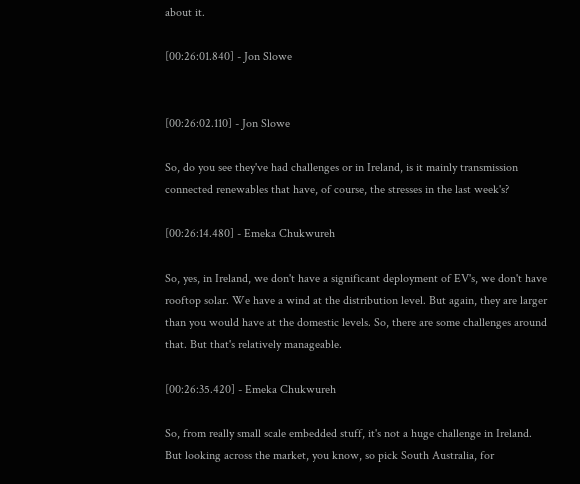about it.

[00:26:01.840] - Jon Slowe


[00:26:02.110] - Jon Slowe

So, do you see they've had challenges or in Ireland, is it mainly transmission connected renewables that have, of course, the stresses in the last week's?

[00:26:14.480] - Emeka Chukwureh

So, yes, in Ireland, we don't have a significant deployment of EV's, we don't have rooftop solar. We have a wind at the distribution level. But again, they are larger than you would have at the domestic levels. So, there are some challenges around that. But that's relatively manageable.

[00:26:35.420] - Emeka Chukwureh

So, from really small scale embedded stuff, it's not a huge challenge in Ireland. But looking across the market, you know, so pick South Australia, for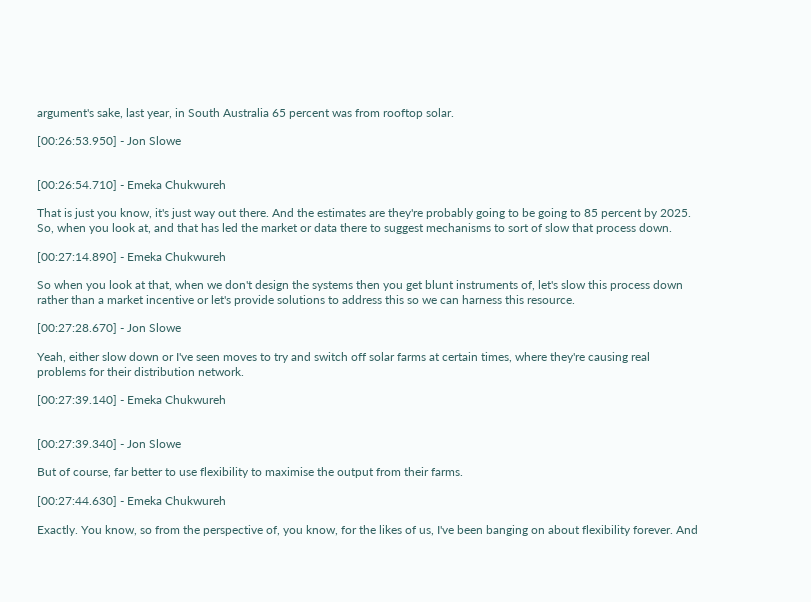argument's sake, last year, in South Australia 65 percent was from rooftop solar.

[00:26:53.950] - Jon Slowe


[00:26:54.710] - Emeka Chukwureh

That is just you know, it's just way out there. And the estimates are they're probably going to be going to 85 percent by 2025. So, when you look at, and that has led the market or data there to suggest mechanisms to sort of slow that process down.

[00:27:14.890] - Emeka Chukwureh

So when you look at that, when we don't design the systems then you get blunt instruments of, let's slow this process down rather than a market incentive or let's provide solutions to address this so we can harness this resource.

[00:27:28.670] - Jon Slowe

Yeah, either slow down or I've seen moves to try and switch off solar farms at certain times, where they're causing real problems for their distribution network.

[00:27:39.140] - Emeka Chukwureh


[00:27:39.340] - Jon Slowe

But of course, far better to use flexibility to maximise the output from their farms.

[00:27:44.630] - Emeka Chukwureh

Exactly. You know, so from the perspective of, you know, for the likes of us, I've been banging on about flexibility forever. And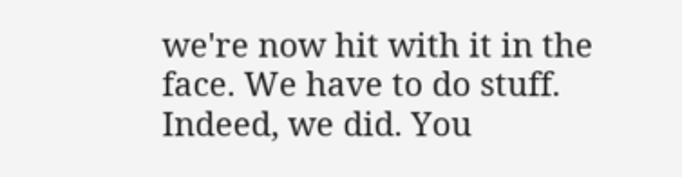we're now hit with it in the face. We have to do stuff. Indeed, we did. You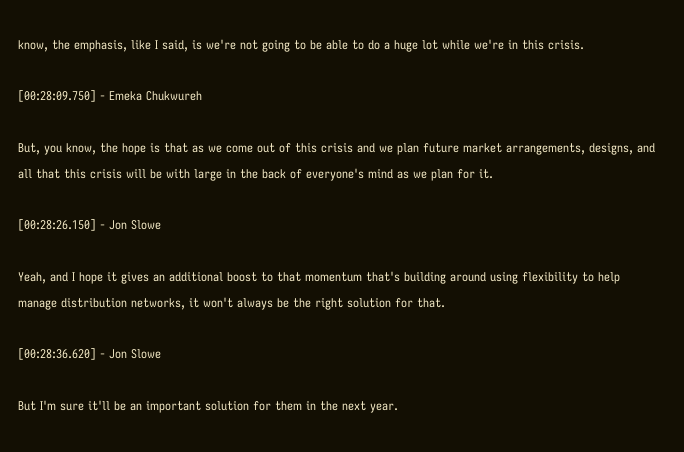know, the emphasis, like I said, is we're not going to be able to do a huge lot while we're in this crisis.

[00:28:09.750] - Emeka Chukwureh

But, you know, the hope is that as we come out of this crisis and we plan future market arrangements, designs, and all that this crisis will be with large in the back of everyone's mind as we plan for it.

[00:28:26.150] - Jon Slowe

Yeah, and I hope it gives an additional boost to that momentum that's building around using flexibility to help manage distribution networks, it won't always be the right solution for that.

[00:28:36.620] - Jon Slowe

But I'm sure it'll be an important solution for them in the next year.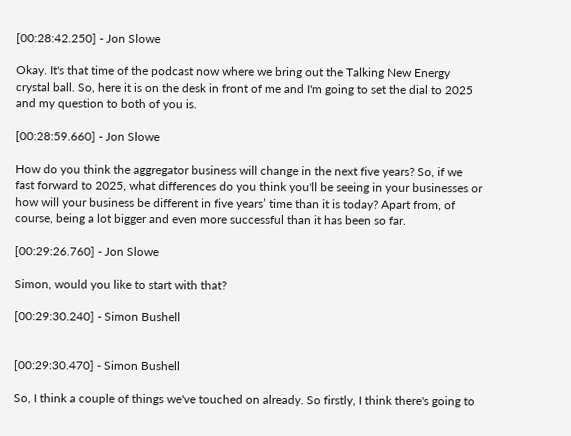[00:28:42.250] - Jon Slowe

Okay. It's that time of the podcast now where we bring out the Talking New Energy crystal ball. So, here it is on the desk in front of me and I'm going to set the dial to 2025 and my question to both of you is.

[00:28:59.660] - Jon Slowe

How do you think the aggregator business will change in the next five years? So, if we fast forward to 2025, what differences do you think you'll be seeing in your businesses or how will your business be different in five years’ time than it is today? Apart from, of course, being a lot bigger and even more successful than it has been so far.

[00:29:26.760] - Jon Slowe

Simon, would you like to start with that?

[00:29:30.240] - Simon Bushell


[00:29:30.470] - Simon Bushell

So, I think a couple of things we've touched on already. So firstly, I think there's going to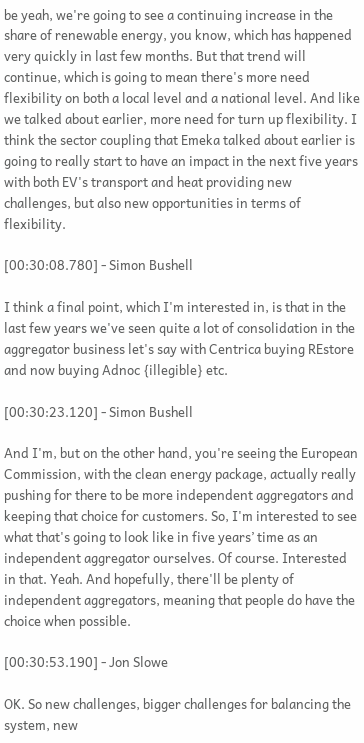be yeah, we're going to see a continuing increase in the share of renewable energy, you know, which has happened very quickly in last few months. But that trend will continue, which is going to mean there's more need flexibility on both a local level and a national level. And like we talked about earlier, more need for turn up flexibility. I think the sector coupling that Emeka talked about earlier is going to really start to have an impact in the next five years with both EV's transport and heat providing new challenges, but also new opportunities in terms of flexibility.

[00:30:08.780] - Simon Bushell

I think a final point, which I'm interested in, is that in the last few years we've seen quite a lot of consolidation in the aggregator business let's say with Centrica buying REstore and now buying Adnoc {illegible} etc.

[00:30:23.120] - Simon Bushell

And I'm, but on the other hand, you're seeing the European Commission, with the clean energy package, actually really pushing for there to be more independent aggregators and keeping that choice for customers. So, I'm interested to see what that's going to look like in five years’ time as an independent aggregator ourselves. Of course. Interested in that. Yeah. And hopefully, there'll be plenty of independent aggregators, meaning that people do have the choice when possible.

[00:30:53.190] - Jon Slowe

OK. So new challenges, bigger challenges for balancing the system, new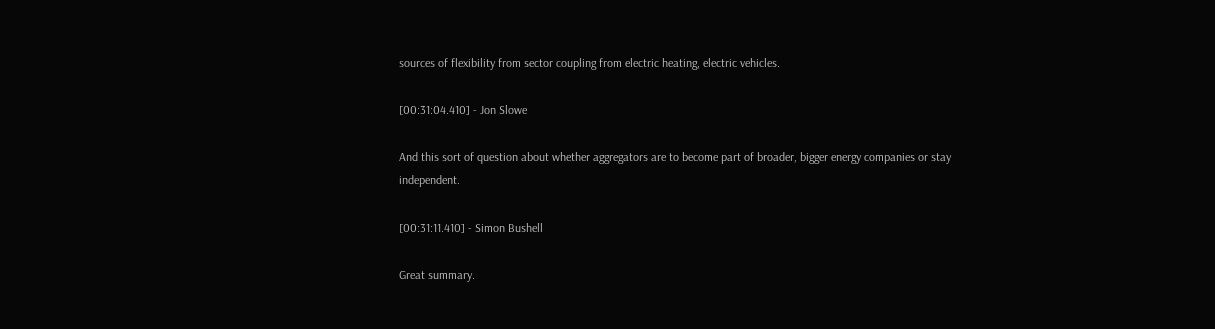sources of flexibility from sector coupling from electric heating, electric vehicles.

[00:31:04.410] - Jon Slowe

And this sort of question about whether aggregators are to become part of broader, bigger energy companies or stay independent.

[00:31:11.410] - Simon Bushell

Great summary.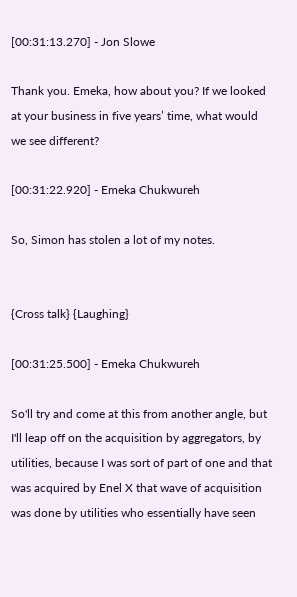[00:31:13.270] - Jon Slowe

Thank you. Emeka, how about you? If we looked at your business in five years’ time, what would we see different?

[00:31:22.920] - Emeka Chukwureh

So, Simon has stolen a lot of my notes.


{Cross talk} {Laughing}

[00:31:25.500] - Emeka Chukwureh

So'll try and come at this from another angle, but I'll leap off on the acquisition by aggregators, by utilities, because I was sort of part of one and that was acquired by Enel X that wave of acquisition was done by utilities who essentially have seen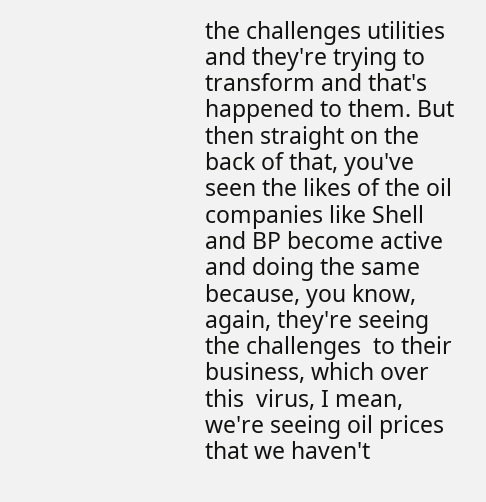the challenges utilities and they're trying to transform and that's happened to them. But then straight on the back of that, you've seen the likes of the oil companies like Shell and BP become active and doing the same because, you know, again, they're seeing the challenges  to their business, which over this  virus, I mean, we're seeing oil prices that we haven't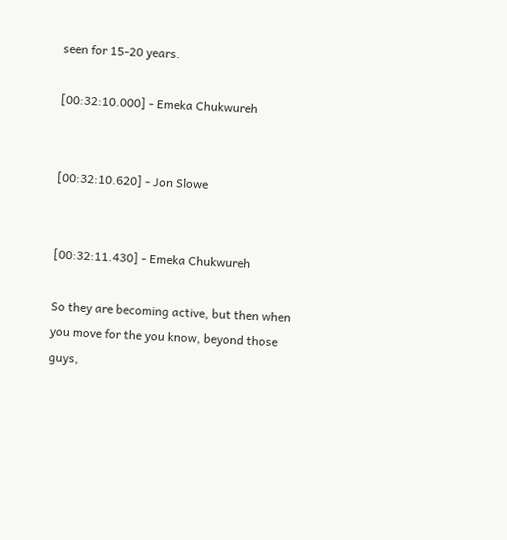seen for 15-20 years.

[00:32:10.000] - Emeka Chukwureh


[00:32:10.620] - Jon Slowe


[00:32:11.430] - Emeka Chukwureh

So they are becoming active, but then when you move for the you know, beyond those guys,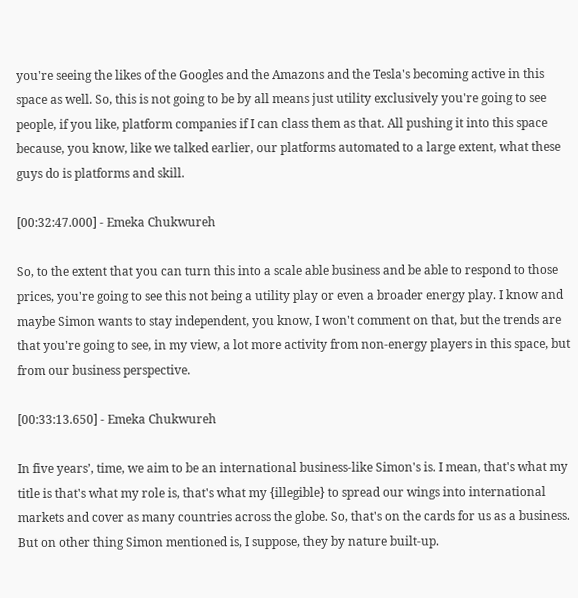you're seeing the likes of the Googles and the Amazons and the Tesla's becoming active in this space as well. So, this is not going to be by all means just utility exclusively you're going to see people, if you like, platform companies if I can class them as that. All pushing it into this space because, you know, like we talked earlier, our platforms automated to a large extent, what these guys do is platforms and skill.

[00:32:47.000] - Emeka Chukwureh

So, to the extent that you can turn this into a scale able business and be able to respond to those prices, you're going to see this not being a utility play or even a broader energy play. I know and maybe Simon wants to stay independent, you know, I won't comment on that, but the trends are that you're going to see, in my view, a lot more activity from non-energy players in this space, but from our business perspective.

[00:33:13.650] - Emeka Chukwureh

In five years’, time, we aim to be an international business-like Simon's is. I mean, that's what my title is that's what my role is, that's what my {illegible} to spread our wings into international markets and cover as many countries across the globe. So, that's on the cards for us as a business. But on other thing Simon mentioned is, I suppose, they by nature built-up.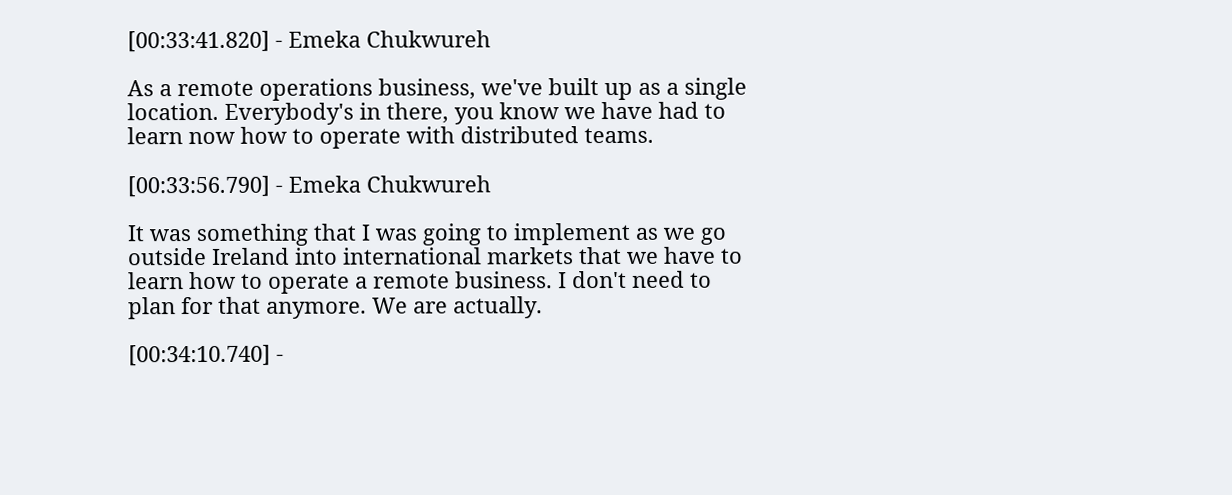[00:33:41.820] - Emeka Chukwureh

As a remote operations business, we've built up as a single location. Everybody's in there, you know we have had to learn now how to operate with distributed teams.

[00:33:56.790] - Emeka Chukwureh

It was something that I was going to implement as we go outside Ireland into international markets that we have to learn how to operate a remote business. I don't need to plan for that anymore. We are actually.

[00:34:10.740] -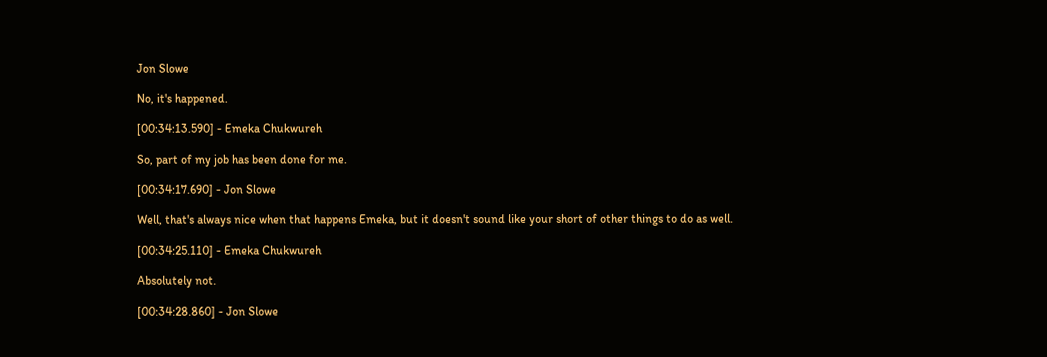Jon Slowe

No, it's happened.

[00:34:13.590] - Emeka Chukwureh

So, part of my job has been done for me.

[00:34:17.690] - Jon Slowe

Well, that's always nice when that happens Emeka, but it doesn't sound like your short of other things to do as well.

[00:34:25.110] - Emeka Chukwureh

Absolutely not.

[00:34:28.860] - Jon Slowe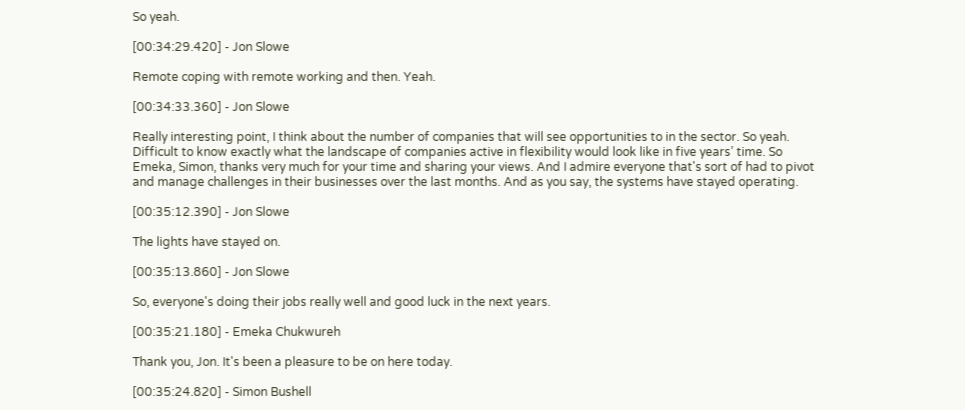So yeah.

[00:34:29.420] - Jon Slowe

Remote coping with remote working and then. Yeah.

[00:34:33.360] - Jon Slowe

Really interesting point, I think about the number of companies that will see opportunities to in the sector. So yeah. Difficult to know exactly what the landscape of companies active in flexibility would look like in five years’ time. So Emeka, Simon, thanks very much for your time and sharing your views. And I admire everyone that's sort of had to pivot and manage challenges in their businesses over the last months. And as you say, the systems have stayed operating.

[00:35:12.390] - Jon Slowe

The lights have stayed on.

[00:35:13.860] - Jon Slowe

So, everyone's doing their jobs really well and good luck in the next years.

[00:35:21.180] - Emeka Chukwureh

Thank you, Jon. It's been a pleasure to be on here today.

[00:35:24.820] - Simon Bushell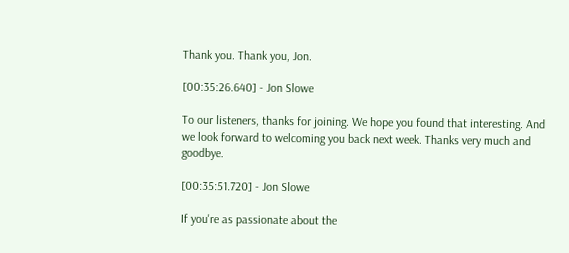Thank you. Thank you, Jon.

[00:35:26.640] - Jon Slowe

To our listeners, thanks for joining. We hope you found that interesting. And we look forward to welcoming you back next week. Thanks very much and goodbye.

[00:35:51.720] - Jon Slowe

If you're as passionate about the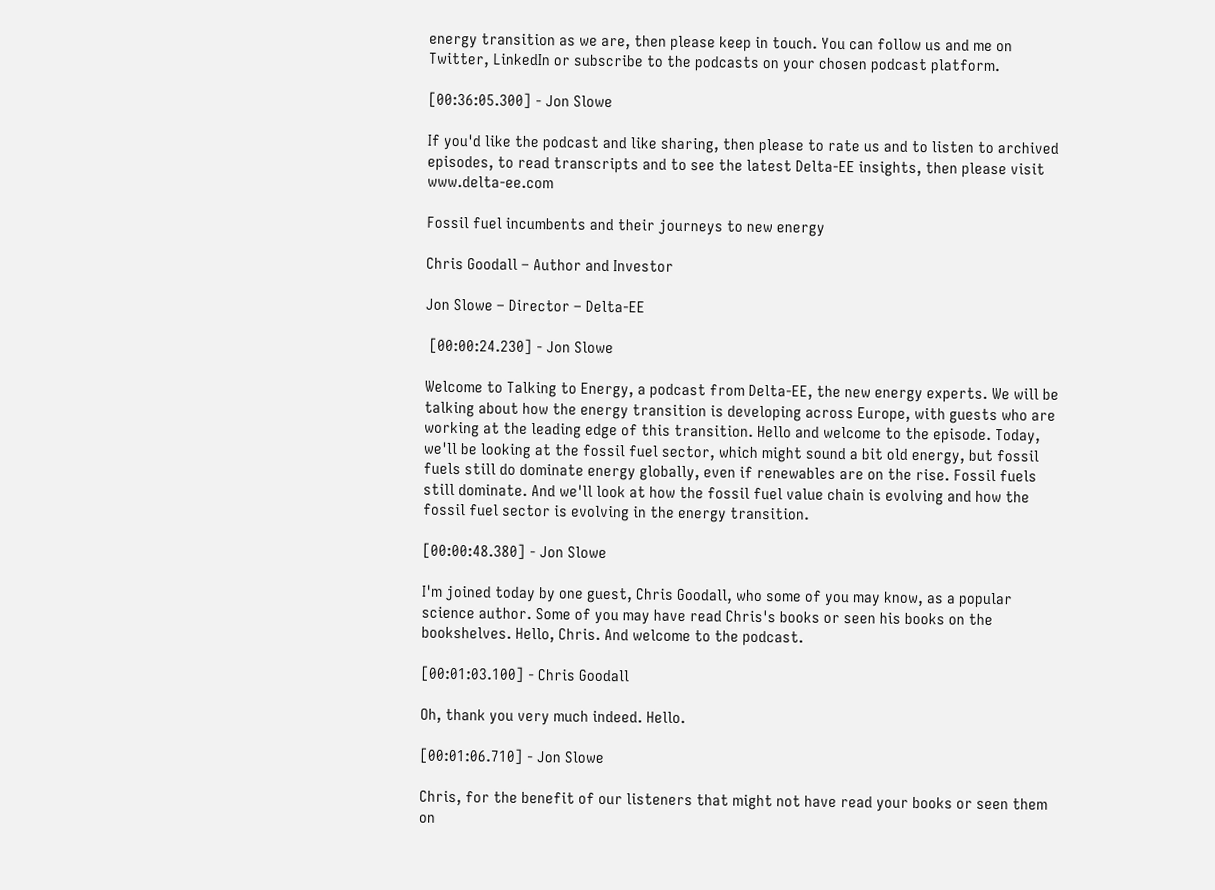energy transition as we are, then please keep in touch. You can follow us and me on Twitter, LinkedIn or subscribe to the podcasts on your chosen podcast platform.

[00:36:05.300] - Jon Slowe

If you'd like the podcast and like sharing, then please to rate us and to listen to archived episodes, to read transcripts and to see the latest Delta-EE insights, then please visit www.delta-ee.com

Fossil fuel incumbents and their journeys to new energy

Chris Goodall – Author and Investor

Jon Slowe – Director – Delta-EE

 [00:00:24.230] - Jon Slowe

Welcome to Talking to Energy, a podcast from Delta-EE, the new energy experts. We will be talking about how the energy transition is developing across Europe, with guests who are working at the leading edge of this transition. Hello and welcome to the episode. Today, we'll be looking at the fossil fuel sector, which might sound a bit old energy, but fossil fuels still do dominate energy globally, even if renewables are on the rise. Fossil fuels still dominate. And we'll look at how the fossil fuel value chain is evolving and how the fossil fuel sector is evolving in the energy transition.

[00:00:48.380] - Jon Slowe

I'm joined today by one guest, Chris Goodall, who some of you may know, as a popular science author. Some of you may have read Chris's books or seen his books on the bookshelves. Hello, Chris. And welcome to the podcast.

[00:01:03.100] - Chris Goodall

Oh, thank you very much indeed. Hello.

[00:01:06.710] - Jon Slowe

Chris, for the benefit of our listeners that might not have read your books or seen them on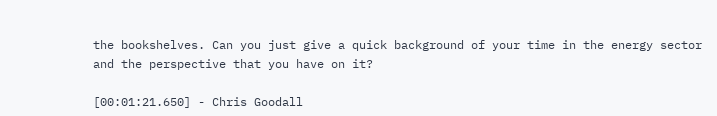the bookshelves. Can you just give a quick background of your time in the energy sector and the perspective that you have on it?

[00:01:21.650] - Chris Goodall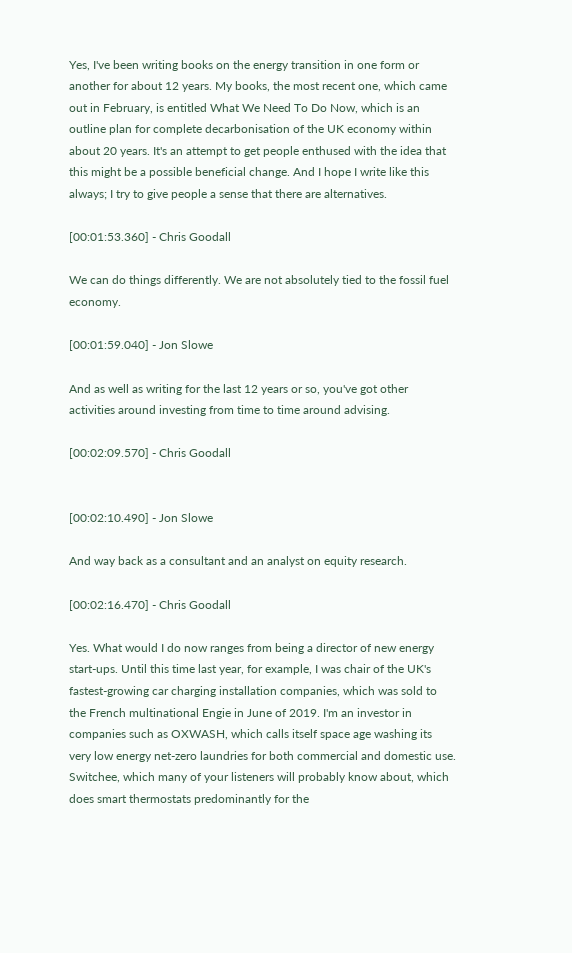Yes, I've been writing books on the energy transition in one form or another for about 12 years. My books, the most recent one, which came out in February, is entitled What We Need To Do Now, which is an outline plan for complete decarbonisation of the UK economy within about 20 years. It's an attempt to get people enthused with the idea that this might be a possible beneficial change. And I hope I write like this always; I try to give people a sense that there are alternatives.

[00:01:53.360] - Chris Goodall

We can do things differently. We are not absolutely tied to the fossil fuel economy.

[00:01:59.040] - Jon Slowe

And as well as writing for the last 12 years or so, you've got other activities around investing from time to time around advising.

[00:02:09.570] - Chris Goodall


[00:02:10.490] - Jon Slowe

And way back as a consultant and an analyst on equity research.

[00:02:16.470] - Chris Goodall

Yes. What would I do now ranges from being a director of new energy start-ups. Until this time last year, for example, I was chair of the UK's fastest-growing car charging installation companies, which was sold to the French multinational Engie in June of 2019. I'm an investor in companies such as OXWASH, which calls itself space age washing its very low energy net-zero laundries for both commercial and domestic use. Switchee, which many of your listeners will probably know about, which does smart thermostats predominantly for the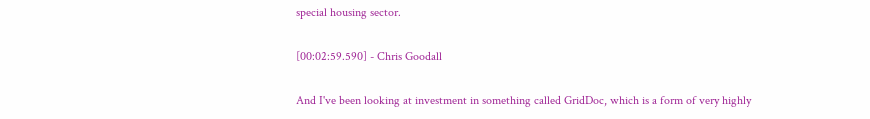special housing sector.

[00:02:59.590] - Chris Goodall

And I've been looking at investment in something called GridDoc, which is a form of very highly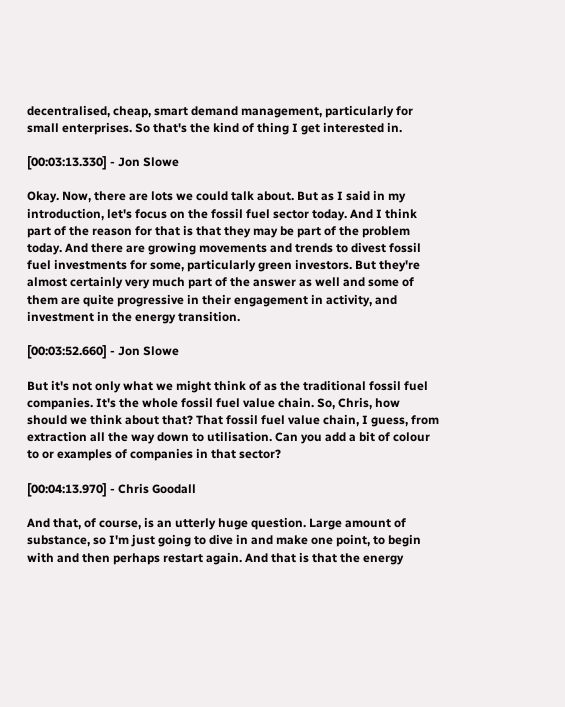decentralised, cheap, smart demand management, particularly for small enterprises. So that's the kind of thing I get interested in.

[00:03:13.330] - Jon Slowe

Okay. Now, there are lots we could talk about. But as I said in my introduction, let's focus on the fossil fuel sector today. And I think part of the reason for that is that they may be part of the problem today. And there are growing movements and trends to divest fossil fuel investments for some, particularly green investors. But they're almost certainly very much part of the answer as well and some of them are quite progressive in their engagement in activity, and investment in the energy transition.

[00:03:52.660] - Jon Slowe

But it's not only what we might think of as the traditional fossil fuel companies. It's the whole fossil fuel value chain. So, Chris, how should we think about that? That fossil fuel value chain, I guess, from extraction all the way down to utilisation. Can you add a bit of colour to or examples of companies in that sector?

[00:04:13.970] - Chris Goodall

And that, of course, is an utterly huge question. Large amount of substance, so I'm just going to dive in and make one point, to begin with and then perhaps restart again. And that is that the energy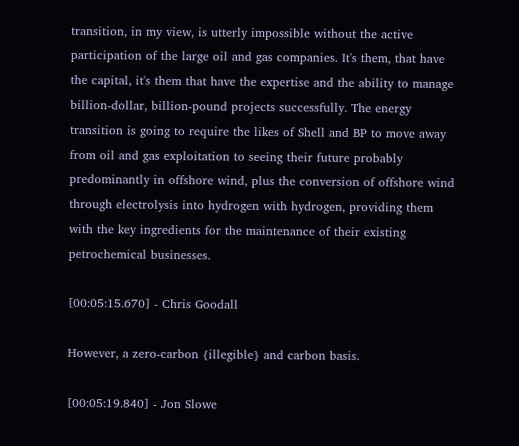transition, in my view, is utterly impossible without the active participation of the large oil and gas companies. It's them, that have the capital, it's them that have the expertise and the ability to manage billion-dollar, billion-pound projects successfully. The energy transition is going to require the likes of Shell and BP to move away from oil and gas exploitation to seeing their future probably predominantly in offshore wind, plus the conversion of offshore wind through electrolysis into hydrogen with hydrogen, providing them with the key ingredients for the maintenance of their existing petrochemical businesses.

[00:05:15.670] - Chris Goodall

However, a zero-carbon {illegible} and carbon basis.

[00:05:19.840] - Jon Slowe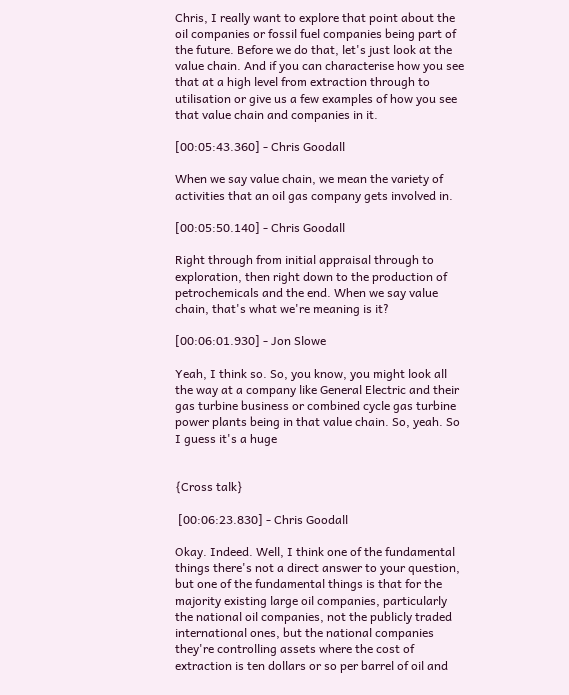Chris, I really want to explore that point about the oil companies or fossil fuel companies being part of the future. Before we do that, let's just look at the value chain. And if you can characterise how you see that at a high level from extraction through to utilisation or give us a few examples of how you see that value chain and companies in it.

[00:05:43.360] - Chris Goodall

When we say value chain, we mean the variety of activities that an oil gas company gets involved in.

[00:05:50.140] - Chris Goodall

Right through from initial appraisal through to exploration, then right down to the production of petrochemicals and the end. When we say value chain, that's what we're meaning is it?

[00:06:01.930] - Jon Slowe

Yeah, I think so. So, you know, you might look all the way at a company like General Electric and their gas turbine business or combined cycle gas turbine power plants being in that value chain. So, yeah. So I guess it's a huge


{Cross talk}

 [00:06:23.830] - Chris Goodall

Okay. Indeed. Well, I think one of the fundamental things there's not a direct answer to your question, but one of the fundamental things is that for the majority existing large oil companies, particularly the national oil companies, not the publicly traded international ones, but the national companies they're controlling assets where the cost of extraction is ten dollars or so per barrel of oil and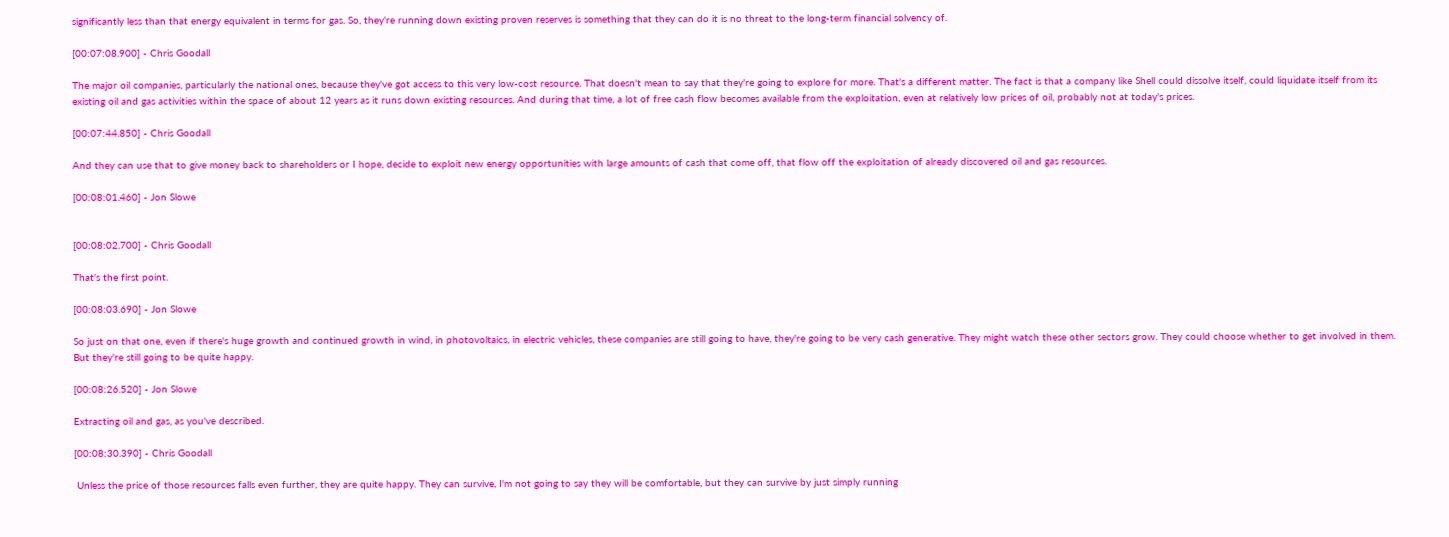significantly less than that energy equivalent in terms for gas. So, they're running down existing proven reserves is something that they can do it is no threat to the long-term financial solvency of.

[00:07:08.900] - Chris Goodall

The major oil companies, particularly the national ones, because they've got access to this very low-cost resource. That doesn't mean to say that they're going to explore for more. That's a different matter. The fact is that a company like Shell could dissolve itself, could liquidate itself from its existing oil and gas activities within the space of about 12 years as it runs down existing resources. And during that time, a lot of free cash flow becomes available from the exploitation, even at relatively low prices of oil, probably not at today's prices.

[00:07:44.850] - Chris Goodall

And they can use that to give money back to shareholders or I hope, decide to exploit new energy opportunities with large amounts of cash that come off, that flow off the exploitation of already discovered oil and gas resources.

[00:08:01.460] - Jon Slowe


[00:08:02.700] - Chris Goodall

That's the first point.

[00:08:03.690] - Jon Slowe

So just on that one, even if there's huge growth and continued growth in wind, in photovoltaics, in electric vehicles, these companies are still going to have, they're going to be very cash generative. They might watch these other sectors grow. They could choose whether to get involved in them. But they're still going to be quite happy.

[00:08:26.520] - Jon Slowe

Extracting oil and gas, as you've described.

[00:08:30.390] - Chris Goodall

 Unless the price of those resources falls even further, they are quite happy. They can survive, I'm not going to say they will be comfortable, but they can survive by just simply running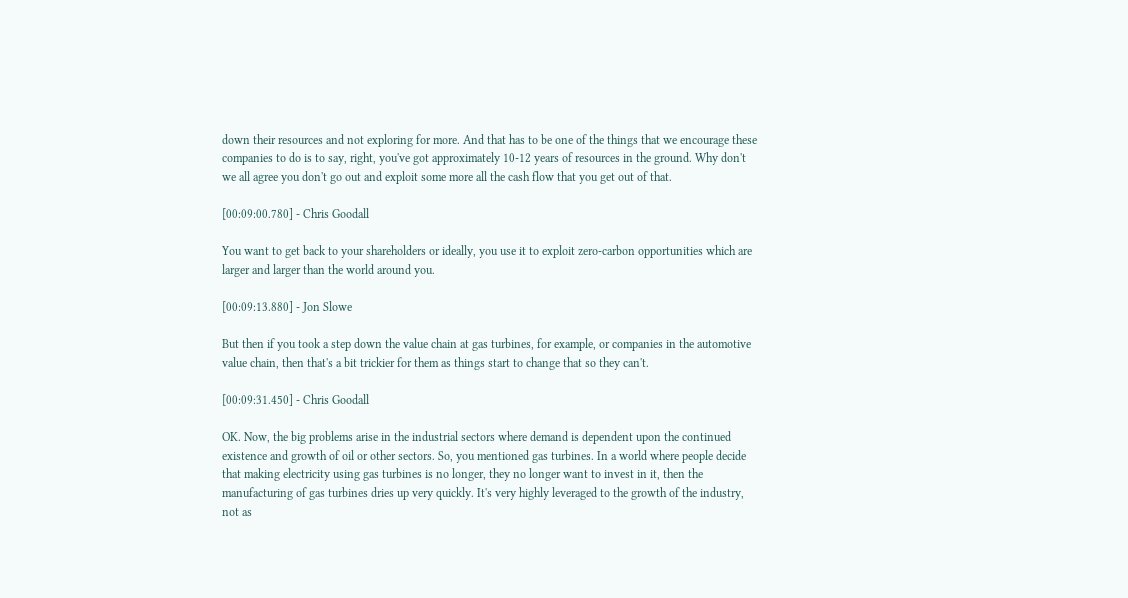down their resources and not exploring for more. And that has to be one of the things that we encourage these companies to do is to say, right, you've got approximately 10-12 years of resources in the ground. Why don't we all agree you don't go out and exploit some more all the cash flow that you get out of that.

[00:09:00.780] - Chris Goodall

You want to get back to your shareholders or ideally, you use it to exploit zero-carbon opportunities which are larger and larger than the world around you.

[00:09:13.880] - Jon Slowe

But then if you took a step down the value chain at gas turbines, for example, or companies in the automotive value chain, then that's a bit trickier for them as things start to change that so they can't.

[00:09:31.450] - Chris Goodall

OK. Now, the big problems arise in the industrial sectors where demand is dependent upon the continued existence and growth of oil or other sectors. So, you mentioned gas turbines. In a world where people decide that making electricity using gas turbines is no longer, they no longer want to invest in it, then the manufacturing of gas turbines dries up very quickly. It's very highly leveraged to the growth of the industry, not as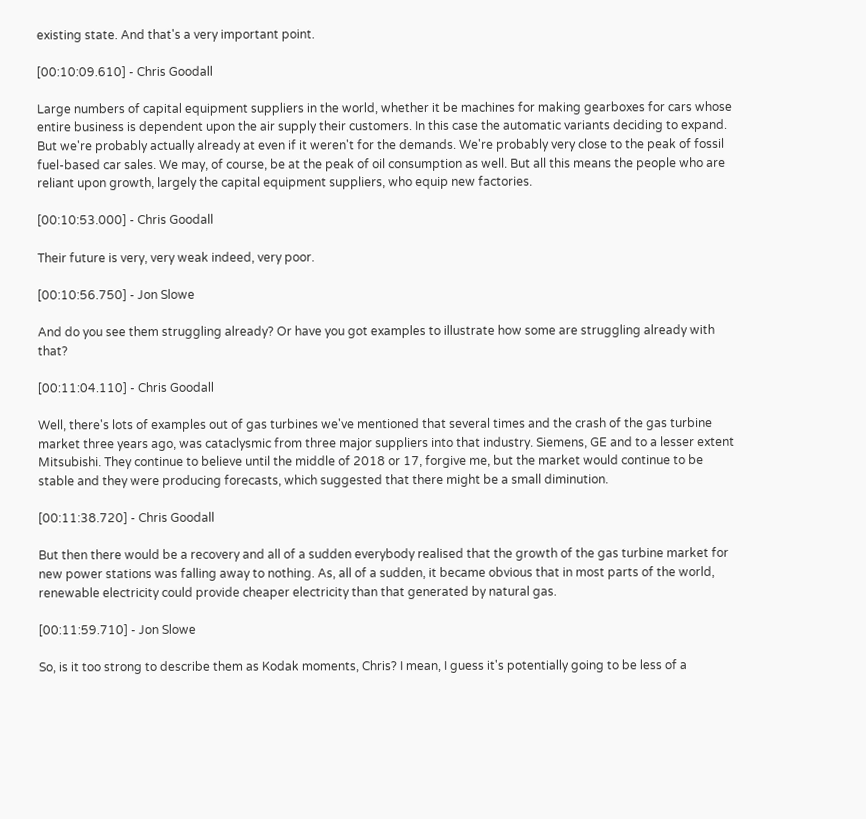existing state. And that's a very important point.

[00:10:09.610] - Chris Goodall

Large numbers of capital equipment suppliers in the world, whether it be machines for making gearboxes for cars whose entire business is dependent upon the air supply their customers. In this case the automatic variants deciding to expand. But we're probably actually already at even if it weren't for the demands. We're probably very close to the peak of fossil fuel-based car sales. We may, of course, be at the peak of oil consumption as well. But all this means the people who are reliant upon growth, largely the capital equipment suppliers, who equip new factories.

[00:10:53.000] - Chris Goodall

Their future is very, very weak indeed, very poor.

[00:10:56.750] - Jon Slowe

And do you see them struggling already? Or have you got examples to illustrate how some are struggling already with that?

[00:11:04.110] - Chris Goodall

Well, there's lots of examples out of gas turbines we've mentioned that several times and the crash of the gas turbine market three years ago, was cataclysmic from three major suppliers into that industry. Siemens, GE and to a lesser extent Mitsubishi. They continue to believe until the middle of 2018 or 17, forgive me, but the market would continue to be stable and they were producing forecasts, which suggested that there might be a small diminution.

[00:11:38.720] - Chris Goodall

But then there would be a recovery and all of a sudden everybody realised that the growth of the gas turbine market for new power stations was falling away to nothing. As, all of a sudden, it became obvious that in most parts of the world, renewable electricity could provide cheaper electricity than that generated by natural gas.

[00:11:59.710] - Jon Slowe

So, is it too strong to describe them as Kodak moments, Chris? I mean, I guess it's potentially going to be less of a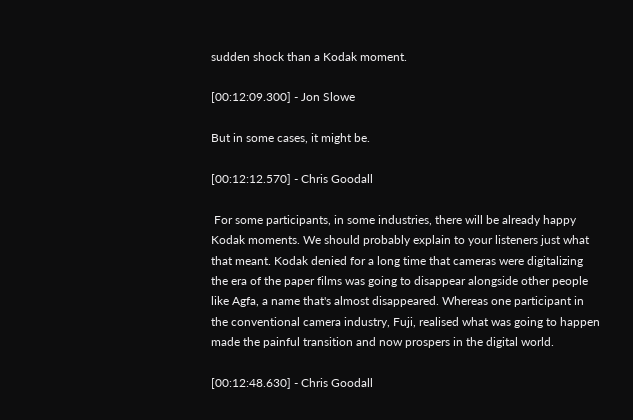sudden shock than a Kodak moment.

[00:12:09.300] - Jon Slowe

But in some cases, it might be.

[00:12:12.570] - Chris Goodall

 For some participants, in some industries, there will be already happy Kodak moments. We should probably explain to your listeners just what that meant. Kodak denied for a long time that cameras were digitalizing the era of the paper films was going to disappear alongside other people like Agfa, a name that's almost disappeared. Whereas one participant in the conventional camera industry, Fuji, realised what was going to happen made the painful transition and now prospers in the digital world.

[00:12:48.630] - Chris Goodall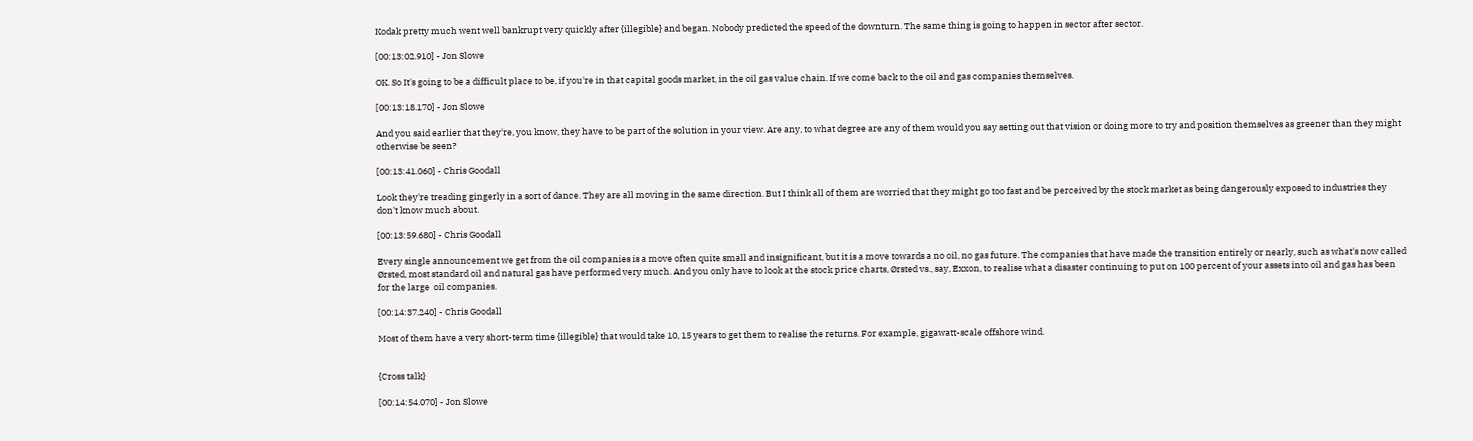Kodak pretty much went well bankrupt very quickly after {illegible} and began. Nobody predicted the speed of the downturn. The same thing is going to happen in sector after sector.

[00:13:02.910] - Jon Slowe

OK. So It's going to be a difficult place to be, if you're in that capital goods market, in the oil gas value chain. If we come back to the oil and gas companies themselves.

[00:13:18.170] - Jon Slowe

And you said earlier that they're, you know, they have to be part of the solution in your view. Are any, to what degree are any of them would you say setting out that vision or doing more to try and position themselves as greener than they might otherwise be seen?

[00:13:41.060] - Chris Goodall

Look they're treading gingerly in a sort of dance. They are all moving in the same direction. But I think all of them are worried that they might go too fast and be perceived by the stock market as being dangerously exposed to industries they don't know much about.

[00:13:59.680] - Chris Goodall

Every single announcement we get from the oil companies is a move often quite small and insignificant, but it is a move towards a no oil, no gas future. The companies that have made the transition entirely or nearly, such as what's now called Ørsted, most standard oil and natural gas have performed very much. And you only have to look at the stock price charts, Ørsted vs., say, Exxon, to realise what a disaster continuing to put on 100 percent of your assets into oil and gas has been for the large  oil companies.

[00:14:37.240] - Chris Goodall

Most of them have a very short-term time {illegible} that would take 10, 15 years to get them to realise the returns. For example, gigawatt-scale offshore wind.


{Cross talk}

[00:14:54.070] - Jon Slowe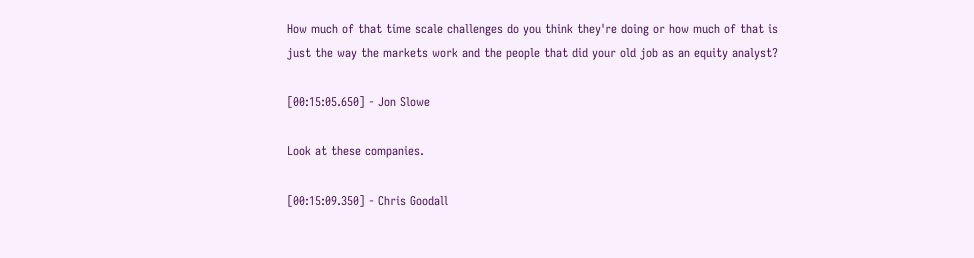How much of that time scale challenges do you think they're doing or how much of that is just the way the markets work and the people that did your old job as an equity analyst?

[00:15:05.650] - Jon Slowe

Look at these companies.

[00:15:09.350] - Chris Goodall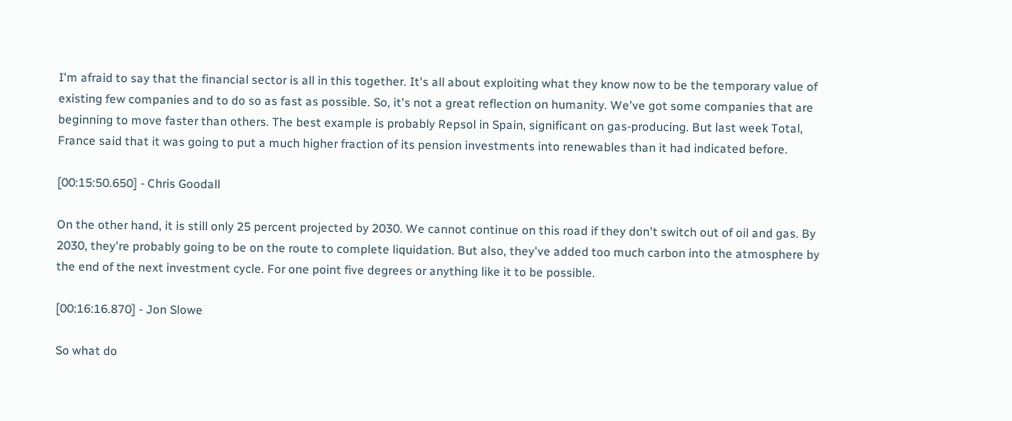I'm afraid to say that the financial sector is all in this together. It's all about exploiting what they know now to be the temporary value of existing few companies and to do so as fast as possible. So, it's not a great reflection on humanity. We've got some companies that are beginning to move faster than others. The best example is probably Repsol in Spain, significant on gas-producing. But last week Total, France said that it was going to put a much higher fraction of its pension investments into renewables than it had indicated before.

[00:15:50.650] - Chris Goodall

On the other hand, it is still only 25 percent projected by 2030. We cannot continue on this road if they don't switch out of oil and gas. By 2030, they're probably going to be on the route to complete liquidation. But also, they've added too much carbon into the atmosphere by the end of the next investment cycle. For one point five degrees or anything like it to be possible.

[00:16:16.870] - Jon Slowe

So what do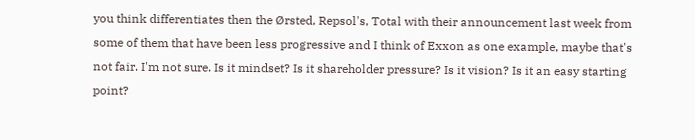you think differentiates then the Ørsted, Repsol's, Total with their announcement last week from some of them that have been less progressive and I think of Exxon as one example, maybe that's not fair. I'm not sure. Is it mindset? Is it shareholder pressure? Is it vision? Is it an easy starting point?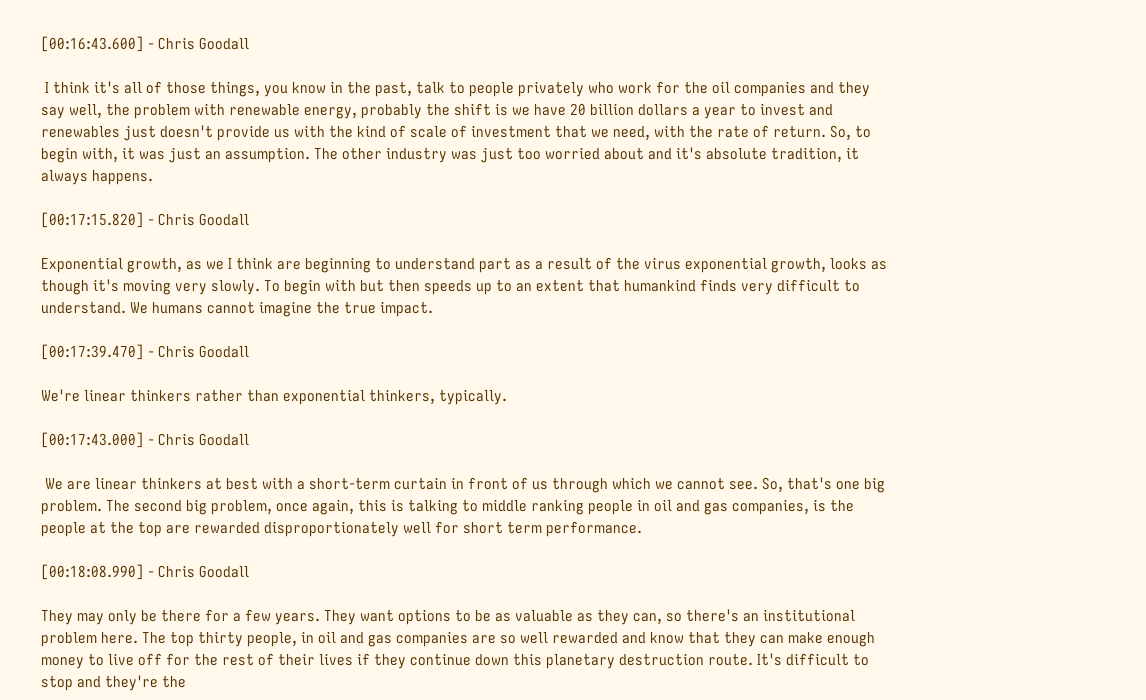[00:16:43.600] - Chris Goodall

 I think it's all of those things, you know in the past, talk to people privately who work for the oil companies and they say well, the problem with renewable energy, probably the shift is we have 20 billion dollars a year to invest and renewables just doesn't provide us with the kind of scale of investment that we need, with the rate of return. So, to begin with, it was just an assumption. The other industry was just too worried about and it's absolute tradition, it always happens.

[00:17:15.820] - Chris Goodall

Exponential growth, as we I think are beginning to understand part as a result of the virus exponential growth, looks as though it's moving very slowly. To begin with but then speeds up to an extent that humankind finds very difficult to understand. We humans cannot imagine the true impact.

[00:17:39.470] - Chris Goodall

We're linear thinkers rather than exponential thinkers, typically.

[00:17:43.000] - Chris Goodall

 We are linear thinkers at best with a short-term curtain in front of us through which we cannot see. So, that's one big problem. The second big problem, once again, this is talking to middle ranking people in oil and gas companies, is the people at the top are rewarded disproportionately well for short term performance.

[00:18:08.990] - Chris Goodall

They may only be there for a few years. They want options to be as valuable as they can, so there's an institutional problem here. The top thirty people, in oil and gas companies are so well rewarded and know that they can make enough money to live off for the rest of their lives if they continue down this planetary destruction route. It's difficult to stop and they're the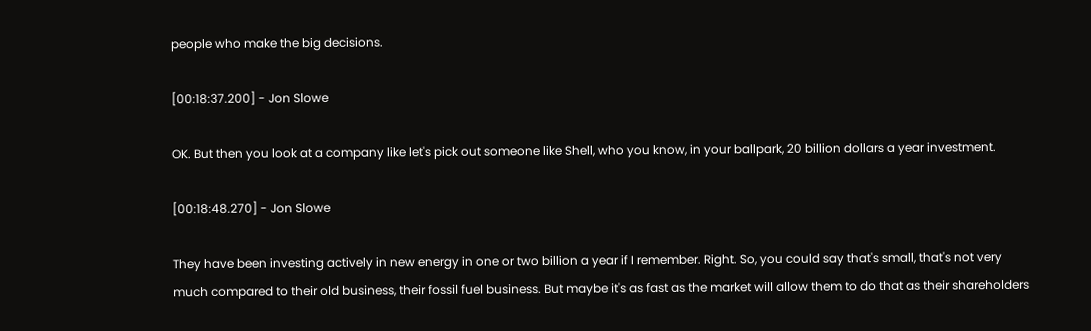people who make the big decisions.

[00:18:37.200] - Jon Slowe

OK. But then you look at a company like let's pick out someone like Shell, who you know, in your ballpark, 20 billion dollars a year investment.

[00:18:48.270] - Jon Slowe

They have been investing actively in new energy in one or two billion a year if I remember. Right. So, you could say that's small, that's not very much compared to their old business, their fossil fuel business. But maybe it's as fast as the market will allow them to do that as their shareholders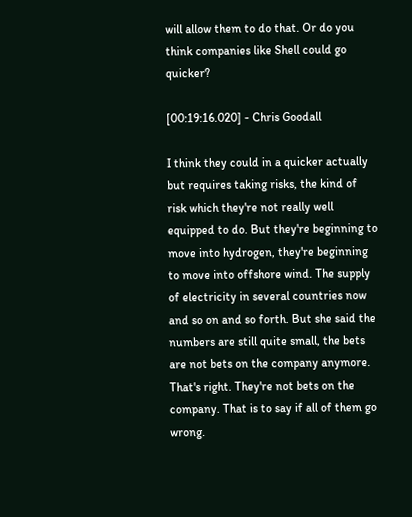will allow them to do that. Or do you think companies like Shell could go quicker?

[00:19:16.020] - Chris Goodall

I think they could in a quicker actually but requires taking risks, the kind of risk which they're not really well equipped to do. But they're beginning to move into hydrogen, they're beginning to move into offshore wind. The supply of electricity in several countries now and so on and so forth. But she said the numbers are still quite small, the bets are not bets on the company anymore. That's right. They're not bets on the company. That is to say if all of them go wrong.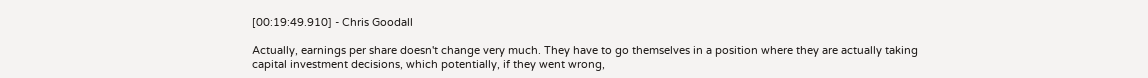[00:19:49.910] - Chris Goodall

Actually, earnings per share doesn't change very much. They have to go themselves in a position where they are actually taking capital investment decisions, which potentially, if they went wrong,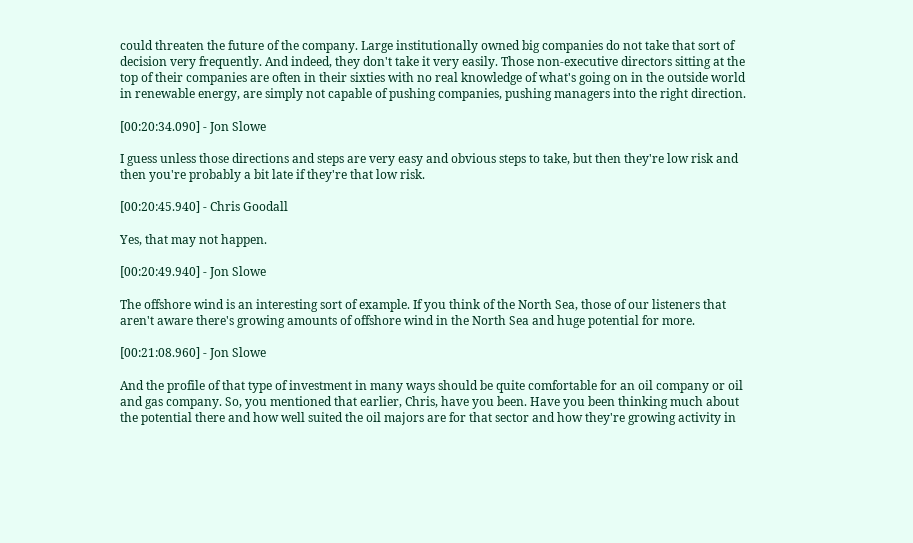could threaten the future of the company. Large institutionally owned big companies do not take that sort of decision very frequently. And indeed, they don't take it very easily. Those non-executive directors sitting at the top of their companies are often in their sixties with no real knowledge of what's going on in the outside world in renewable energy, are simply not capable of pushing companies, pushing managers into the right direction.

[00:20:34.090] - Jon Slowe

I guess unless those directions and steps are very easy and obvious steps to take, but then they're low risk and then you're probably a bit late if they're that low risk.

[00:20:45.940] - Chris Goodall

Yes, that may not happen.

[00:20:49.940] - Jon Slowe

The offshore wind is an interesting sort of example. If you think of the North Sea, those of our listeners that aren't aware there's growing amounts of offshore wind in the North Sea and huge potential for more.

[00:21:08.960] - Jon Slowe

And the profile of that type of investment in many ways should be quite comfortable for an oil company or oil and gas company. So, you mentioned that earlier, Chris, have you been. Have you been thinking much about the potential there and how well suited the oil majors are for that sector and how they're growing activity in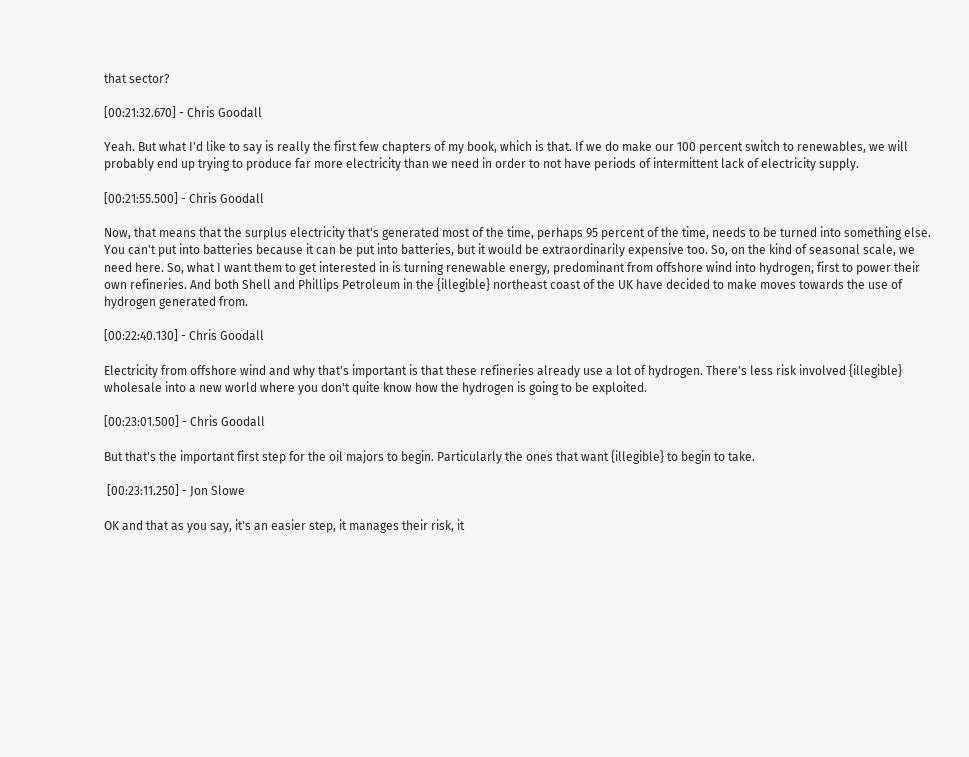that sector?

[00:21:32.670] - Chris Goodall

Yeah. But what I'd like to say is really the first few chapters of my book, which is that. If we do make our 100 percent switch to renewables, we will probably end up trying to produce far more electricity than we need in order to not have periods of intermittent lack of electricity supply.

[00:21:55.500] - Chris Goodall

Now, that means that the surplus electricity that's generated most of the time, perhaps 95 percent of the time, needs to be turned into something else. You can't put into batteries because it can be put into batteries, but it would be extraordinarily expensive too. So, on the kind of seasonal scale, we need here. So, what I want them to get interested in is turning renewable energy, predominant from offshore wind into hydrogen, first to power their own refineries. And both Shell and Phillips Petroleum in the {illegible} northeast coast of the UK have decided to make moves towards the use of hydrogen generated from.

[00:22:40.130] - Chris Goodall

Electricity from offshore wind and why that's important is that these refineries already use a lot of hydrogen. There's less risk involved {illegible} wholesale into a new world where you don't quite know how the hydrogen is going to be exploited.

[00:23:01.500] - Chris Goodall

But that's the important first step for the oil majors to begin. Particularly the ones that want {illegible} to begin to take.

 [00:23:11.250] - Jon Slowe

OK and that as you say, it's an easier step, it manages their risk, it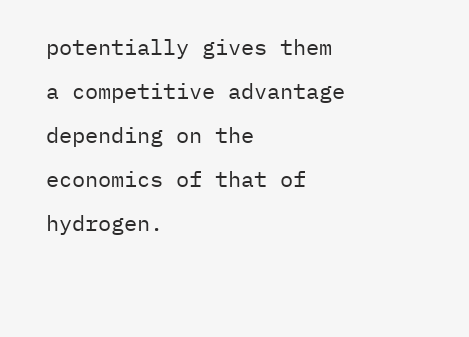potentially gives them a competitive advantage depending on the economics of that of hydrogen.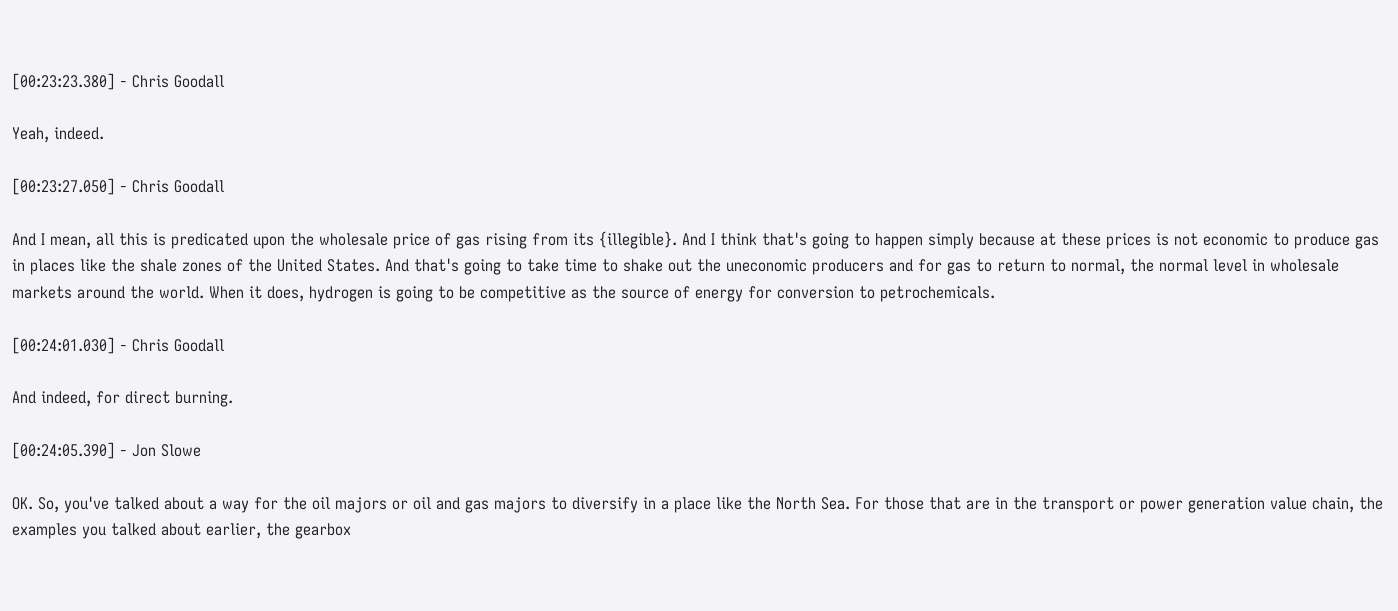[00:23:23.380] - Chris Goodall

Yeah, indeed.

[00:23:27.050] - Chris Goodall

And I mean, all this is predicated upon the wholesale price of gas rising from its {illegible}. And I think that's going to happen simply because at these prices is not economic to produce gas in places like the shale zones of the United States. And that's going to take time to shake out the uneconomic producers and for gas to return to normal, the normal level in wholesale markets around the world. When it does, hydrogen is going to be competitive as the source of energy for conversion to petrochemicals.

[00:24:01.030] - Chris Goodall

And indeed, for direct burning.

[00:24:05.390] - Jon Slowe

OK. So, you've talked about a way for the oil majors or oil and gas majors to diversify in a place like the North Sea. For those that are in the transport or power generation value chain, the examples you talked about earlier, the gearbox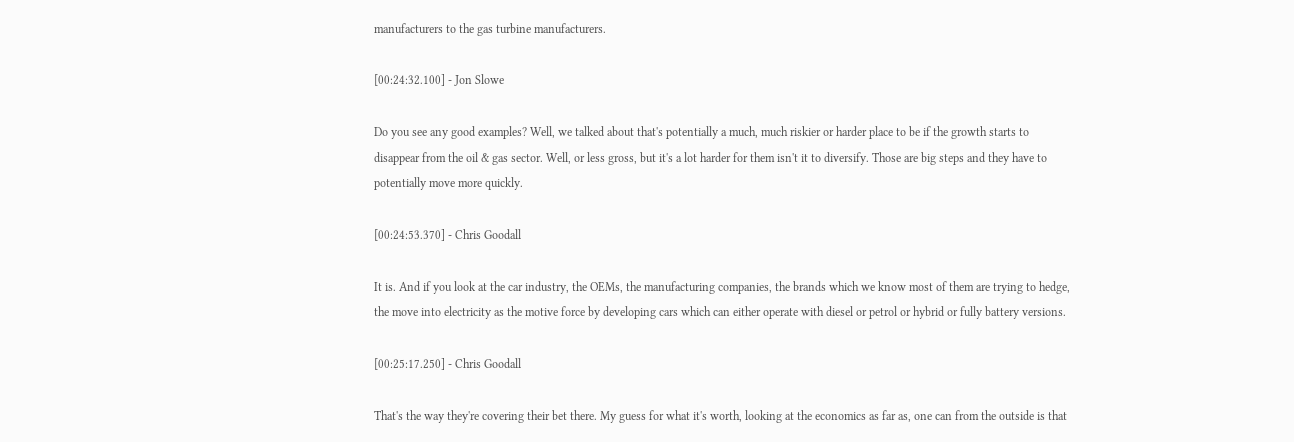manufacturers to the gas turbine manufacturers.

[00:24:32.100] - Jon Slowe

Do you see any good examples? Well, we talked about that's potentially a much, much riskier or harder place to be if the growth starts to disappear from the oil & gas sector. Well, or less gross, but it's a lot harder for them isn't it to diversify. Those are big steps and they have to potentially move more quickly.

[00:24:53.370] - Chris Goodall

It is. And if you look at the car industry, the OEMs, the manufacturing companies, the brands which we know most of them are trying to hedge, the move into electricity as the motive force by developing cars which can either operate with diesel or petrol or hybrid or fully battery versions.

[00:25:17.250] - Chris Goodall

That's the way they're covering their bet there. My guess for what it's worth, looking at the economics as far as, one can from the outside is that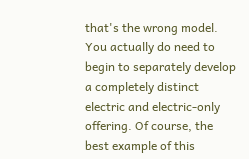that's the wrong model. You actually do need to begin to separately develop a completely distinct electric and electric-only offering. Of course, the best example of this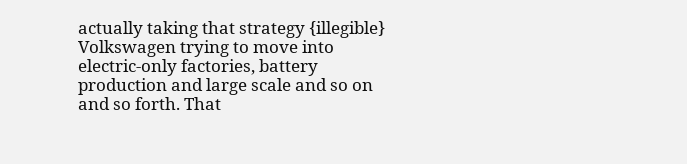actually taking that strategy {illegible} Volkswagen trying to move into electric-only factories, battery production and large scale and so on and so forth. That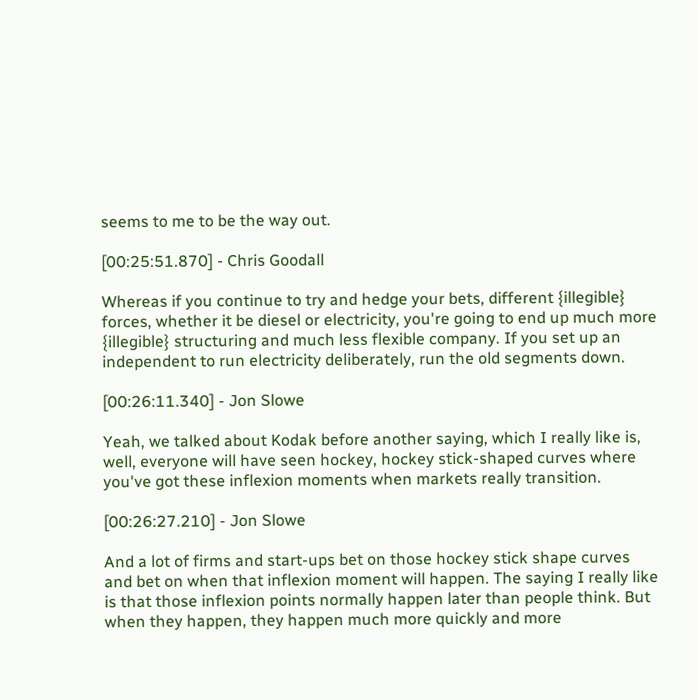seems to me to be the way out.

[00:25:51.870] - Chris Goodall

Whereas if you continue to try and hedge your bets, different {illegible} forces, whether it be diesel or electricity, you're going to end up much more {illegible} structuring and much less flexible company. If you set up an independent to run electricity deliberately, run the old segments down.

[00:26:11.340] - Jon Slowe

Yeah, we talked about Kodak before another saying, which I really like is, well, everyone will have seen hockey, hockey stick-shaped curves where you've got these inflexion moments when markets really transition.

[00:26:27.210] - Jon Slowe

And a lot of firms and start-ups bet on those hockey stick shape curves and bet on when that inflexion moment will happen. The saying I really like is that those inflexion points normally happen later than people think. But when they happen, they happen much more quickly and more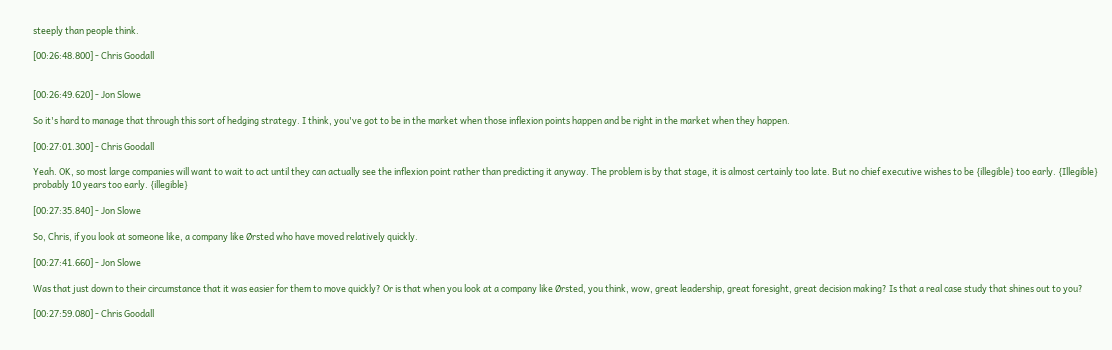steeply than people think.

[00:26:48.800] - Chris Goodall


[00:26:49.620] - Jon Slowe

So it's hard to manage that through this sort of hedging strategy. I think, you've got to be in the market when those inflexion points happen and be right in the market when they happen.

[00:27:01.300] - Chris Goodall

Yeah. OK, so most large companies will want to wait to act until they can actually see the inflexion point rather than predicting it anyway. The problem is by that stage, it is almost certainly too late. But no chief executive wishes to be {illegible} too early. {Illegible} probably 10 years too early. {illegible}

[00:27:35.840] - Jon Slowe

So, Chris, if you look at someone like, a company like Ørsted who have moved relatively quickly.

[00:27:41.660] - Jon Slowe

Was that just down to their circumstance that it was easier for them to move quickly? Or is that when you look at a company like Ørsted, you think, wow, great leadership, great foresight, great decision making? Is that a real case study that shines out to you?

[00:27:59.080] - Chris Goodall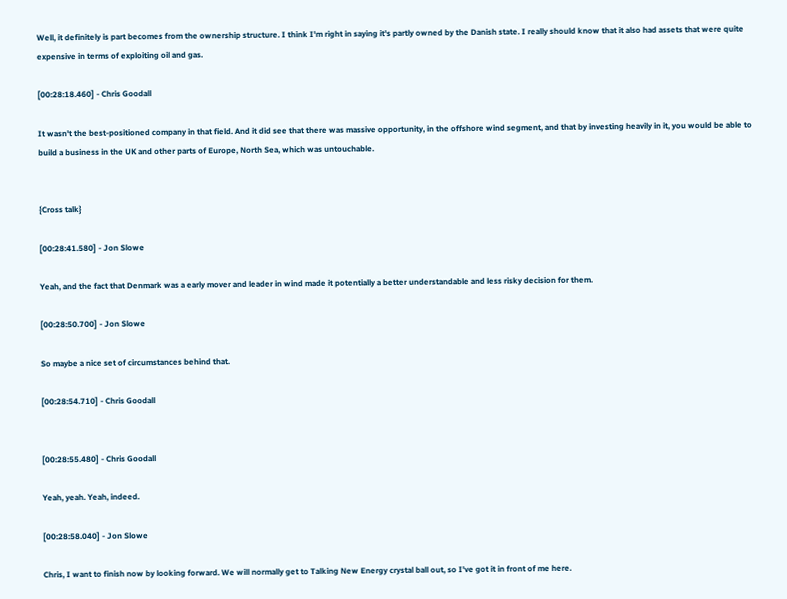Well, it definitely is part becomes from the ownership structure. I think I'm right in saying it's partly owned by the Danish state. I really should know that it also had assets that were quite expensive in terms of exploiting oil and gas.

[00:28:18.460] - Chris Goodall

It wasn't the best-positioned company in that field. And it did see that there was massive opportunity, in the offshore wind segment, and that by investing heavily in it, you would be able to build a business in the UK and other parts of Europe, North Sea, which was untouchable.


{Cross talk}

[00:28:41.580] - Jon Slowe

Yeah, and the fact that Denmark was a early mover and leader in wind made it potentially a better understandable and less risky decision for them.

[00:28:50.700] - Jon Slowe

So maybe a nice set of circumstances behind that.

[00:28:54.710] - Chris Goodall


[00:28:55.480] - Chris Goodall

Yeah, yeah. Yeah, indeed.

[00:28:58.040] - Jon Slowe

Chris, I want to finish now by looking forward. We will normally get to Talking New Energy crystal ball out, so I've got it in front of me here.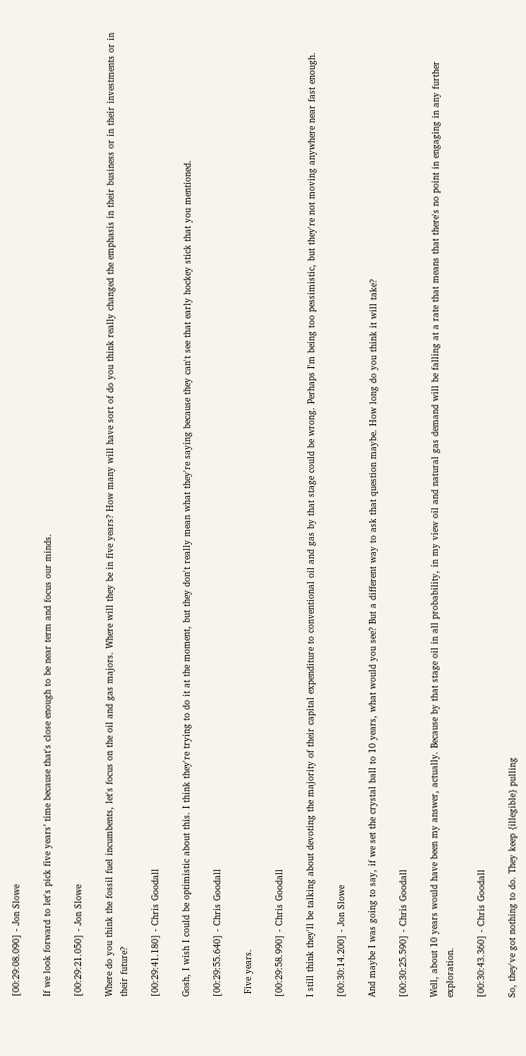[00:29:08.090] - Jon Slowe

If we look forward to let's pick five years’ time because that's close enough to be near term and focus our minds.

[00:29:21.050] - Jon Slowe

Where do you think the fossil fuel incumbents, let's focus on the oil and gas majors. Where will they be in five years? How many will have sort of do you think really changed the emphasis in their business or in their investments or in their future?

[00:29:41.180] - Chris Goodall

Gosh, I wish I could be optimistic about this. I think they're trying to do it at the moment, but they don't really mean what they're saying because they can't see that early hockey stick that you mentioned.

[00:29:55.640] - Chris Goodall

 Five years.

[00:29:58.990] - Chris Goodall

I still think they'll be talking about devoting the majority of their capital expenditure to conventional oil and gas by that stage could be wrong. Perhaps I'm being too pessimistic, but they're not moving anywhere near fast enough.

[00:30:14.200] - Jon Slowe

And maybe I was going to say, if we set the crystal ball to 10 years, what would you see? But a different way to ask that question maybe. How long do you think it will take?

[00:30:25.590] - Chris Goodall

Well, about 10 years would have been my answer, actually. Because by that stage oil in all probability, in my view oil and natural gas demand will be falling at a rate that means that there's no point in engaging in any further exploration.

[00:30:43.360] - Chris Goodall

So, they've got nothing to do. They keep {illegible} pulling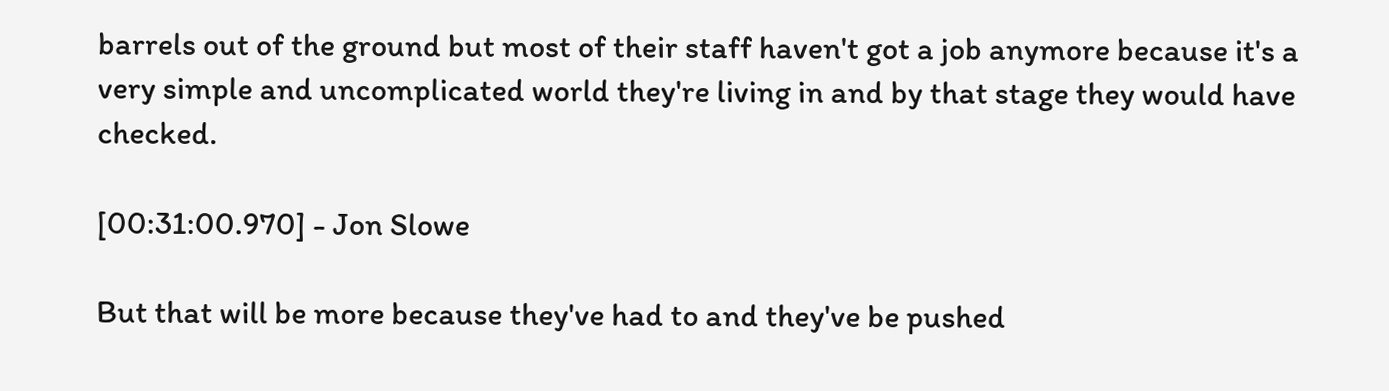barrels out of the ground but most of their staff haven't got a job anymore because it's a very simple and uncomplicated world they're living in and by that stage they would have checked.

[00:31:00.970] - Jon Slowe

But that will be more because they've had to and they've be pushed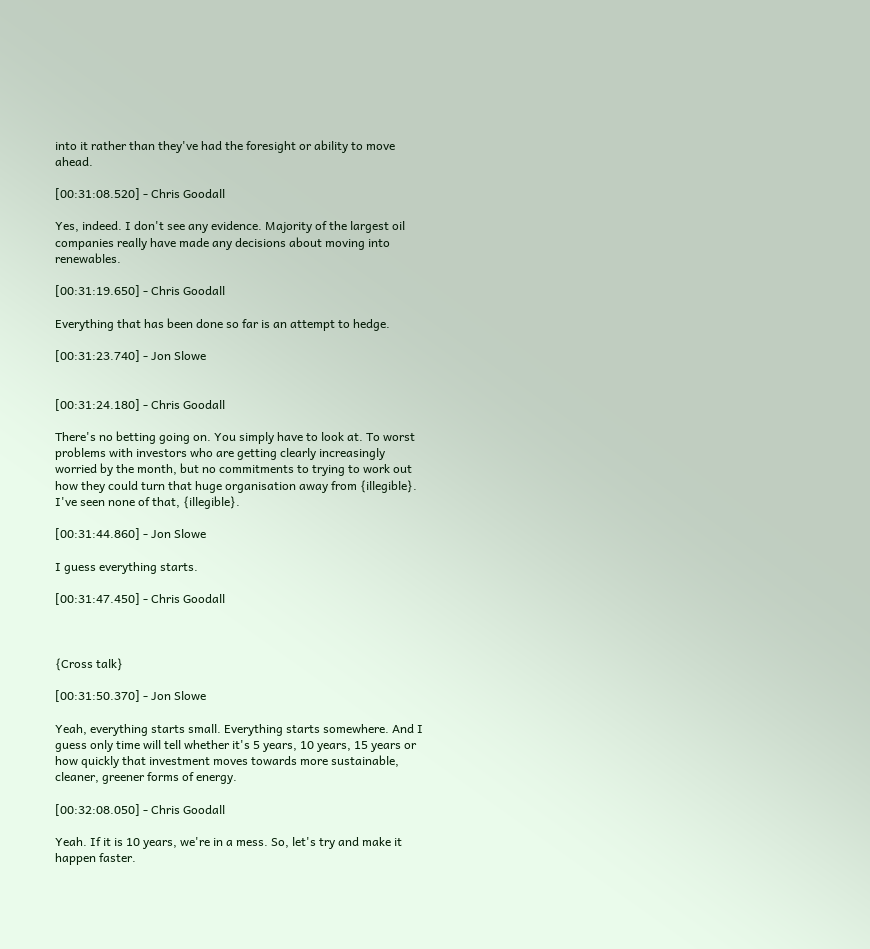into it rather than they've had the foresight or ability to move ahead.

[00:31:08.520] - Chris Goodall

Yes, indeed. I don't see any evidence. Majority of the largest oil companies really have made any decisions about moving into renewables.

[00:31:19.650] - Chris Goodall

Everything that has been done so far is an attempt to hedge.

[00:31:23.740] - Jon Slowe


[00:31:24.180] - Chris Goodall

There's no betting going on. You simply have to look at. To worst problems with investors who are getting clearly increasingly worried by the month, but no commitments to trying to work out how they could turn that huge organisation away from {illegible}. I've seen none of that, {illegible}.

[00:31:44.860] - Jon Slowe

I guess everything starts.

[00:31:47.450] - Chris Goodall



{Cross talk}

[00:31:50.370] - Jon Slowe

Yeah, everything starts small. Everything starts somewhere. And I guess only time will tell whether it's 5 years, 10 years, 15 years or how quickly that investment moves towards more sustainable, cleaner, greener forms of energy.

[00:32:08.050] - Chris Goodall

Yeah. If it is 10 years, we're in a mess. So, let's try and make it happen faster.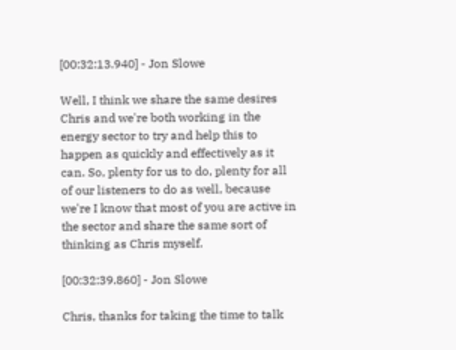[00:32:13.940] - Jon Slowe

Well, I think we share the same desires Chris and we're both working in the energy sector to try and help this to happen as quickly and effectively as it can. So, plenty for us to do, plenty for all of our listeners to do as well, because we're I know that most of you are active in the sector and share the same sort of thinking as Chris myself.

[00:32:39.860] - Jon Slowe

Chris, thanks for taking the time to talk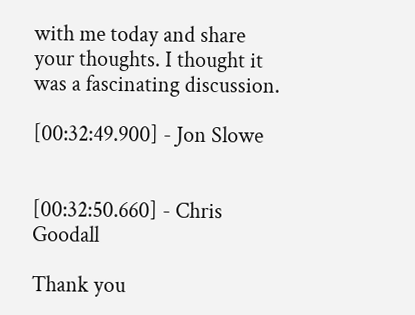with me today and share your thoughts. I thought it was a fascinating discussion.

[00:32:49.900] - Jon Slowe


[00:32:50.660] - Chris Goodall

Thank you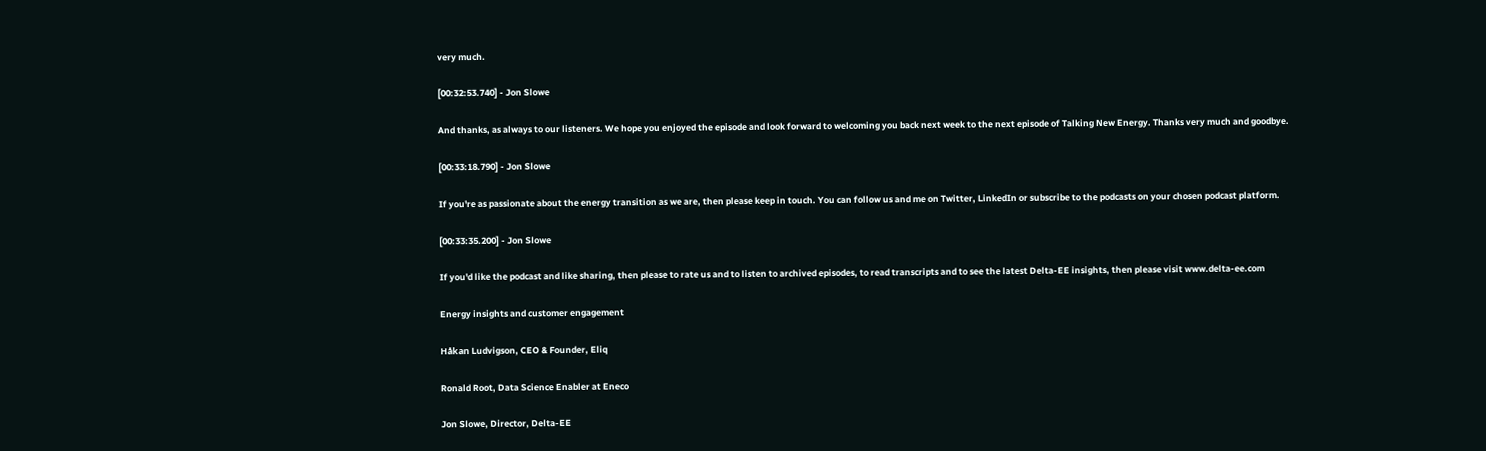very much.

[00:32:53.740] - Jon Slowe

And thanks, as always to our listeners. We hope you enjoyed the episode and look forward to welcoming you back next week to the next episode of Talking New Energy. Thanks very much and goodbye.

[00:33:18.790] - Jon Slowe

If you're as passionate about the energy transition as we are, then please keep in touch. You can follow us and me on Twitter, LinkedIn or subscribe to the podcasts on your chosen podcast platform.

[00:33:35.200] - Jon Slowe

If you'd like the podcast and like sharing, then please to rate us and to listen to archived episodes, to read transcripts and to see the latest Delta-EE insights, then please visit www.delta-ee.com

Energy insights and customer engagement

Håkan Ludvigson, CEO & Founder, Eliq

Ronald Root, Data Science Enabler at Eneco

Jon Slowe, Director, Delta-EE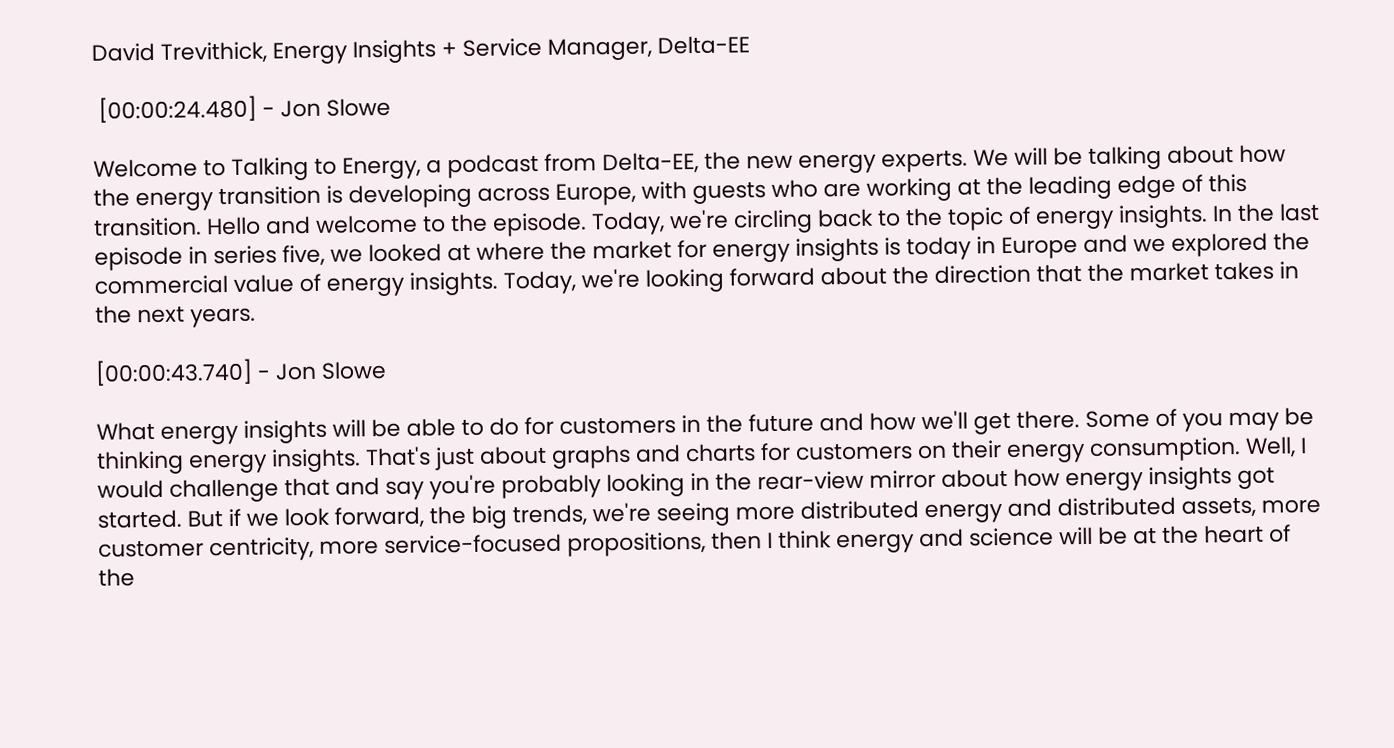David Trevithick, Energy Insights + Service Manager, Delta-EE

 [00:00:24.480] - Jon Slowe

Welcome to Talking to Energy, a podcast from Delta-EE, the new energy experts. We will be talking about how the energy transition is developing across Europe, with guests who are working at the leading edge of this transition. Hello and welcome to the episode. Today, we're circling back to the topic of energy insights. In the last episode in series five, we looked at where the market for energy insights is today in Europe and we explored the commercial value of energy insights. Today, we're looking forward about the direction that the market takes in the next years.

[00:00:43.740] - Jon Slowe

What energy insights will be able to do for customers in the future and how we'll get there. Some of you may be thinking energy insights. That's just about graphs and charts for customers on their energy consumption. Well, I would challenge that and say you're probably looking in the rear-view mirror about how energy insights got started. But if we look forward, the big trends, we're seeing more distributed energy and distributed assets, more customer centricity, more service-focused propositions, then I think energy and science will be at the heart of the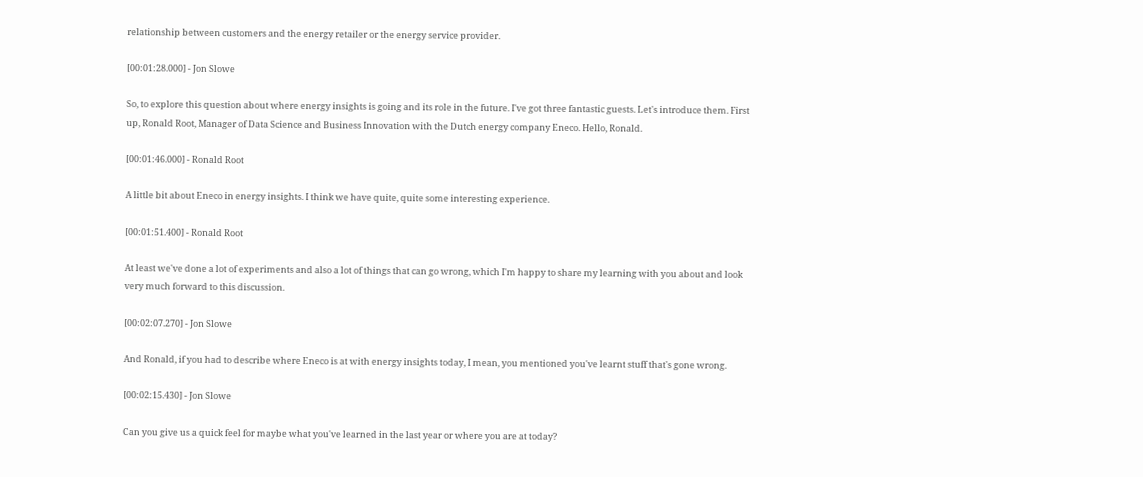relationship between customers and the energy retailer or the energy service provider.

[00:01:28.000] - Jon Slowe

So, to explore this question about where energy insights is going and its role in the future. I've got three fantastic guests. Let's introduce them. First up, Ronald Root, Manager of Data Science and Business Innovation with the Dutch energy company Eneco. Hello, Ronald.

[00:01:46.000] - Ronald Root

A little bit about Eneco in energy insights. I think we have quite, quite some interesting experience.

[00:01:51.400] - Ronald Root

At least we've done a lot of experiments and also a lot of things that can go wrong, which I'm happy to share my learning with you about and look very much forward to this discussion.

[00:02:07.270] - Jon Slowe

And Ronald, if you had to describe where Eneco is at with energy insights today, I mean, you mentioned you've learnt stuff that's gone wrong.

[00:02:15.430] - Jon Slowe

Can you give us a quick feel for maybe what you've learned in the last year or where you are at today?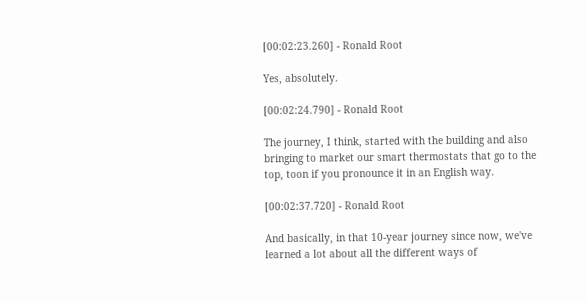[00:02:23.260] - Ronald Root

Yes, absolutely.

[00:02:24.790] - Ronald Root

The journey, I think, started with the building and also bringing to market our smart thermostats that go to the top, toon if you pronounce it in an English way.

[00:02:37.720] - Ronald Root

And basically, in that 10-year journey since now, we've learned a lot about all the different ways of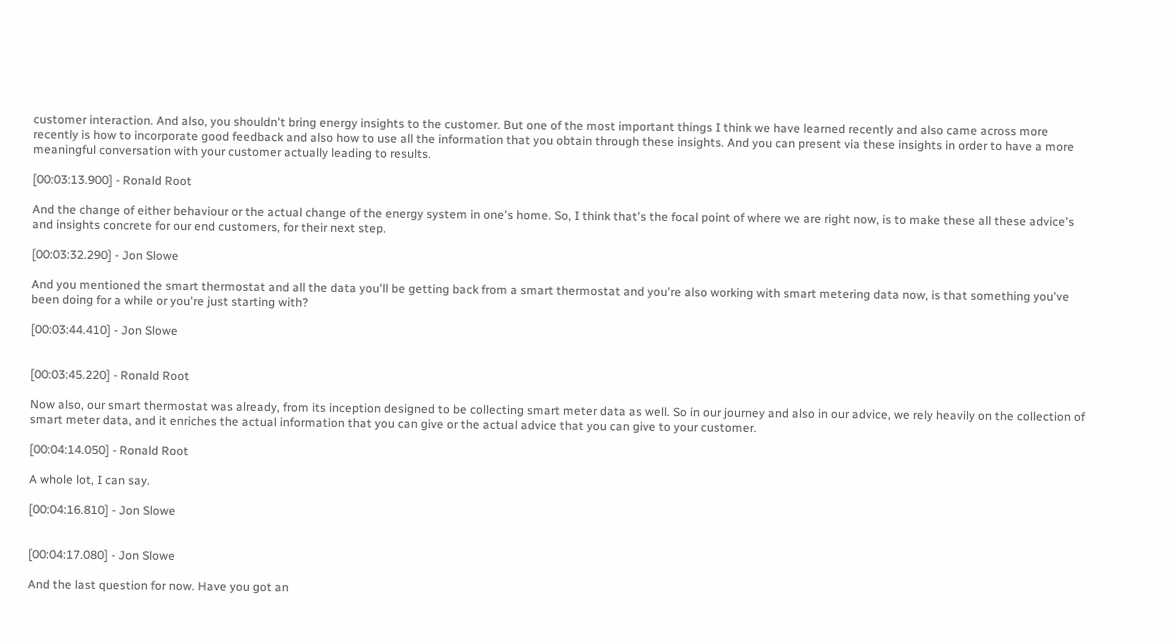customer interaction. And also, you shouldn't bring energy insights to the customer. But one of the most important things I think we have learned recently and also came across more recently is how to incorporate good feedback and also how to use all the information that you obtain through these insights. And you can present via these insights in order to have a more meaningful conversation with your customer actually leading to results.

[00:03:13.900] - Ronald Root

And the change of either behaviour or the actual change of the energy system in one's home. So, I think that's the focal point of where we are right now, is to make these all these advice's and insights concrete for our end customers, for their next step.

[00:03:32.290] - Jon Slowe

And you mentioned the smart thermostat and all the data you'll be getting back from a smart thermostat and you're also working with smart metering data now, is that something you've been doing for a while or you're just starting with?

[00:03:44.410] - Jon Slowe


[00:03:45.220] - Ronald Root

Now also, our smart thermostat was already, from its inception designed to be collecting smart meter data as well. So in our journey and also in our advice, we rely heavily on the collection of smart meter data, and it enriches the actual information that you can give or the actual advice that you can give to your customer.

[00:04:14.050] - Ronald Root

A whole lot, I can say.

[00:04:16.810] - Jon Slowe


[00:04:17.080] - Jon Slowe

And the last question for now. Have you got an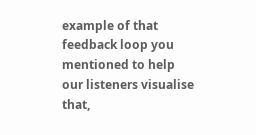example of that feedback loop you mentioned to help our listeners visualise that,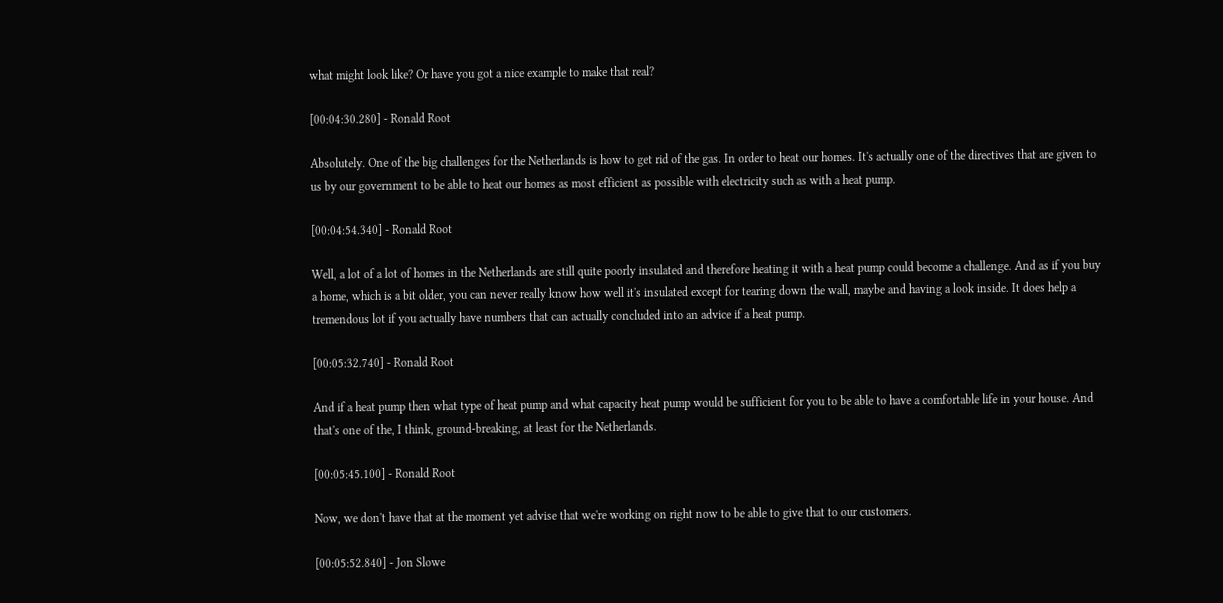what might look like? Or have you got a nice example to make that real?

[00:04:30.280] - Ronald Root

Absolutely. One of the big challenges for the Netherlands is how to get rid of the gas. In order to heat our homes. It's actually one of the directives that are given to us by our government to be able to heat our homes as most efficient as possible with electricity such as with a heat pump.

[00:04:54.340] - Ronald Root

Well, a lot of a lot of homes in the Netherlands are still quite poorly insulated and therefore heating it with a heat pump could become a challenge. And as if you buy a home, which is a bit older, you can never really know how well it's insulated except for tearing down the wall, maybe and having a look inside. It does help a tremendous lot if you actually have numbers that can actually concluded into an advice if a heat pump.

[00:05:32.740] - Ronald Root

And if a heat pump then what type of heat pump and what capacity heat pump would be sufficient for you to be able to have a comfortable life in your house. And that's one of the, I think, ground-breaking, at least for the Netherlands.

[00:05:45.100] - Ronald Root

Now, we don't have that at the moment yet advise that we're working on right now to be able to give that to our customers.

[00:05:52.840] - Jon Slowe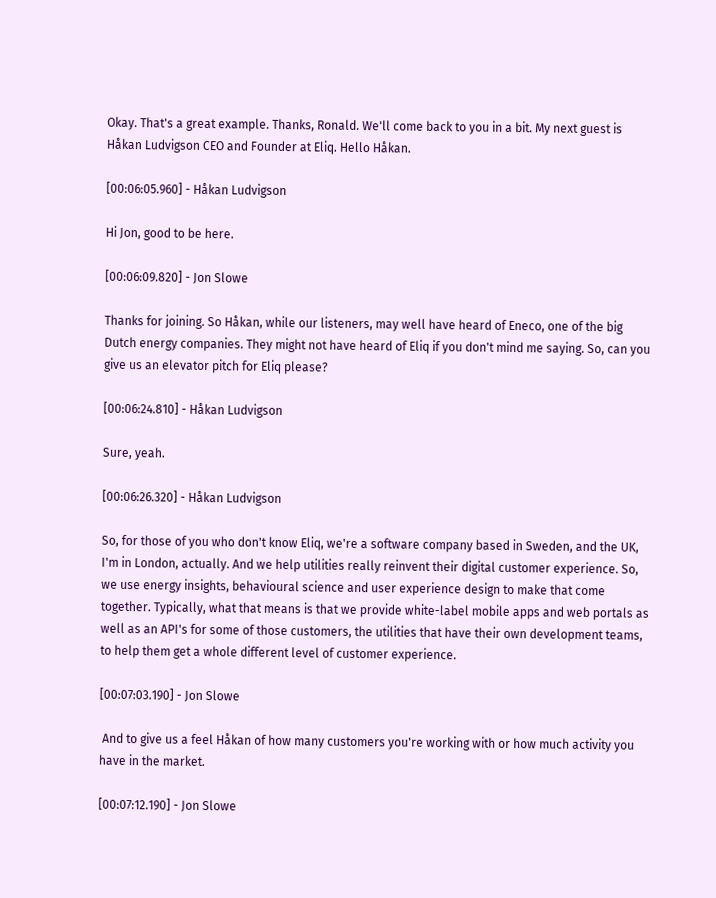Okay. That's a great example. Thanks, Ronald. We'll come back to you in a bit. My next guest is Håkan Ludvigson CEO and Founder at Eliq. Hello Håkan.

[00:06:05.960] - Håkan Ludvigson

Hi Jon, good to be here.

[00:06:09.820] - Jon Slowe

Thanks for joining. So Håkan, while our listeners, may well have heard of Eneco, one of the big Dutch energy companies. They might not have heard of Eliq if you don't mind me saying. So, can you give us an elevator pitch for Eliq please?

[00:06:24.810] - Håkan Ludvigson

Sure, yeah.

[00:06:26.320] - Håkan Ludvigson

So, for those of you who don't know Eliq, we're a software company based in Sweden, and the UK, I'm in London, actually. And we help utilities really reinvent their digital customer experience. So, we use energy insights, behavioural science and user experience design to make that come together. Typically, what that means is that we provide white-label mobile apps and web portals as well as an API's for some of those customers, the utilities that have their own development teams, to help them get a whole different level of customer experience.

[00:07:03.190] - Jon Slowe

 And to give us a feel Håkan of how many customers you're working with or how much activity you have in the market.

[00:07:12.190] - Jon Slowe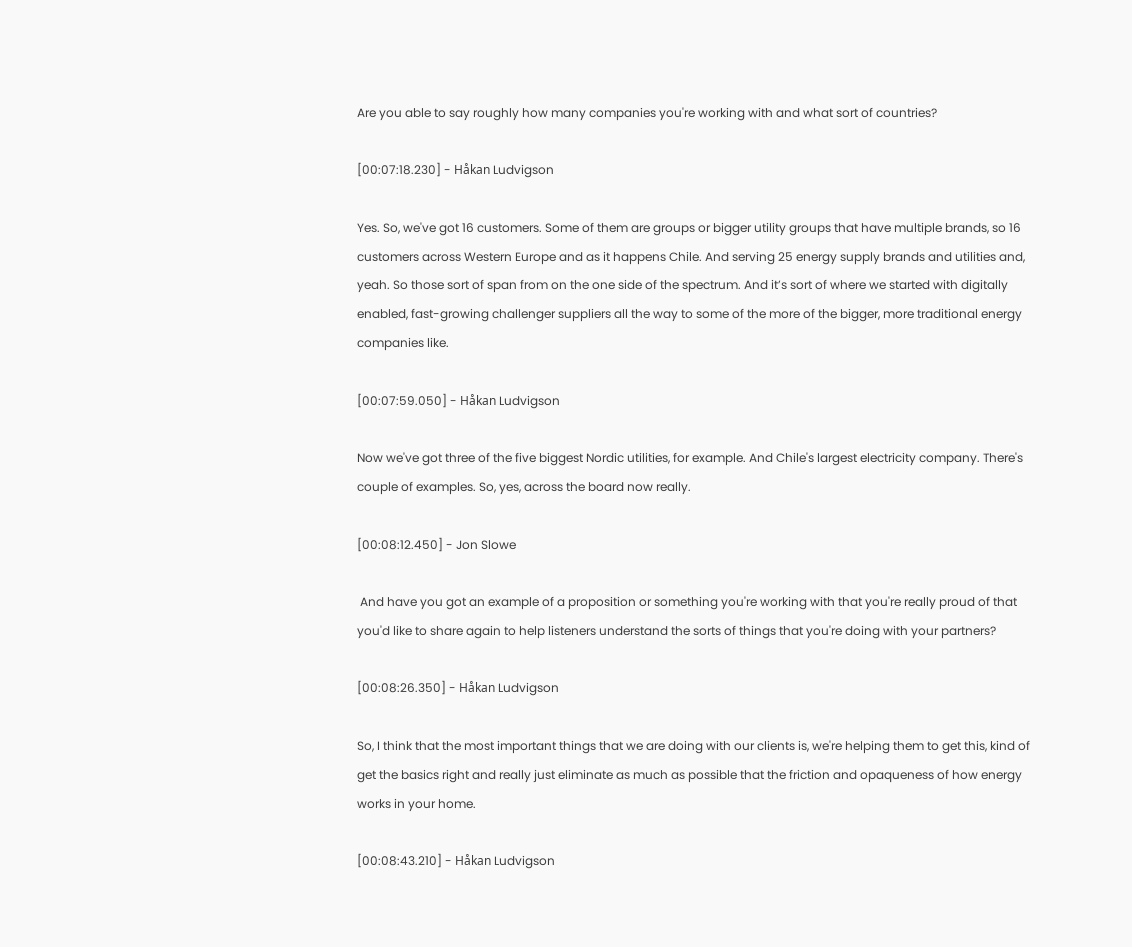Are you able to say roughly how many companies you're working with and what sort of countries?

[00:07:18.230] - Håkan Ludvigson

Yes. So, we've got 16 customers. Some of them are groups or bigger utility groups that have multiple brands, so 16 customers across Western Europe and as it happens Chile. And serving 25 energy supply brands and utilities and, yeah. So those sort of span from on the one side of the spectrum. And it’s sort of where we started with digitally enabled, fast-growing challenger suppliers all the way to some of the more of the bigger, more traditional energy companies like.

[00:07:59.050] - Håkan Ludvigson

Now we've got three of the five biggest Nordic utilities, for example. And Chile's largest electricity company. There's couple of examples. So, yes, across the board now really.

[00:08:12.450] - Jon Slowe

 And have you got an example of a proposition or something you're working with that you're really proud of that you'd like to share again to help listeners understand the sorts of things that you're doing with your partners?

[00:08:26.350] - Håkan Ludvigson

So, I think that the most important things that we are doing with our clients is, we're helping them to get this, kind of get the basics right and really just eliminate as much as possible that the friction and opaqueness of how energy works in your home.

[00:08:43.210] - Håkan Ludvigson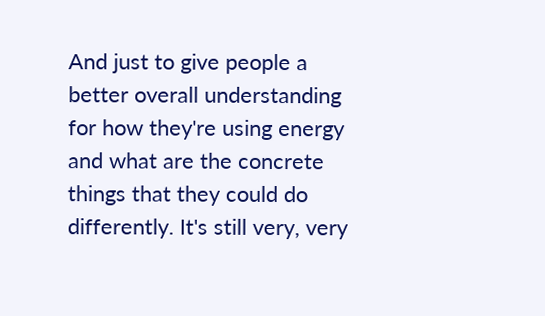And just to give people a better overall understanding for how they're using energy and what are the concrete things that they could do differently. It's still very, very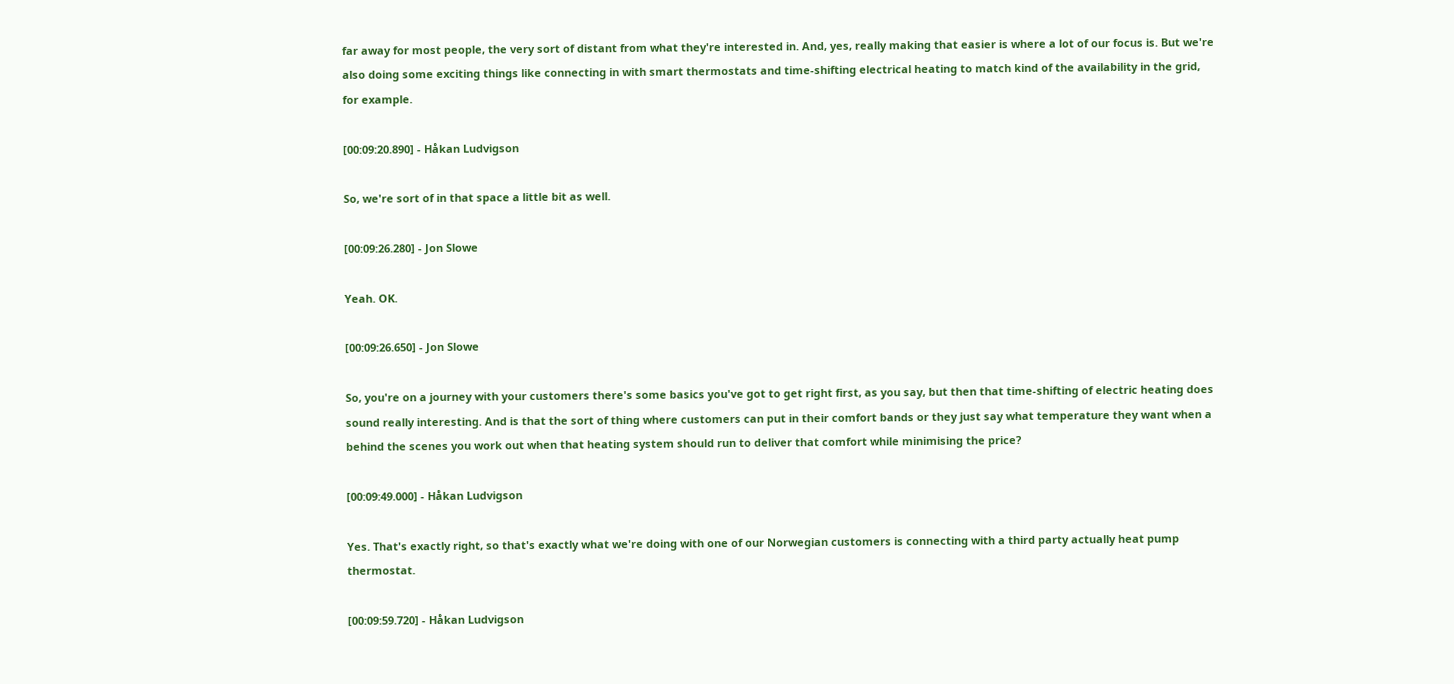far away for most people, the very sort of distant from what they're interested in. And, yes, really making that easier is where a lot of our focus is. But we're also doing some exciting things like connecting in with smart thermostats and time-shifting electrical heating to match kind of the availability in the grid, for example.

[00:09:20.890] - Håkan Ludvigson

So, we're sort of in that space a little bit as well.

[00:09:26.280] - Jon Slowe

Yeah. OK.

[00:09:26.650] - Jon Slowe

So, you're on a journey with your customers there's some basics you've got to get right first, as you say, but then that time-shifting of electric heating does sound really interesting. And is that the sort of thing where customers can put in their comfort bands or they just say what temperature they want when a behind the scenes you work out when that heating system should run to deliver that comfort while minimising the price?

[00:09:49.000] - Håkan Ludvigson

Yes. That's exactly right, so that's exactly what we're doing with one of our Norwegian customers is connecting with a third party actually heat pump thermostat.

[00:09:59.720] - Håkan Ludvigson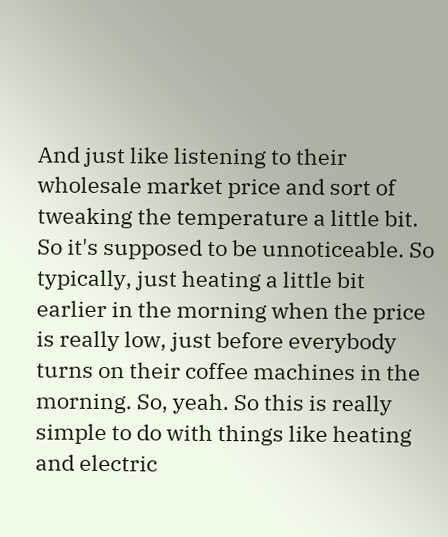And just like listening to their wholesale market price and sort of tweaking the temperature a little bit. So it's supposed to be unnoticeable. So typically, just heating a little bit earlier in the morning when the price is really low, just before everybody turns on their coffee machines in the morning. So, yeah. So this is really simple to do with things like heating and electric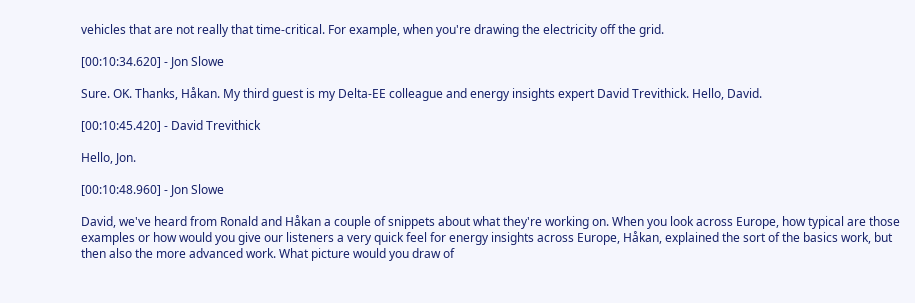vehicles that are not really that time-critical. For example, when you're drawing the electricity off the grid.

[00:10:34.620] - Jon Slowe

Sure. OK. Thanks, Håkan. My third guest is my Delta-EE colleague and energy insights expert David Trevithick. Hello, David.

[00:10:45.420] - David Trevithick

Hello, Jon.

[00:10:48.960] - Jon Slowe

David, we've heard from Ronald and Håkan a couple of snippets about what they're working on. When you look across Europe, how typical are those examples or how would you give our listeners a very quick feel for energy insights across Europe, Håkan, explained the sort of the basics work, but then also the more advanced work. What picture would you draw of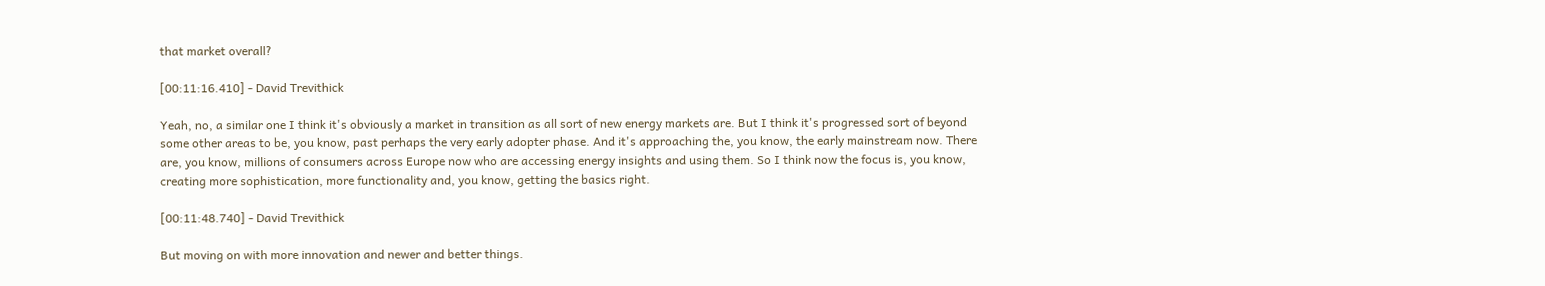that market overall?

[00:11:16.410] - David Trevithick

Yeah, no, a similar one I think it's obviously a market in transition as all sort of new energy markets are. But I think it's progressed sort of beyond some other areas to be, you know, past perhaps the very early adopter phase. And it's approaching the, you know, the early mainstream now. There are, you know, millions of consumers across Europe now who are accessing energy insights and using them. So I think now the focus is, you know, creating more sophistication, more functionality and, you know, getting the basics right.

[00:11:48.740] - David Trevithick

But moving on with more innovation and newer and better things.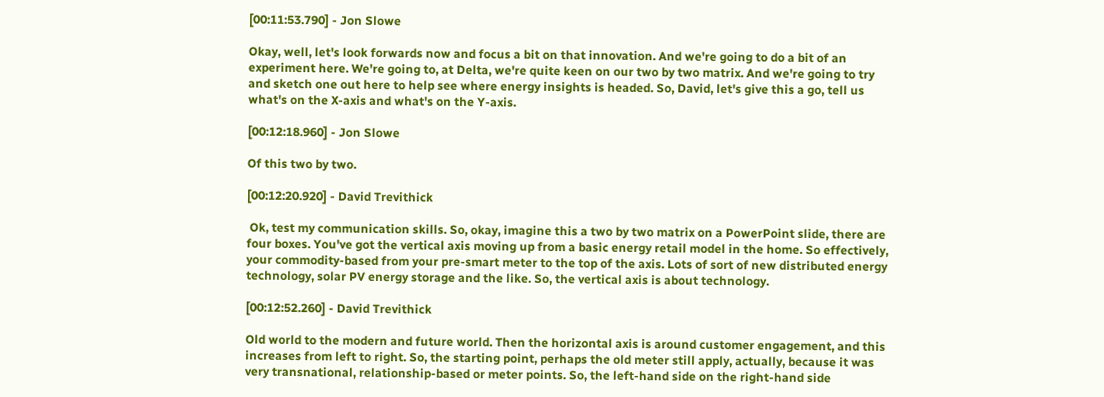[00:11:53.790] - Jon Slowe

Okay, well, let's look forwards now and focus a bit on that innovation. And we're going to do a bit of an experiment here. We're going to, at Delta, we're quite keen on our two by two matrix. And we're going to try and sketch one out here to help see where energy insights is headed. So, David, let's give this a go, tell us what's on the X-axis and what's on the Y-axis.

[00:12:18.960] - Jon Slowe

Of this two by two.

[00:12:20.920] - David Trevithick

 Ok, test my communication skills. So, okay, imagine this a two by two matrix on a PowerPoint slide, there are four boxes. You've got the vertical axis moving up from a basic energy retail model in the home. So effectively, your commodity-based from your pre-smart meter to the top of the axis. Lots of sort of new distributed energy technology, solar PV energy storage and the like. So, the vertical axis is about technology.

[00:12:52.260] - David Trevithick

Old world to the modern and future world. Then the horizontal axis is around customer engagement, and this increases from left to right. So, the starting point, perhaps the old meter still apply, actually, because it was very transnational, relationship-based or meter points. So, the left-hand side on the right-hand side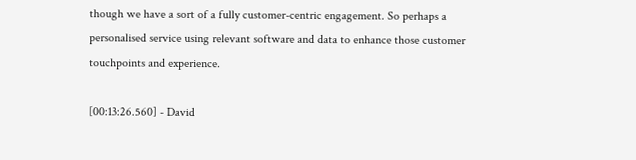though we have a sort of a fully customer-centric engagement. So perhaps a personalised service using relevant software and data to enhance those customer touchpoints and experience.

[00:13:26.560] - David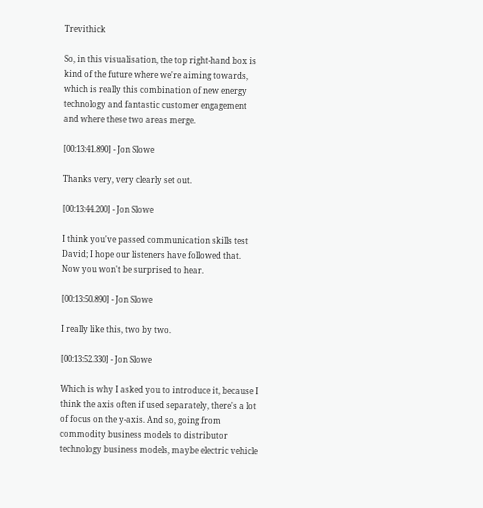Trevithick

So, in this visualisation, the top right-hand box is kind of the future where we're aiming towards, which is really this combination of new energy technology and fantastic customer engagement and where these two areas merge.

[00:13:41.890] - Jon Slowe

Thanks very, very clearly set out.

[00:13:44.200] - Jon Slowe

I think you've passed communication skills test David; I hope our listeners have followed that. Now you won't be surprised to hear.

[00:13:50.890] - Jon Slowe

I really like this, two by two.

[00:13:52.330] - Jon Slowe

Which is why I asked you to introduce it, because I think the axis often if used separately, there's a lot of focus on the y-axis. And so, going from commodity business models to distributor technology business models, maybe electric vehicle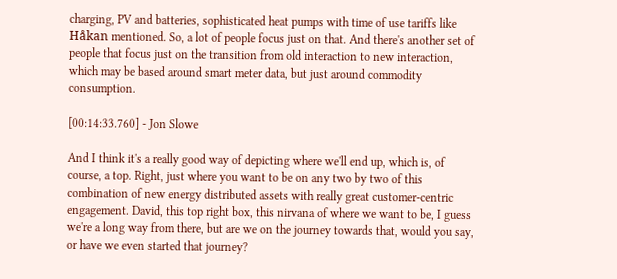charging, PV and batteries, sophisticated heat pumps with time of use tariffs like Håkan mentioned. So, a lot of people focus just on that. And there's another set of people that focus just on the transition from old interaction to new interaction, which may be based around smart meter data, but just around commodity consumption.

[00:14:33.760] - Jon Slowe

And I think it's a really good way of depicting where we'll end up, which is, of course, a top. Right, just where you want to be on any two by two of this combination of new energy distributed assets with really great customer-centric engagement. David, this top right box, this nirvana of where we want to be, I guess we're a long way from there, but are we on the journey towards that, would you say, or have we even started that journey?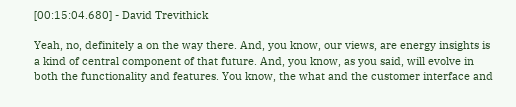[00:15:04.680] - David Trevithick

Yeah, no, definitely a on the way there. And, you know, our views, are energy insights is a kind of central component of that future. And, you know, as you said, will evolve in both the functionality and features. You know, the what and the customer interface and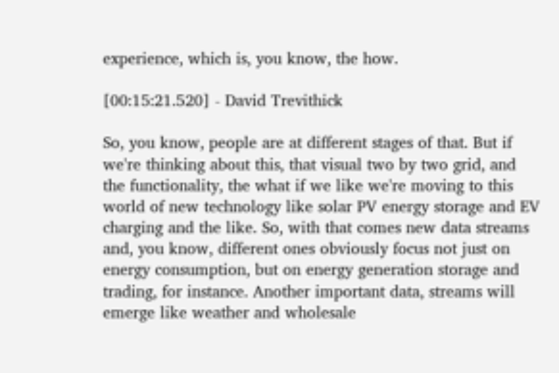experience, which is, you know, the how.

[00:15:21.520] - David Trevithick

So, you know, people are at different stages of that. But if we're thinking about this, that visual two by two grid, and the functionality, the what if we like we're moving to this world of new technology like solar PV energy storage and EV charging and the like. So, with that comes new data streams and, you know, different ones obviously focus not just on energy consumption, but on energy generation storage and trading, for instance. Another important data, streams will emerge like weather and wholesale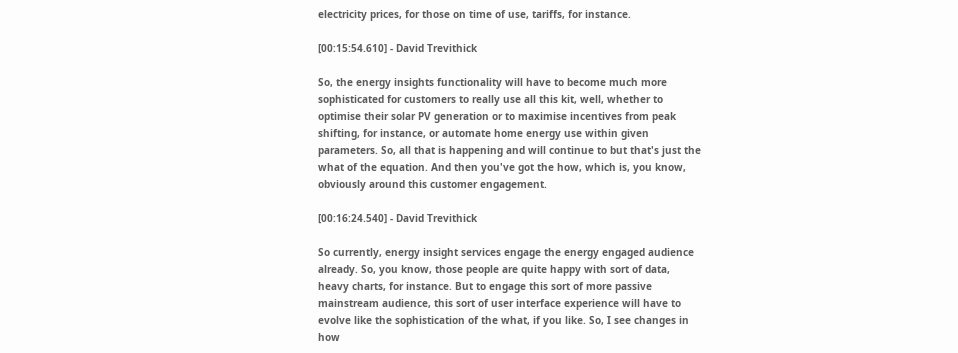electricity prices, for those on time of use, tariffs, for instance.

[00:15:54.610] - David Trevithick

So, the energy insights functionality will have to become much more sophisticated for customers to really use all this kit, well, whether to optimise their solar PV generation or to maximise incentives from peak shifting, for instance, or automate home energy use within given parameters. So, all that is happening and will continue to but that's just the what of the equation. And then you've got the how, which is, you know, obviously around this customer engagement.

[00:16:24.540] - David Trevithick

So currently, energy insight services engage the energy engaged audience already. So, you know, those people are quite happy with sort of data, heavy charts, for instance. But to engage this sort of more passive mainstream audience, this sort of user interface experience will have to evolve like the sophistication of the what, if you like. So, I see changes in how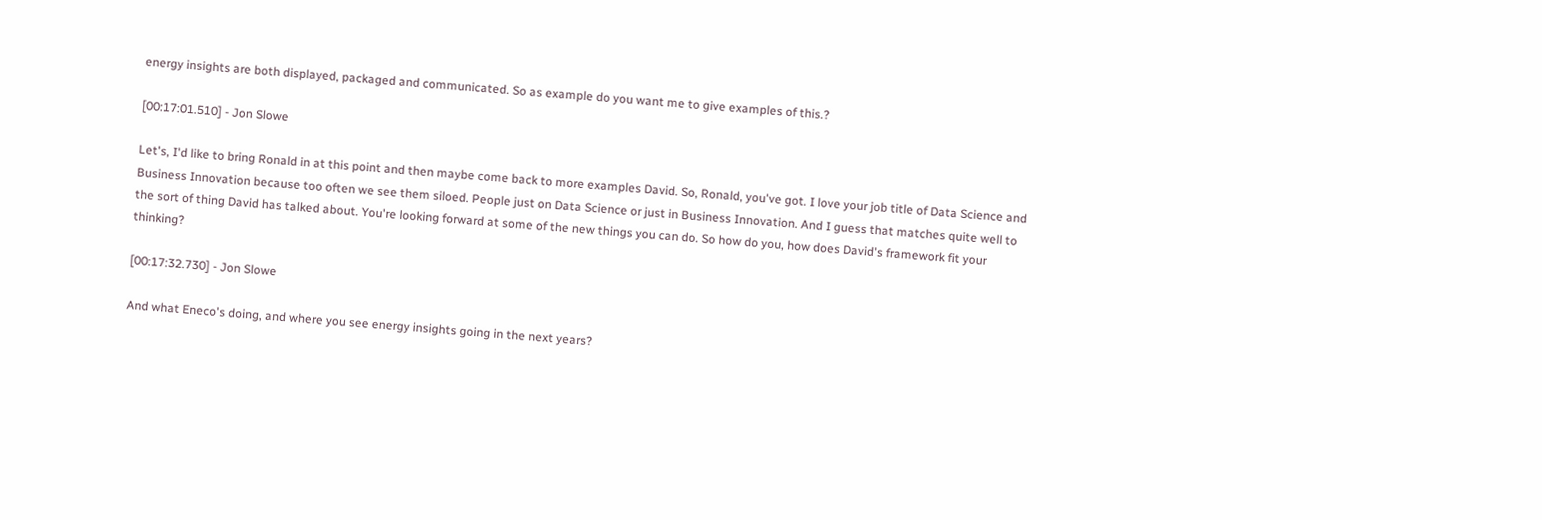energy insights are both displayed, packaged and communicated. So as example do you want me to give examples of this.?

[00:17:01.510] - Jon Slowe

Let's, I'd like to bring Ronald in at this point and then maybe come back to more examples David. So, Ronald, you've got. I love your job title of Data Science and Business Innovation because too often we see them siloed. People just on Data Science or just in Business Innovation. And I guess that matches quite well to the sort of thing David has talked about. You're looking forward at some of the new things you can do. So how do you, how does David's framework fit your thinking?

[00:17:32.730] - Jon Slowe

And what Eneco's doing, and where you see energy insights going in the next years?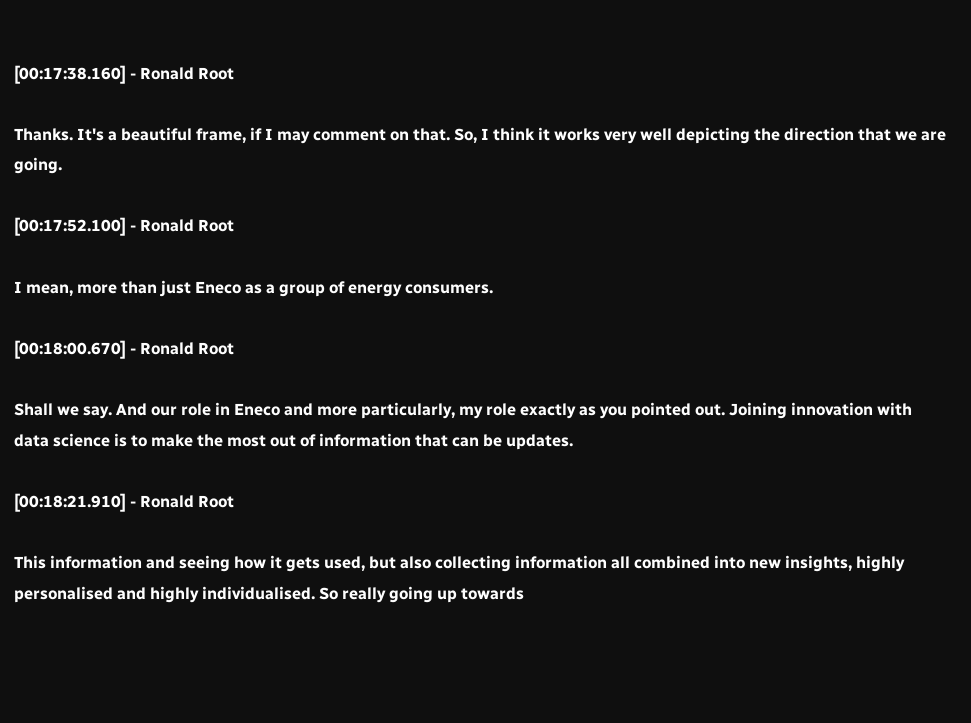[00:17:38.160] - Ronald Root

Thanks. It's a beautiful frame, if I may comment on that. So, I think it works very well depicting the direction that we are going.

[00:17:52.100] - Ronald Root

I mean, more than just Eneco as a group of energy consumers.

[00:18:00.670] - Ronald Root

Shall we say. And our role in Eneco and more particularly, my role exactly as you pointed out. Joining innovation with data science is to make the most out of information that can be updates.

[00:18:21.910] - Ronald Root

This information and seeing how it gets used, but also collecting information all combined into new insights, highly personalised and highly individualised. So really going up towards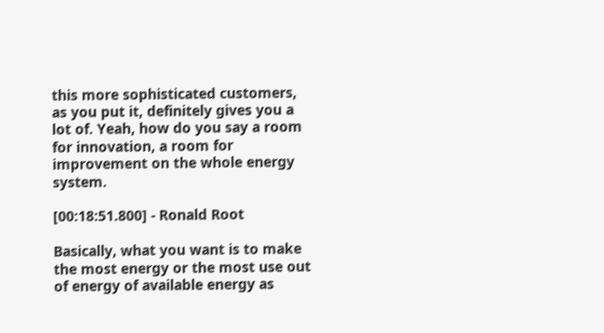this more sophisticated customers, as you put it, definitely gives you a lot of. Yeah, how do you say a room for innovation, a room for improvement on the whole energy system.

[00:18:51.800] - Ronald Root

Basically, what you want is to make the most energy or the most use out of energy of available energy as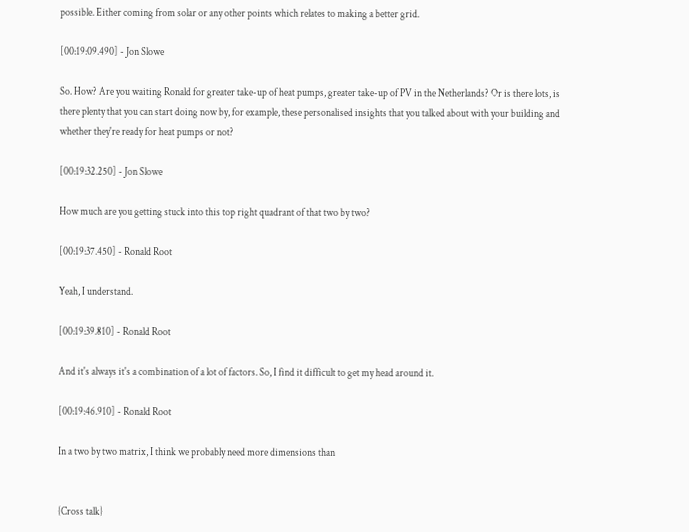possible. Either coming from solar or any other points which relates to making a better grid.

[00:19:09.490] - Jon Slowe

So. How? Are you waiting Ronald for greater take-up of heat pumps, greater take-up of PV in the Netherlands? Or is there lots, is there plenty that you can start doing now by, for example, these personalised insights that you talked about with your building and whether they're ready for heat pumps or not?

[00:19:32.250] - Jon Slowe

How much are you getting stuck into this top right quadrant of that two by two?

[00:19:37.450] - Ronald Root

Yeah, I understand.

[00:19:39.810] - Ronald Root

And it's always it's a combination of a lot of factors. So, I find it difficult to get my head around it.

[00:19:46.910] - Ronald Root

In a two by two matrix, I think we probably need more dimensions than


{Cross talk}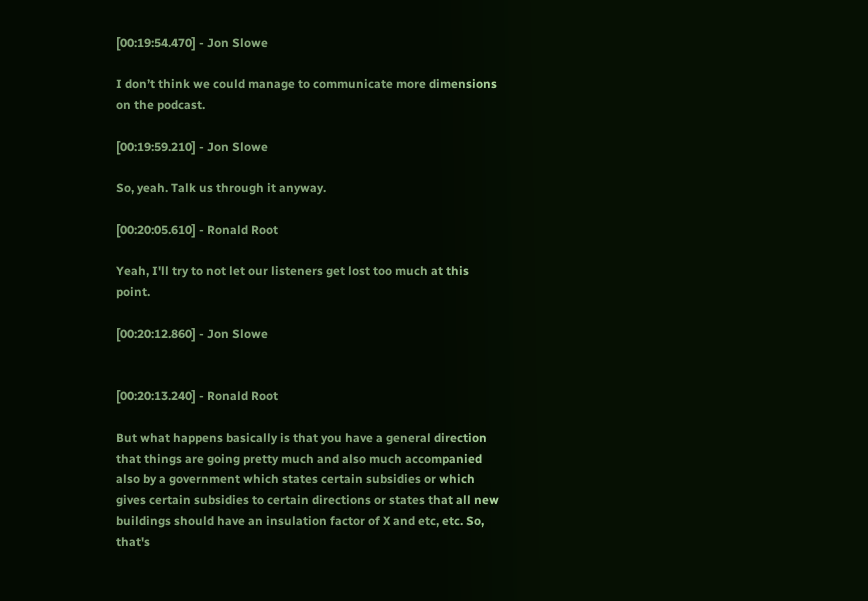[00:19:54.470] - Jon Slowe

I don’t think we could manage to communicate more dimensions on the podcast.

[00:19:59.210] - Jon Slowe

So, yeah. Talk us through it anyway.

[00:20:05.610] - Ronald Root

Yeah, I'll try to not let our listeners get lost too much at this point.

[00:20:12.860] - Jon Slowe


[00:20:13.240] - Ronald Root

But what happens basically is that you have a general direction that things are going pretty much and also much accompanied also by a government which states certain subsidies or which gives certain subsidies to certain directions or states that all new buildings should have an insulation factor of X and etc, etc. So, that's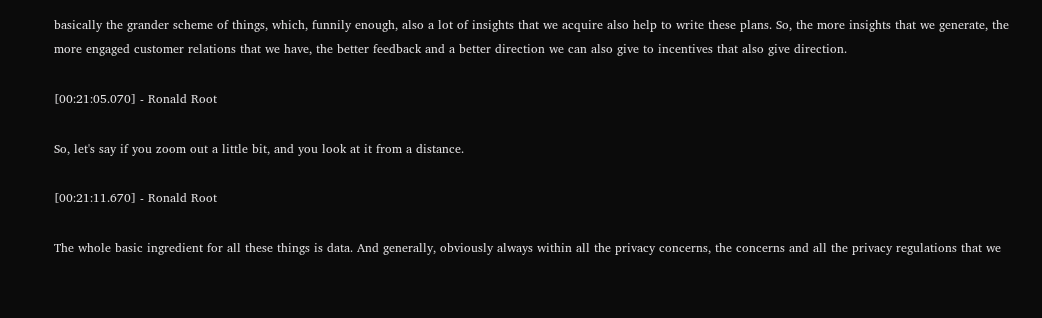basically the grander scheme of things, which, funnily enough, also a lot of insights that we acquire also help to write these plans. So, the more insights that we generate, the more engaged customer relations that we have, the better feedback and a better direction we can also give to incentives that also give direction.

[00:21:05.070] - Ronald Root

So, let's say if you zoom out a little bit, and you look at it from a distance.

[00:21:11.670] - Ronald Root

The whole basic ingredient for all these things is data. And generally, obviously always within all the privacy concerns, the concerns and all the privacy regulations that we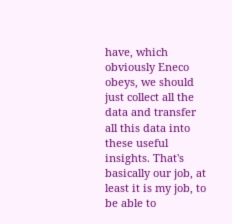have, which obviously Eneco obeys, we should just collect all the data and transfer all this data into these useful insights. That's basically our job, at least it is my job, to be able to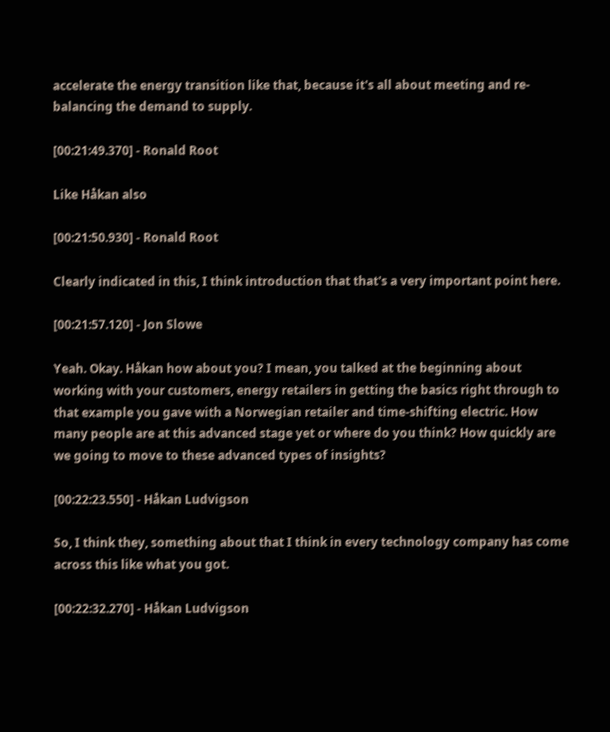accelerate the energy transition like that, because it's all about meeting and re-balancing the demand to supply.

[00:21:49.370] - Ronald Root

Like Håkan also

[00:21:50.930] - Ronald Root

Clearly indicated in this, I think introduction that that's a very important point here.

[00:21:57.120] - Jon Slowe

Yeah. Okay. Håkan how about you? I mean, you talked at the beginning about working with your customers, energy retailers in getting the basics right through to that example you gave with a Norwegian retailer and time-shifting electric. How many people are at this advanced stage yet or where do you think? How quickly are we going to move to these advanced types of insights?

[00:22:23.550] - Håkan Ludvigson

So, I think they, something about that I think in every technology company has come across this like what you got.

[00:22:32.270] - Håkan Ludvigson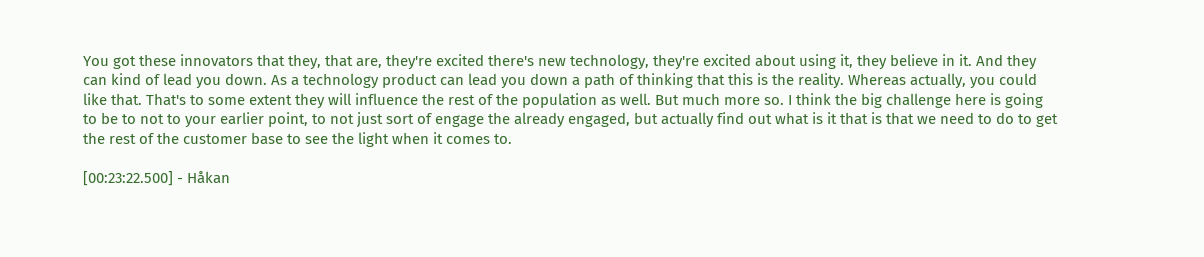You got these innovators that they, that are, they're excited there's new technology, they're excited about using it, they believe in it. And they can kind of lead you down. As a technology product can lead you down a path of thinking that this is the reality. Whereas actually, you could like that. That's to some extent they will influence the rest of the population as well. But much more so. I think the big challenge here is going to be to not to your earlier point, to not just sort of engage the already engaged, but actually find out what is it that is that we need to do to get the rest of the customer base to see the light when it comes to.

[00:23:22.500] - Håkan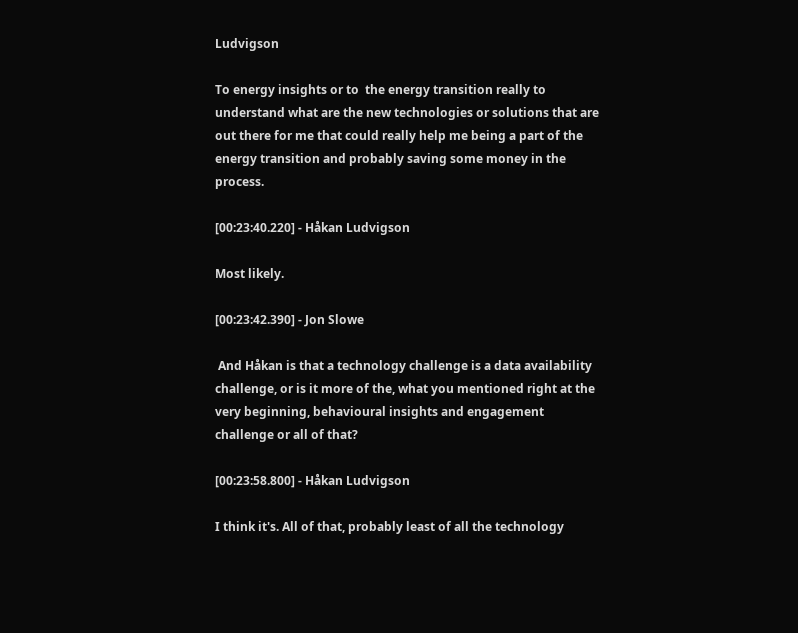Ludvigson

To energy insights or to  the energy transition really to understand what are the new technologies or solutions that are out there for me that could really help me being a part of the energy transition and probably saving some money in the process.

[00:23:40.220] - Håkan Ludvigson

Most likely.

[00:23:42.390] - Jon Slowe

 And Håkan is that a technology challenge is a data availability challenge, or is it more of the, what you mentioned right at the very beginning, behavioural insights and engagement challenge or all of that?

[00:23:58.800] - Håkan Ludvigson

I think it's. All of that, probably least of all the technology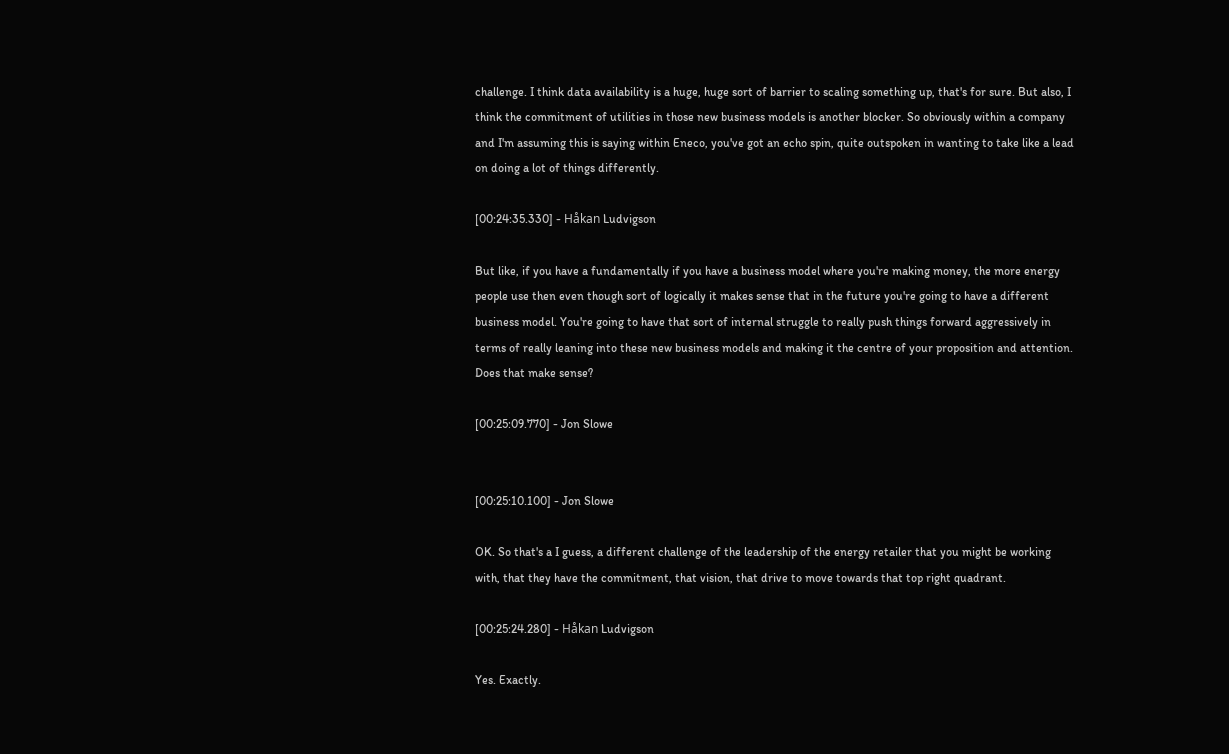challenge. I think data availability is a huge, huge sort of barrier to scaling something up, that's for sure. But also, I think the commitment of utilities in those new business models is another blocker. So obviously within a company and I'm assuming this is saying within Eneco, you've got an echo spin, quite outspoken in wanting to take like a lead on doing a lot of things differently.

[00:24:35.330] - Håkan Ludvigson

But like, if you have a fundamentally if you have a business model where you're making money, the more energy people use then even though sort of logically it makes sense that in the future you're going to have a different business model. You're going to have that sort of internal struggle to really push things forward aggressively in terms of really leaning into these new business models and making it the centre of your proposition and attention. Does that make sense?

[00:25:09.770] - Jon Slowe


[00:25:10.100] - Jon Slowe

OK. So that's a I guess, a different challenge of the leadership of the energy retailer that you might be working with, that they have the commitment, that vision, that drive to move towards that top right quadrant.

[00:25:24.280] - Håkan Ludvigson

Yes. Exactly.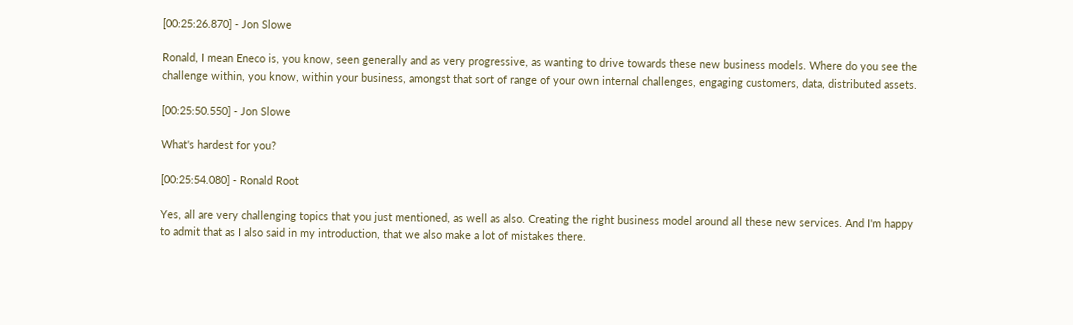[00:25:26.870] - Jon Slowe

Ronald, I mean Eneco is, you know, seen generally and as very progressive, as wanting to drive towards these new business models. Where do you see the challenge within, you know, within your business, amongst that sort of range of your own internal challenges, engaging customers, data, distributed assets.

[00:25:50.550] - Jon Slowe

What's hardest for you?

[00:25:54.080] - Ronald Root

Yes, all are very challenging topics that you just mentioned, as well as also. Creating the right business model around all these new services. And I'm happy to admit that as I also said in my introduction, that we also make a lot of mistakes there.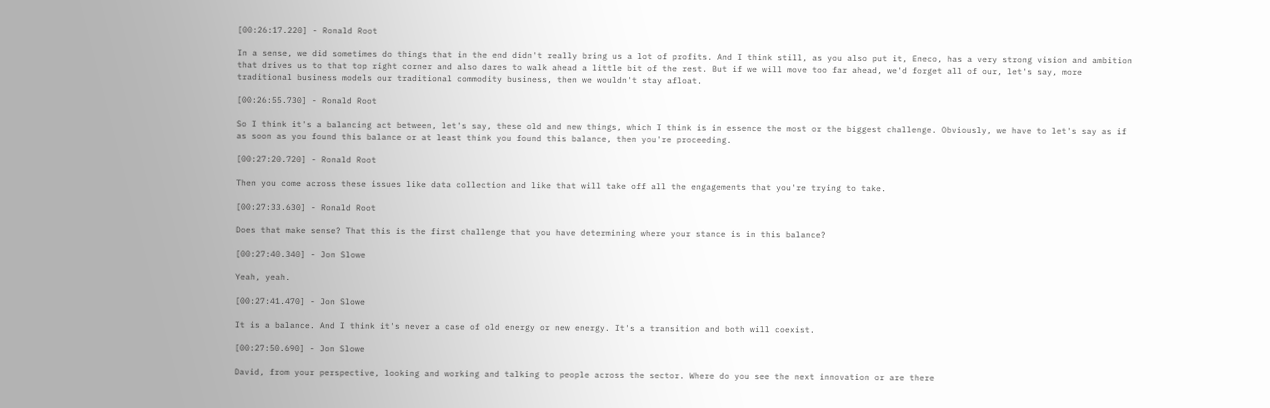[00:26:17.220] - Ronald Root

In a sense, we did sometimes do things that in the end didn't really bring us a lot of profits. And I think still, as you also put it, Eneco, has a very strong vision and ambition that drives us to that top right corner and also dares to walk ahead a little bit of the rest. But if we will move too far ahead, we'd forget all of our, let's say, more traditional business models our traditional commodity business, then we wouldn't stay afloat.

[00:26:55.730] - Ronald Root

So I think it's a balancing act between, let's say, these old and new things, which I think is in essence the most or the biggest challenge. Obviously, we have to let's say as if as soon as you found this balance or at least think you found this balance, then you're proceeding.

[00:27:20.720] - Ronald Root

Then you come across these issues like data collection and like that will take off all the engagements that you're trying to take.

[00:27:33.630] - Ronald Root

Does that make sense? That this is the first challenge that you have determining where your stance is in this balance?

[00:27:40.340] - Jon Slowe

Yeah, yeah.

[00:27:41.470] - Jon Slowe

It is a balance. And I think it's never a case of old energy or new energy. It's a transition and both will coexist.

[00:27:50.690] - Jon Slowe

David, from your perspective, looking and working and talking to people across the sector. Where do you see the next innovation or are there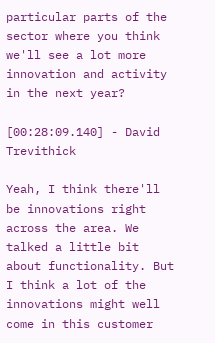particular parts of the sector where you think we'll see a lot more innovation and activity in the next year?

[00:28:09.140] - David Trevithick

Yeah, I think there'll be innovations right across the area. We talked a little bit about functionality. But I think a lot of the innovations might well come in this customer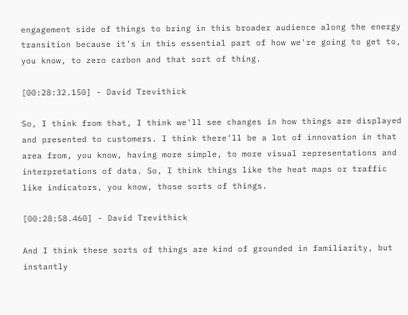engagement side of things to bring in this broader audience along the energy transition because it's in this essential part of how we're going to get to, you know, to zero carbon and that sort of thing.

[00:28:32.150] - David Trevithick

So, I think from that, I think we'll see changes in how things are displayed and presented to customers. I think there'll be a lot of innovation in that area from, you know, having more simple, to more visual representations and interpretations of data. So, I think things like the heat maps or traffic like indicators, you know, those sorts of things.

[00:28:58.460] - David Trevithick

And I think these sorts of things are kind of grounded in familiarity, but instantly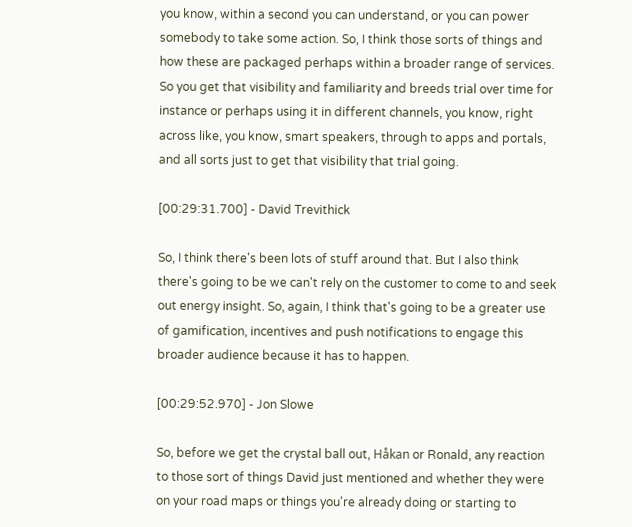you know, within a second you can understand, or you can power somebody to take some action. So, I think those sorts of things and how these are packaged perhaps within a broader range of services. So you get that visibility and familiarity and breeds trial over time for instance or perhaps using it in different channels, you know, right across like, you know, smart speakers, through to apps and portals, and all sorts just to get that visibility that trial going.

[00:29:31.700] - David Trevithick

So, I think there's been lots of stuff around that. But I also think there's going to be we can't rely on the customer to come to and seek out energy insight. So, again, I think that's going to be a greater use of gamification, incentives and push notifications to engage this broader audience because it has to happen.

[00:29:52.970] - Jon Slowe

So, before we get the crystal ball out, Håkan or Ronald, any reaction to those sort of things David just mentioned and whether they were on your road maps or things you're already doing or starting to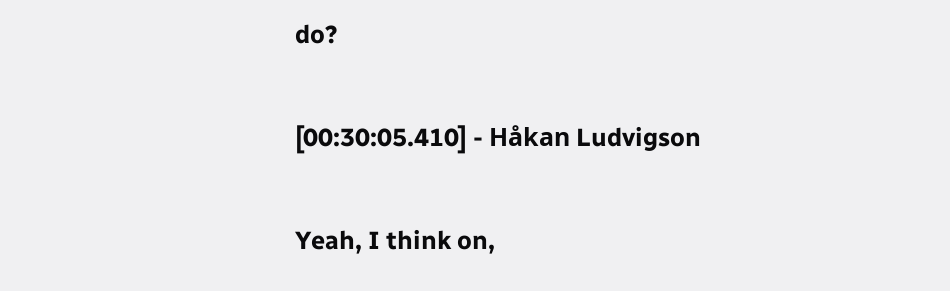do?

[00:30:05.410] - Håkan Ludvigson

Yeah, I think on,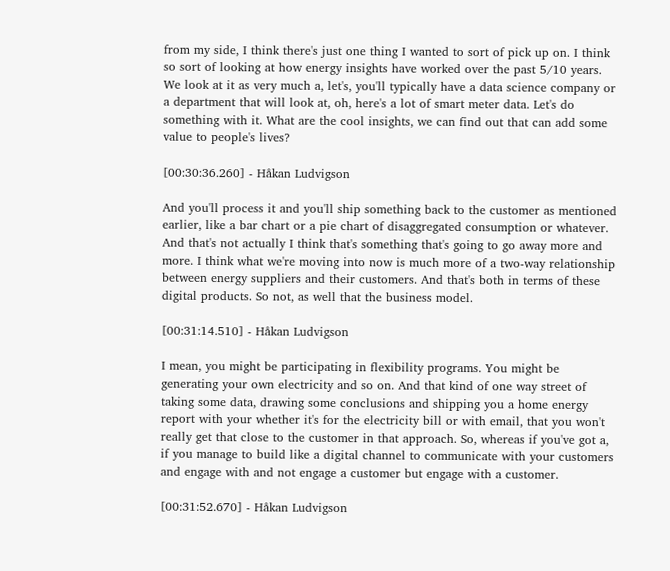from my side, I think there's just one thing I wanted to sort of pick up on. I think so sort of looking at how energy insights have worked over the past 5/10 years. We look at it as very much a, let's, you'll typically have a data science company or a department that will look at, oh, here's a lot of smart meter data. Let's do something with it. What are the cool insights, we can find out that can add some value to people's lives?

[00:30:36.260] - Håkan Ludvigson

And you'll process it and you'll ship something back to the customer as mentioned earlier, like a bar chart or a pie chart of disaggregated consumption or whatever. And that's not actually I think that's something that's going to go away more and more. I think what we're moving into now is much more of a two-way relationship between energy suppliers and their customers. And that's both in terms of these digital products. So not, as well that the business model.

[00:31:14.510] - Håkan Ludvigson

I mean, you might be participating in flexibility programs. You might be generating your own electricity and so on. And that kind of one way street of taking some data, drawing some conclusions and shipping you a home energy report with your whether it's for the electricity bill or with email, that you won't really get that close to the customer in that approach. So, whereas if you've got a, if you manage to build like a digital channel to communicate with your customers and engage with and not engage a customer but engage with a customer.

[00:31:52.670] - Håkan Ludvigson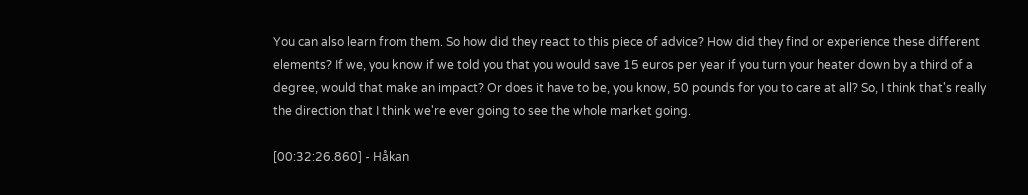You can also learn from them. So how did they react to this piece of advice? How did they find or experience these different elements? If we, you know if we told you that you would save 15 euros per year if you turn your heater down by a third of a degree, would that make an impact? Or does it have to be, you know, 50 pounds for you to care at all? So, I think that's really the direction that I think we're ever going to see the whole market going.

[00:32:26.860] - Håkan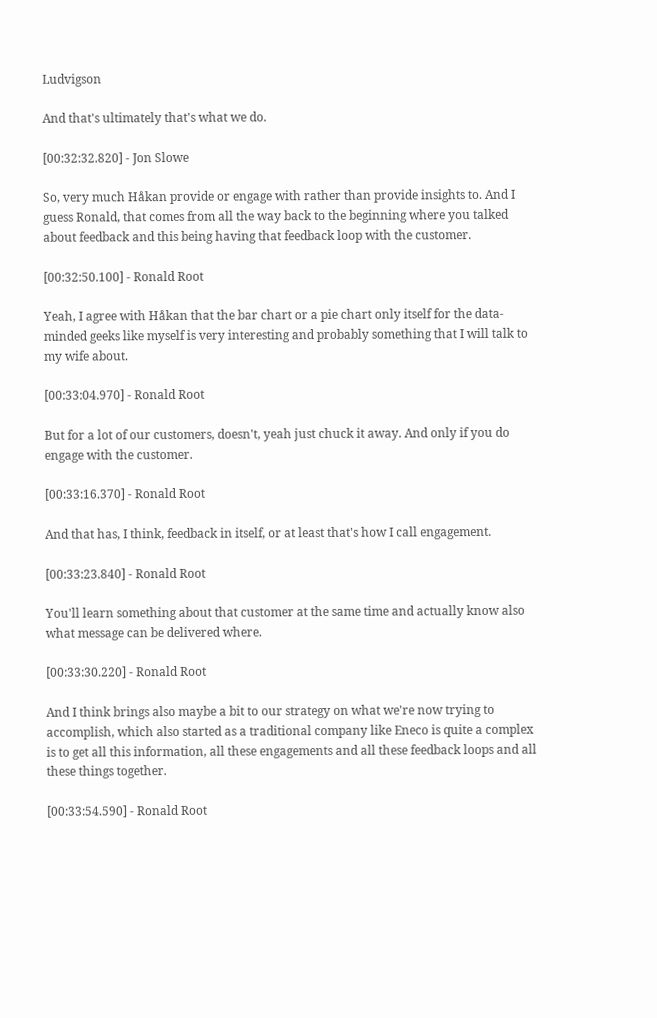Ludvigson

And that's ultimately that's what we do.

[00:32:32.820] - Jon Slowe

So, very much Håkan provide or engage with rather than provide insights to. And I guess Ronald, that comes from all the way back to the beginning where you talked about feedback and this being having that feedback loop with the customer.

[00:32:50.100] - Ronald Root

Yeah, I agree with Håkan that the bar chart or a pie chart only itself for the data-minded geeks like myself is very interesting and probably something that I will talk to my wife about.

[00:33:04.970] - Ronald Root

But for a lot of our customers, doesn't, yeah just chuck it away. And only if you do engage with the customer.

[00:33:16.370] - Ronald Root

And that has, I think, feedback in itself, or at least that's how I call engagement.

[00:33:23.840] - Ronald Root

You'll learn something about that customer at the same time and actually know also what message can be delivered where.

[00:33:30.220] - Ronald Root

And I think brings also maybe a bit to our strategy on what we're now trying to accomplish, which also started as a traditional company like Eneco is quite a complex is to get all this information, all these engagements and all these feedback loops and all these things together.

[00:33:54.590] - Ronald Root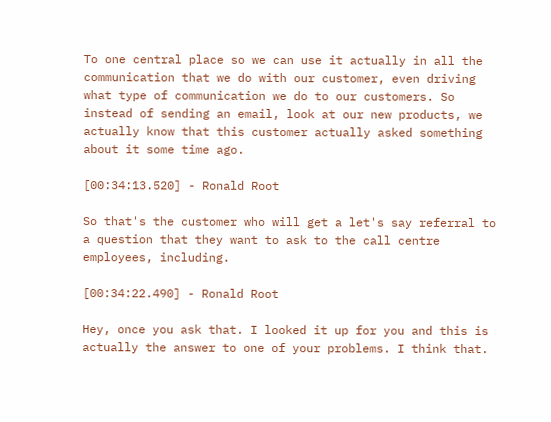To one central place so we can use it actually in all the communication that we do with our customer, even driving what type of communication we do to our customers. So instead of sending an email, look at our new products, we actually know that this customer actually asked something about it some time ago.

[00:34:13.520] - Ronald Root

So that's the customer who will get a let's say referral to a question that they want to ask to the call centre employees, including.

[00:34:22.490] - Ronald Root

Hey, once you ask that. I looked it up for you and this is actually the answer to one of your problems. I think that.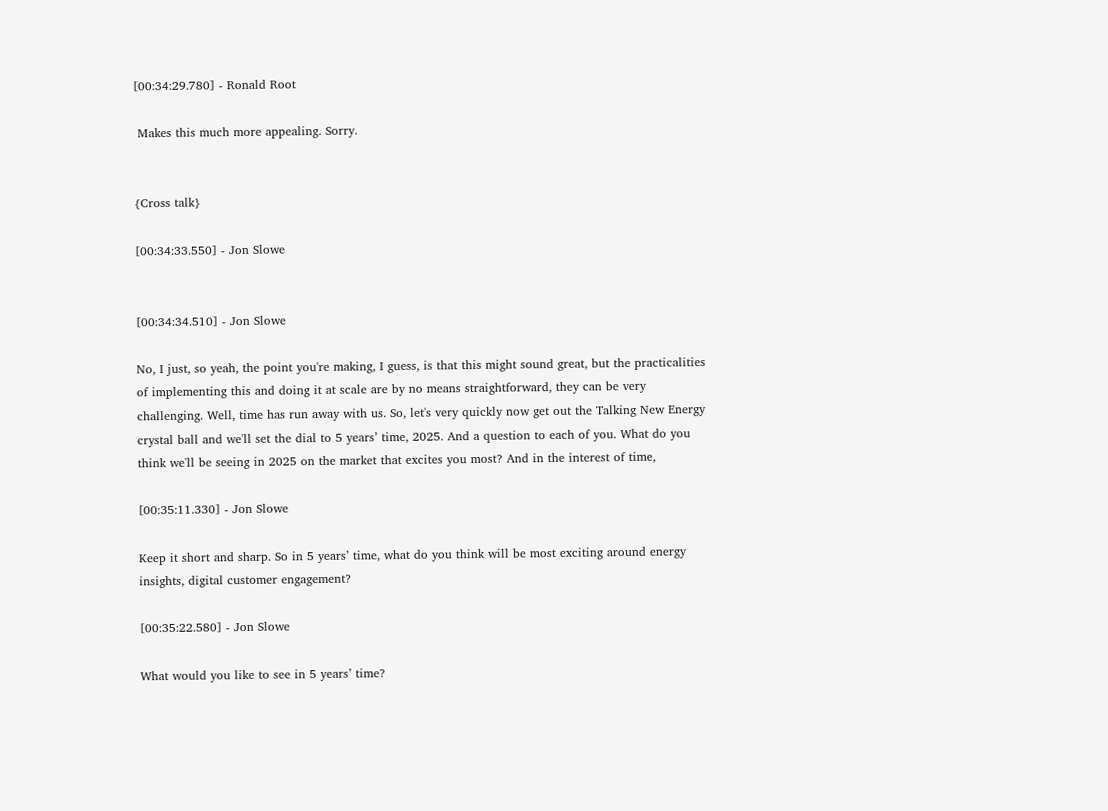[00:34:29.780] - Ronald Root

 Makes this much more appealing. Sorry.


{Cross talk}

[00:34:33.550] - Jon Slowe


[00:34:34.510] - Jon Slowe

No, I just, so yeah, the point you're making, I guess, is that this might sound great, but the practicalities of implementing this and doing it at scale are by no means straightforward, they can be very challenging. Well, time has run away with us. So, let's very quickly now get out the Talking New Energy crystal ball and we'll set the dial to 5 years’ time, 2025. And a question to each of you. What do you think we'll be seeing in 2025 on the market that excites you most? And in the interest of time,

[00:35:11.330] - Jon Slowe

Keep it short and sharp. So in 5 years’ time, what do you think will be most exciting around energy insights, digital customer engagement?

[00:35:22.580] - Jon Slowe

What would you like to see in 5 years’ time?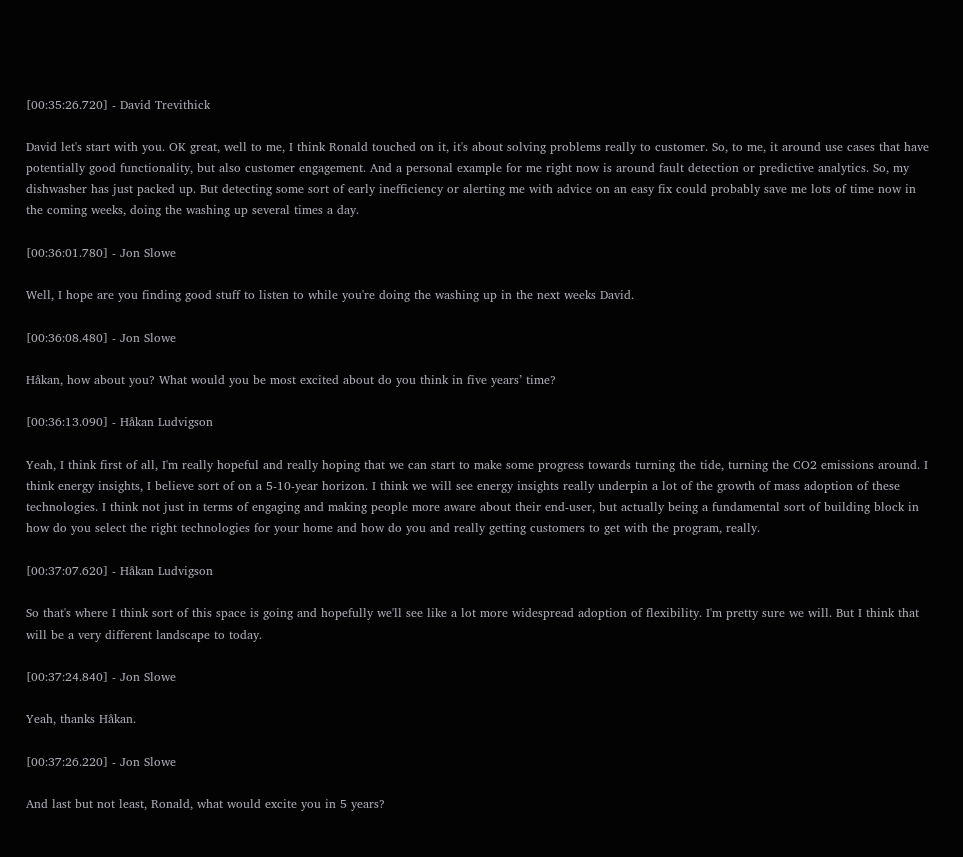[00:35:26.720] - David Trevithick

David let's start with you. OK great, well to me, I think Ronald touched on it, it's about solving problems really to customer. So, to me, it around use cases that have potentially good functionality, but also customer engagement. And a personal example for me right now is around fault detection or predictive analytics. So, my dishwasher has just packed up. But detecting some sort of early inefficiency or alerting me with advice on an easy fix could probably save me lots of time now in the coming weeks, doing the washing up several times a day.

[00:36:01.780] - Jon Slowe

Well, I hope are you finding good stuff to listen to while you're doing the washing up in the next weeks David.

[00:36:08.480] - Jon Slowe

Håkan, how about you? What would you be most excited about do you think in five years’ time?

[00:36:13.090] - Håkan Ludvigson

Yeah, I think first of all, I'm really hopeful and really hoping that we can start to make some progress towards turning the tide, turning the CO2 emissions around. I think energy insights, I believe sort of on a 5-10-year horizon. I think we will see energy insights really underpin a lot of the growth of mass adoption of these technologies. I think not just in terms of engaging and making people more aware about their end-user, but actually being a fundamental sort of building block in how do you select the right technologies for your home and how do you and really getting customers to get with the program, really.

[00:37:07.620] - Håkan Ludvigson

So that's where I think sort of this space is going and hopefully we'll see like a lot more widespread adoption of flexibility. I'm pretty sure we will. But I think that will be a very different landscape to today.

[00:37:24.840] - Jon Slowe

Yeah, thanks Håkan.

[00:37:26.220] - Jon Slowe

And last but not least, Ronald, what would excite you in 5 years?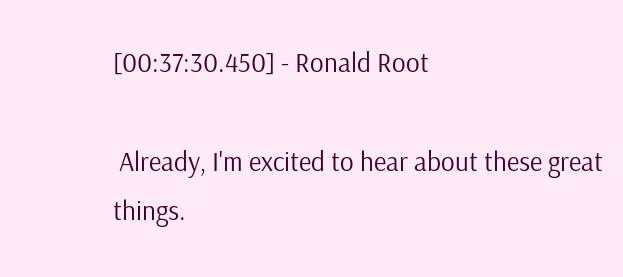[00:37:30.450] - Ronald Root

 Already, I'm excited to hear about these great things.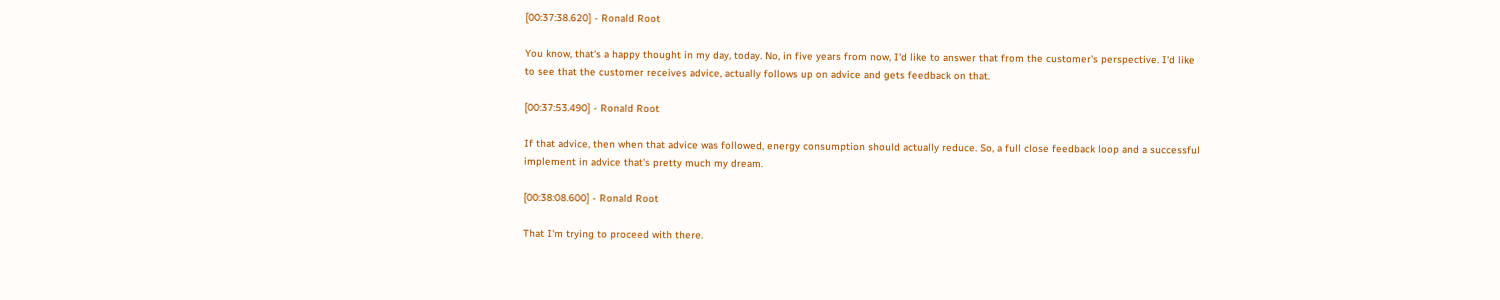[00:37:38.620] - Ronald Root

You know, that's a happy thought in my day, today. No, in five years from now, I'd like to answer that from the customer's perspective. I'd like to see that the customer receives advice, actually follows up on advice and gets feedback on that.

[00:37:53.490] - Ronald Root

If that advice, then when that advice was followed, energy consumption should actually reduce. So, a full close feedback loop and a successful implement in advice that's pretty much my dream.

[00:38:08.600] - Ronald Root

That I'm trying to proceed with there.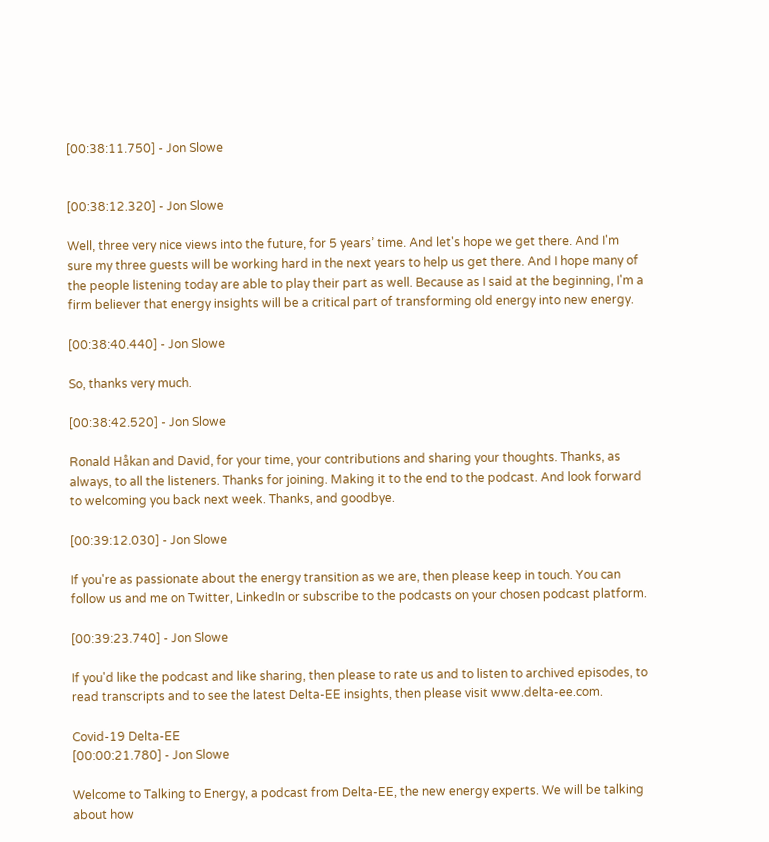[00:38:11.750] - Jon Slowe


[00:38:12.320] - Jon Slowe

Well, three very nice views into the future, for 5 years’ time. And let's hope we get there. And I'm sure my three guests will be working hard in the next years to help us get there. And I hope many of the people listening today are able to play their part as well. Because as I said at the beginning, I'm a firm believer that energy insights will be a critical part of transforming old energy into new energy.

[00:38:40.440] - Jon Slowe

So, thanks very much.

[00:38:42.520] - Jon Slowe

Ronald Håkan and David, for your time, your contributions and sharing your thoughts. Thanks, as always, to all the listeners. Thanks for joining. Making it to the end to the podcast. And look forward to welcoming you back next week. Thanks, and goodbye.

[00:39:12.030] - Jon Slowe

If you're as passionate about the energy transition as we are, then please keep in touch. You can follow us and me on Twitter, LinkedIn or subscribe to the podcasts on your chosen podcast platform.

[00:39:23.740] - Jon Slowe

If you'd like the podcast and like sharing, then please to rate us and to listen to archived episodes, to read transcripts and to see the latest Delta-EE insights, then please visit www.delta-ee.com.

Covid-19 Delta-EE
[00:00:21.780] - Jon Slowe

Welcome to Talking to Energy, a podcast from Delta-EE, the new energy experts. We will be talking about how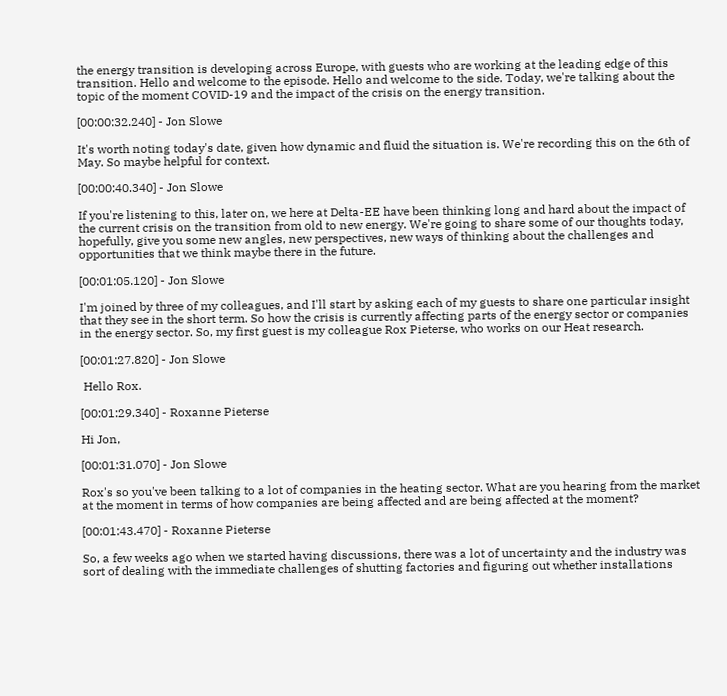the energy transition is developing across Europe, with guests who are working at the leading edge of this transition. Hello and welcome to the episode. Hello and welcome to the side. Today, we're talking about the topic of the moment COVID-19 and the impact of the crisis on the energy transition.

[00:00:32.240] - Jon Slowe

It's worth noting today's date, given how dynamic and fluid the situation is. We're recording this on the 6th of May. So maybe helpful for context.

[00:00:40.340] - Jon Slowe

If you're listening to this, later on, we here at Delta-EE have been thinking long and hard about the impact of the current crisis on the transition from old to new energy. We're going to share some of our thoughts today, hopefully, give you some new angles, new perspectives, new ways of thinking about the challenges and opportunities that we think maybe there in the future.

[00:01:05.120] - Jon Slowe

I'm joined by three of my colleagues, and I'll start by asking each of my guests to share one particular insight that they see in the short term. So how the crisis is currently affecting parts of the energy sector or companies in the energy sector. So, my first guest is my colleague Rox Pieterse, who works on our Heat research.

[00:01:27.820] - Jon Slowe

 Hello Rox.

[00:01:29.340] - Roxanne Pieterse

Hi Jon,

[00:01:31.070] - Jon Slowe

Rox's so you've been talking to a lot of companies in the heating sector. What are you hearing from the market at the moment in terms of how companies are being affected and are being affected at the moment?

[00:01:43.470] - Roxanne Pieterse

So, a few weeks ago when we started having discussions, there was a lot of uncertainty and the industry was sort of dealing with the immediate challenges of shutting factories and figuring out whether installations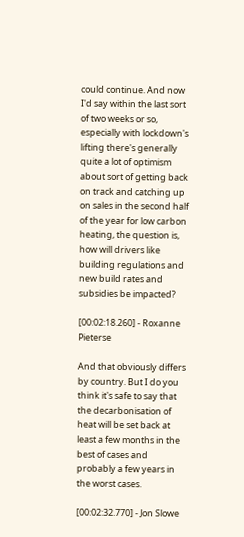could continue. And now I'd say within the last sort of two weeks or so, especially with lockdown's lifting there's generally quite a lot of optimism about sort of getting back on track and catching up on sales in the second half of the year for low carbon heating, the question is, how will drivers like building regulations and new build rates and subsidies be impacted?

[00:02:18.260] - Roxanne Pieterse

And that obviously differs by country. But I do you think it's safe to say that the decarbonisation of heat will be set back at least a few months in the best of cases and probably a few years in the worst cases.

[00:02:32.770] - Jon Slowe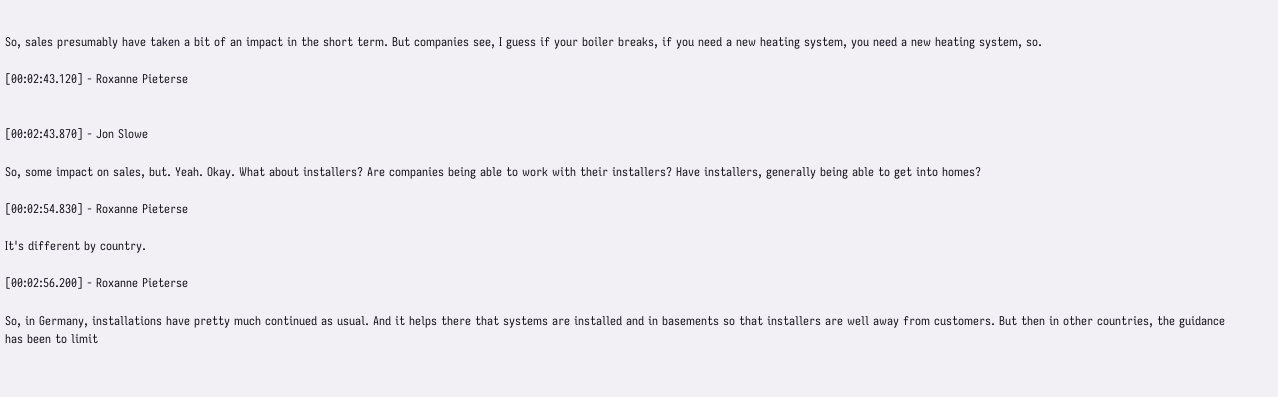So, sales presumably have taken a bit of an impact in the short term. But companies see, I guess if your boiler breaks, if you need a new heating system, you need a new heating system, so.

[00:02:43.120] - Roxanne Pieterse


[00:02:43.870] - Jon Slowe

So, some impact on sales, but. Yeah. Okay. What about installers? Are companies being able to work with their installers? Have installers, generally being able to get into homes?

[00:02:54.830] - Roxanne Pieterse

It's different by country.

[00:02:56.200] - Roxanne Pieterse

So, in Germany, installations have pretty much continued as usual. And it helps there that systems are installed and in basements so that installers are well away from customers. But then in other countries, the guidance has been to limit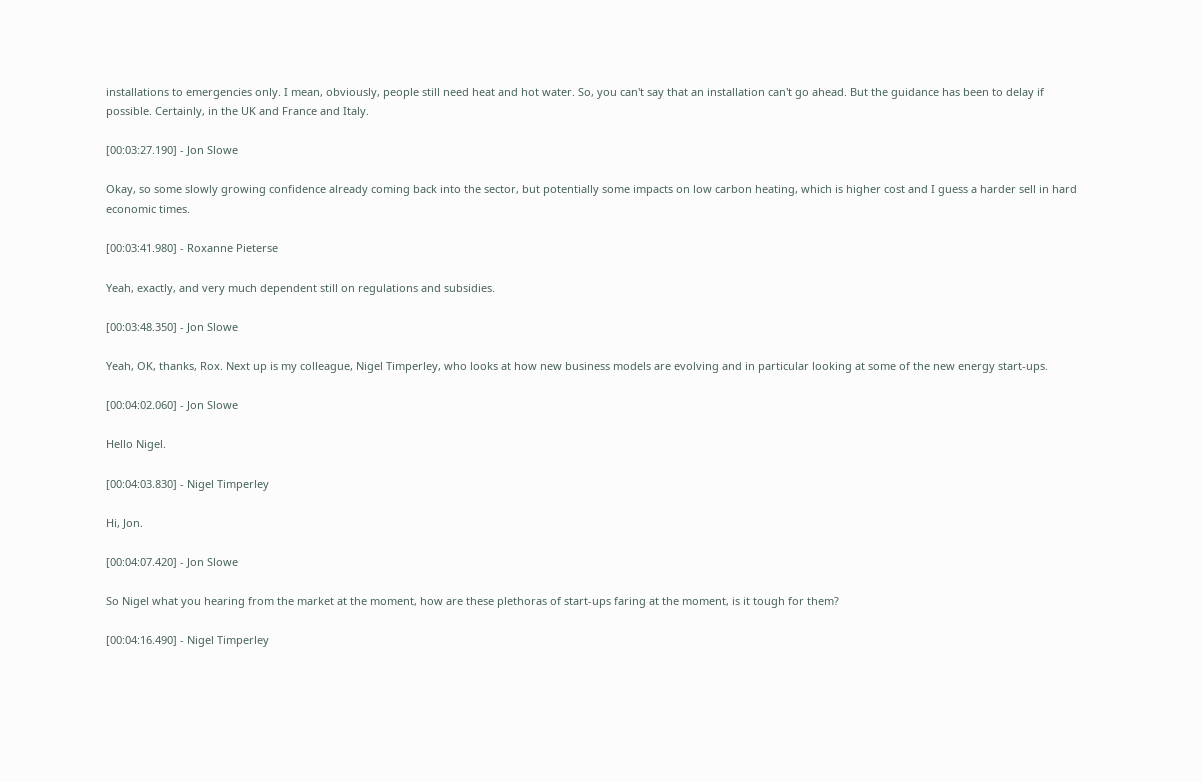installations to emergencies only. I mean, obviously, people still need heat and hot water. So, you can't say that an installation can't go ahead. But the guidance has been to delay if possible. Certainly, in the UK and France and Italy.

[00:03:27.190] - Jon Slowe

Okay, so some slowly growing confidence already coming back into the sector, but potentially some impacts on low carbon heating, which is higher cost and I guess a harder sell in hard economic times.

[00:03:41.980] - Roxanne Pieterse

Yeah, exactly, and very much dependent still on regulations and subsidies.

[00:03:48.350] - Jon Slowe

Yeah, OK, thanks, Rox. Next up is my colleague, Nigel Timperley, who looks at how new business models are evolving and in particular looking at some of the new energy start-ups.

[00:04:02.060] - Jon Slowe

Hello Nigel.

[00:04:03.830] - Nigel Timperley

Hi, Jon.

[00:04:07.420] - Jon Slowe

So Nigel what you hearing from the market at the moment, how are these plethoras of start-ups faring at the moment, is it tough for them?

[00:04:16.490] - Nigel Timperley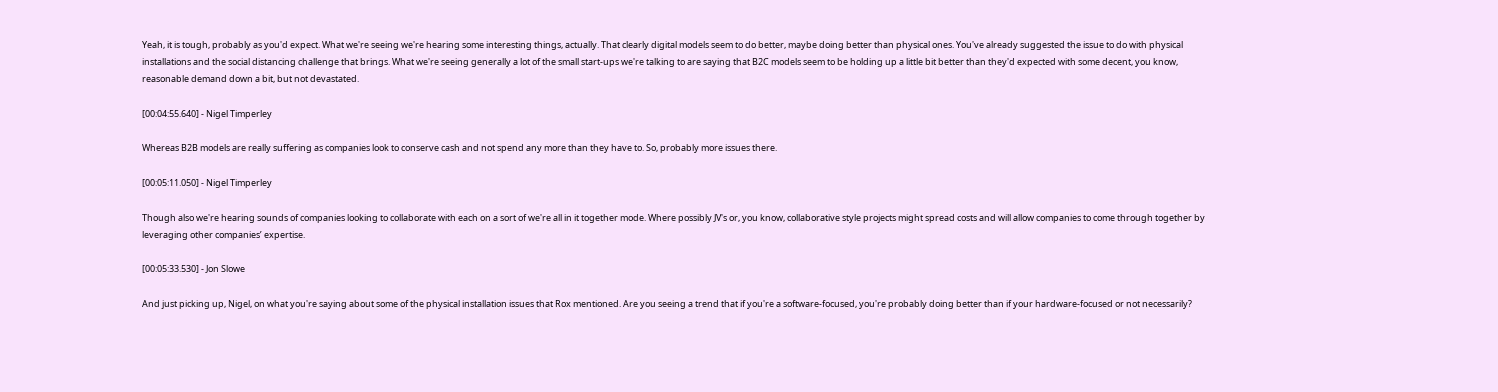Yeah, it is tough, probably as you'd expect. What we're seeing we're hearing some interesting things, actually. That clearly digital models seem to do better, maybe doing better than physical ones. You've already suggested the issue to do with physical installations and the social distancing challenge that brings. What we're seeing generally a lot of the small start-ups we're talking to are saying that B2C models seem to be holding up a little bit better than they'd expected with some decent, you know, reasonable demand down a bit, but not devastated.

[00:04:55.640] - Nigel Timperley

Whereas B2B models are really suffering as companies look to conserve cash and not spend any more than they have to. So, probably more issues there.

[00:05:11.050] - Nigel Timperley

Though also we're hearing sounds of companies looking to collaborate with each on a sort of we're all in it together mode. Where possibly JV's or, you know, collaborative style projects might spread costs and will allow companies to come through together by leveraging other companies’ expertise.

[00:05:33.530] - Jon Slowe

And just picking up, Nigel, on what you're saying about some of the physical installation issues that Rox mentioned. Are you seeing a trend that if you're a software-focused, you're probably doing better than if your hardware-focused or not necessarily?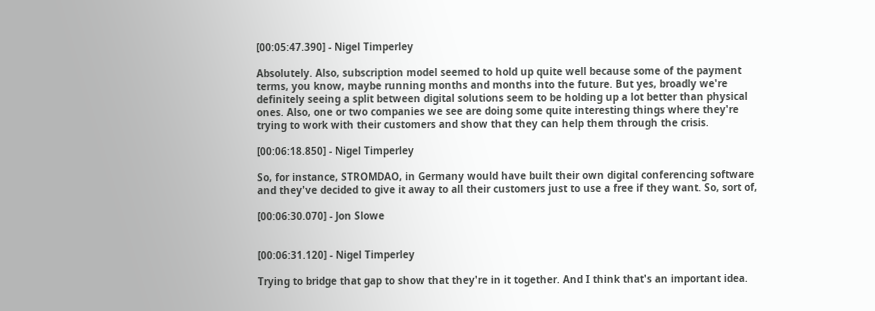[00:05:47.390] - Nigel Timperley

Absolutely. Also, subscription model seemed to hold up quite well because some of the payment terms, you know, maybe running months and months into the future. But yes, broadly we're definitely seeing a split between digital solutions seem to be holding up a lot better than physical ones. Also, one or two companies we see are doing some quite interesting things where they're trying to work with their customers and show that they can help them through the crisis.

[00:06:18.850] - Nigel Timperley

So, for instance, STROMDAO, in Germany would have built their own digital conferencing software and they've decided to give it away to all their customers just to use a free if they want. So, sort of,

[00:06:30.070] - Jon Slowe


[00:06:31.120] - Nigel Timperley

Trying to bridge that gap to show that they're in it together. And I think that's an important idea.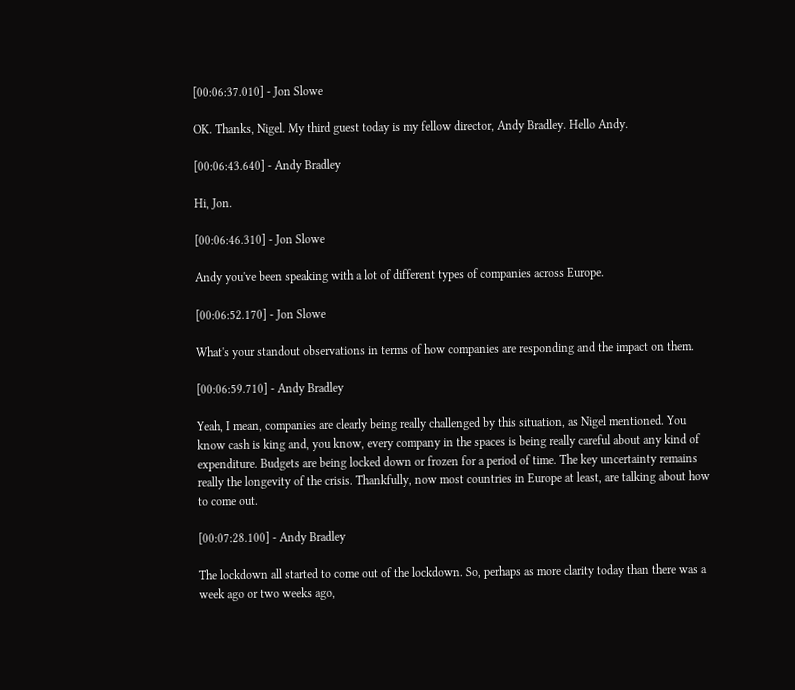[00:06:37.010] - Jon Slowe

OK. Thanks, Nigel. My third guest today is my fellow director, Andy Bradley. Hello Andy.

[00:06:43.640] - Andy Bradley

Hi, Jon.

[00:06:46.310] - Jon Slowe

Andy you've been speaking with a lot of different types of companies across Europe.

[00:06:52.170] - Jon Slowe

What's your standout observations in terms of how companies are responding and the impact on them.

[00:06:59.710] - Andy Bradley

Yeah, I mean, companies are clearly being really challenged by this situation, as Nigel mentioned. You know cash is king and, you know, every company in the spaces is being really careful about any kind of expenditure. Budgets are being locked down or frozen for a period of time. The key uncertainty remains really the longevity of the crisis. Thankfully, now most countries in Europe at least, are talking about how to come out.

[00:07:28.100] - Andy Bradley

The lockdown all started to come out of the lockdown. So, perhaps as more clarity today than there was a week ago or two weeks ago,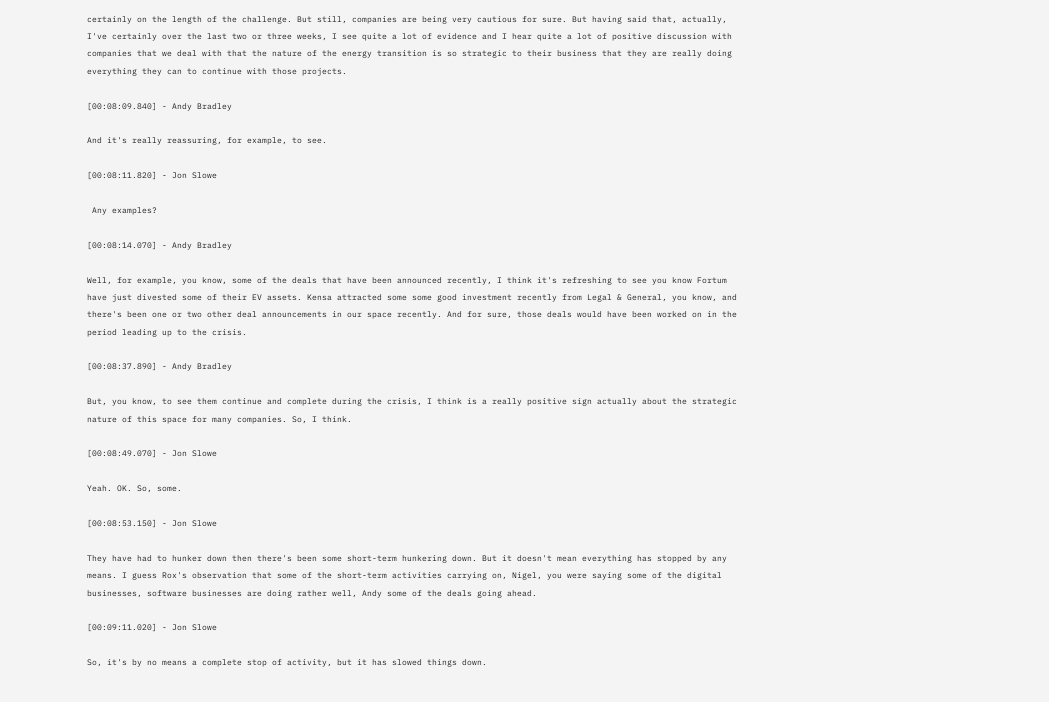certainly on the length of the challenge. But still, companies are being very cautious for sure. But having said that, actually, I've certainly over the last two or three weeks, I see quite a lot of evidence and I hear quite a lot of positive discussion with companies that we deal with that the nature of the energy transition is so strategic to their business that they are really doing everything they can to continue with those projects.

[00:08:09.840] - Andy Bradley

And it's really reassuring, for example, to see.

[00:08:11.820] - Jon Slowe

 Any examples?

[00:08:14.070] - Andy Bradley

Well, for example, you know, some of the deals that have been announced recently, I think it's refreshing to see you know Fortum have just divested some of their EV assets. Kensa attracted some some good investment recently from Legal & General, you know, and there's been one or two other deal announcements in our space recently. And for sure, those deals would have been worked on in the period leading up to the crisis.

[00:08:37.890] - Andy Bradley

But, you know, to see them continue and complete during the crisis, I think is a really positive sign actually about the strategic nature of this space for many companies. So, I think.

[00:08:49.070] - Jon Slowe

Yeah. OK. So, some.

[00:08:53.150] - Jon Slowe

They have had to hunker down then there's been some short-term hunkering down. But it doesn't mean everything has stopped by any means. I guess Rox's observation that some of the short-term activities carrying on, Nigel, you were saying some of the digital businesses, software businesses are doing rather well, Andy some of the deals going ahead.

[00:09:11.020] - Jon Slowe

So, it's by no means a complete stop of activity, but it has slowed things down.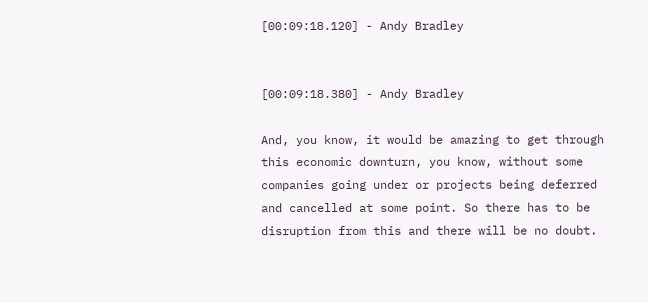[00:09:18.120] - Andy Bradley


[00:09:18.380] - Andy Bradley

And, you know, it would be amazing to get through this economic downturn, you know, without some companies going under or projects being deferred and cancelled at some point. So there has to be disruption from this and there will be no doubt.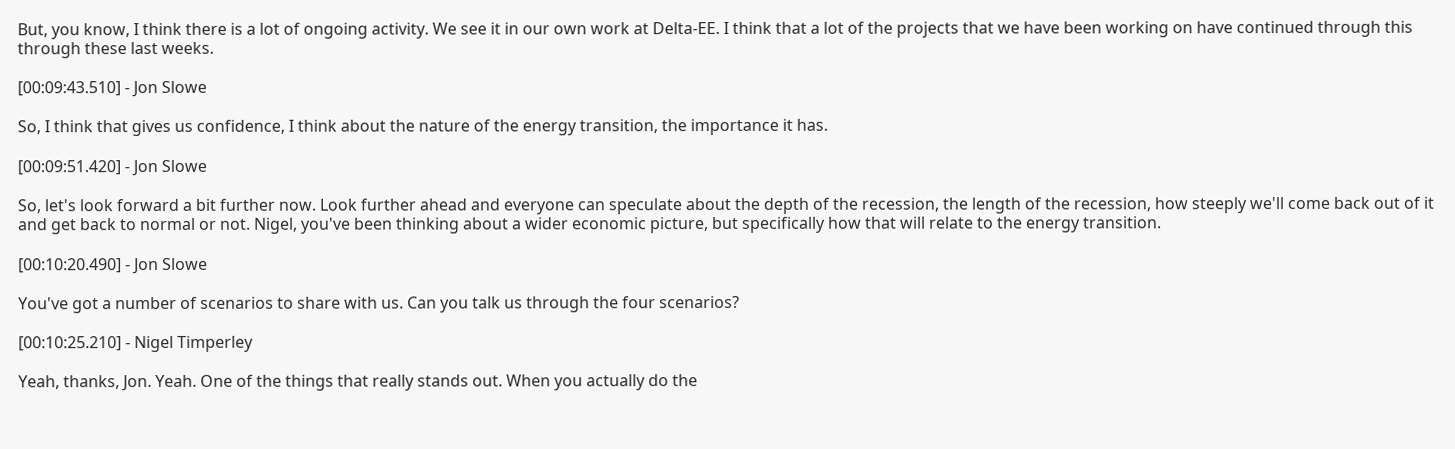But, you know, I think there is a lot of ongoing activity. We see it in our own work at Delta-EE. I think that a lot of the projects that we have been working on have continued through this through these last weeks.

[00:09:43.510] - Jon Slowe

So, I think that gives us confidence, I think about the nature of the energy transition, the importance it has.

[00:09:51.420] - Jon Slowe

So, let's look forward a bit further now. Look further ahead and everyone can speculate about the depth of the recession, the length of the recession, how steeply we'll come back out of it and get back to normal or not. Nigel, you've been thinking about a wider economic picture, but specifically how that will relate to the energy transition.

[00:10:20.490] - Jon Slowe

You've got a number of scenarios to share with us. Can you talk us through the four scenarios?

[00:10:25.210] - Nigel Timperley

Yeah, thanks, Jon. Yeah. One of the things that really stands out. When you actually do the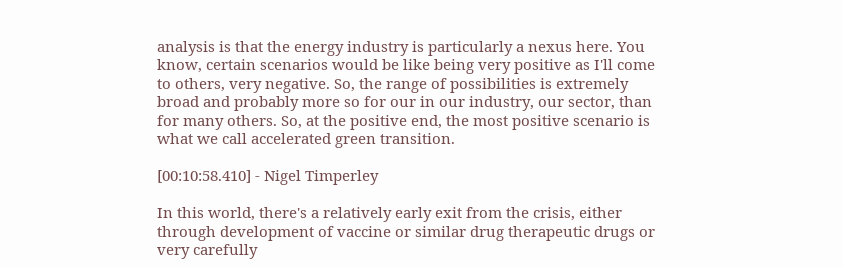analysis is that the energy industry is particularly a nexus here. You know, certain scenarios would be like being very positive as I'll come to others, very negative. So, the range of possibilities is extremely broad and probably more so for our in our industry, our sector, than for many others. So, at the positive end, the most positive scenario is what we call accelerated green transition.

[00:10:58.410] - Nigel Timperley

In this world, there's a relatively early exit from the crisis, either through development of vaccine or similar drug therapeutic drugs or very carefully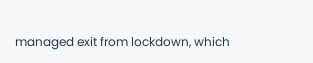managed exit from lockdown, which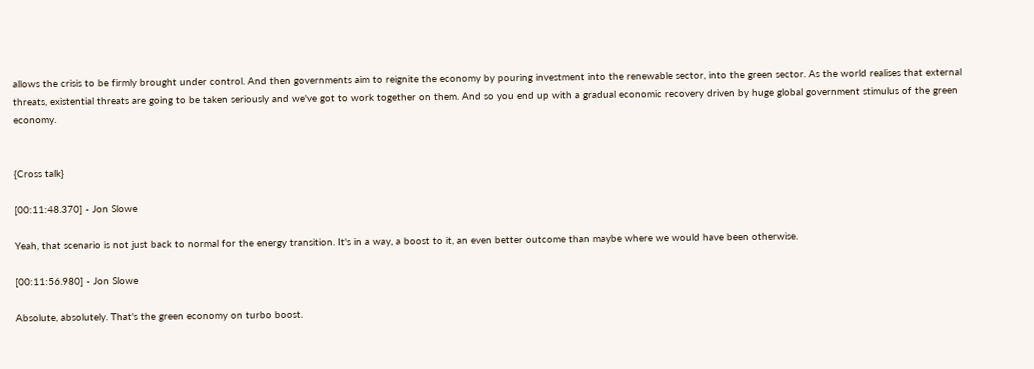allows the crisis to be firmly brought under control. And then governments aim to reignite the economy by pouring investment into the renewable sector, into the green sector. As the world realises that external threats, existential threats are going to be taken seriously and we've got to work together on them. And so you end up with a gradual economic recovery driven by huge global government stimulus of the green economy.


{Cross talk}

[00:11:48.370] - Jon Slowe

Yeah, that scenario is not just back to normal for the energy transition. It's in a way, a boost to it, an even better outcome than maybe where we would have been otherwise.

[00:11:56.980] - Jon Slowe

Absolute, absolutely. That's the green economy on turbo boost.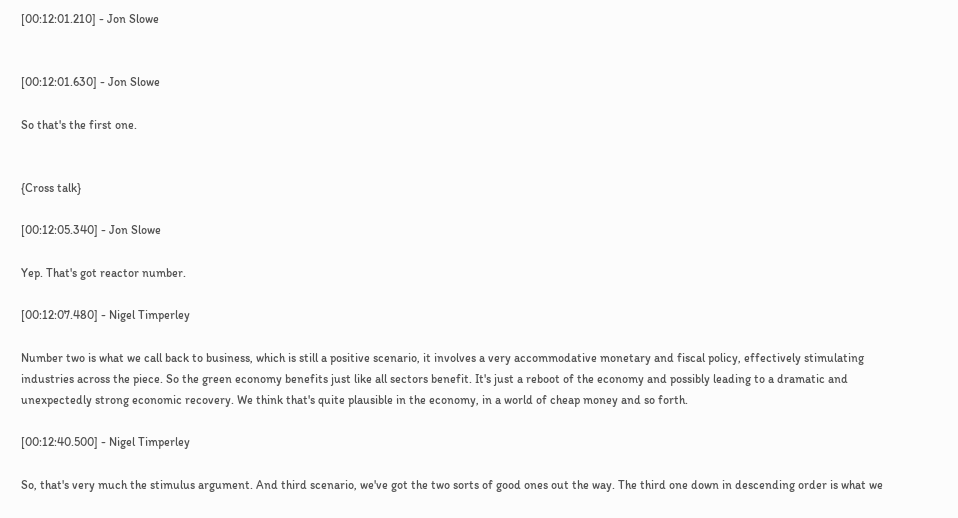[00:12:01.210] - Jon Slowe


[00:12:01.630] - Jon Slowe

So that's the first one.


{Cross talk}

[00:12:05.340] - Jon Slowe

Yep. That's got reactor number.

[00:12:07.480] - Nigel Timperley

Number two is what we call back to business, which is still a positive scenario, it involves a very accommodative monetary and fiscal policy, effectively stimulating industries across the piece. So the green economy benefits just like all sectors benefit. It's just a reboot of the economy and possibly leading to a dramatic and unexpectedly strong economic recovery. We think that's quite plausible in the economy, in a world of cheap money and so forth.

[00:12:40.500] - Nigel Timperley

So, that's very much the stimulus argument. And third scenario, we've got the two sorts of good ones out the way. The third one down in descending order is what we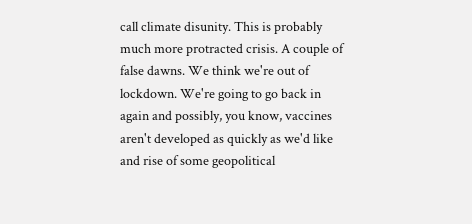call climate disunity. This is probably much more protracted crisis. A couple of false dawns. We think we're out of lockdown. We're going to go back in again and possibly, you know, vaccines aren't developed as quickly as we'd like and rise of some geopolitical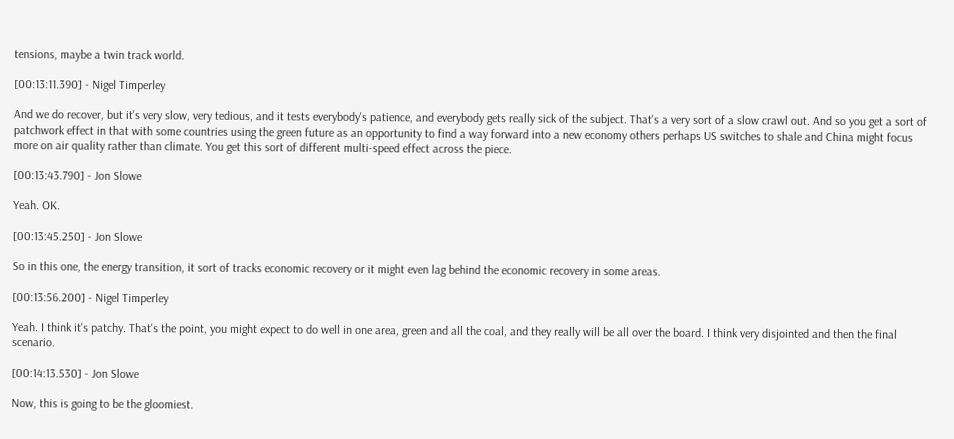tensions, maybe a twin track world.

[00:13:11.390] - Nigel Timperley

And we do recover, but it's very slow, very tedious, and it tests everybody's patience, and everybody gets really sick of the subject. That's a very sort of a slow crawl out. And so you get a sort of patchwork effect in that with some countries using the green future as an opportunity to find a way forward into a new economy others perhaps US switches to shale and China might focus more on air quality rather than climate. You get this sort of different multi-speed effect across the piece.

[00:13:43.790] - Jon Slowe

Yeah. OK.

[00:13:45.250] - Jon Slowe

So in this one, the energy transition, it sort of tracks economic recovery or it might even lag behind the economic recovery in some areas.

[00:13:56.200] - Nigel Timperley

Yeah. I think it's patchy. That's the point, you might expect to do well in one area, green and all the coal, and they really will be all over the board. I think very disjointed and then the final scenario.

[00:14:13.530] - Jon Slowe

Now, this is going to be the gloomiest.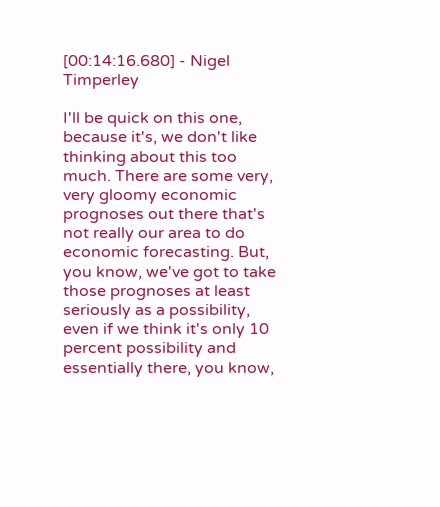[00:14:16.680] - Nigel Timperley

I'll be quick on this one, because it's, we don't like thinking about this too much. There are some very, very gloomy economic prognoses out there that's not really our area to do economic forecasting. But, you know, we've got to take those prognoses at least seriously as a possibility, even if we think it's only 10 percent possibility and essentially there, you know,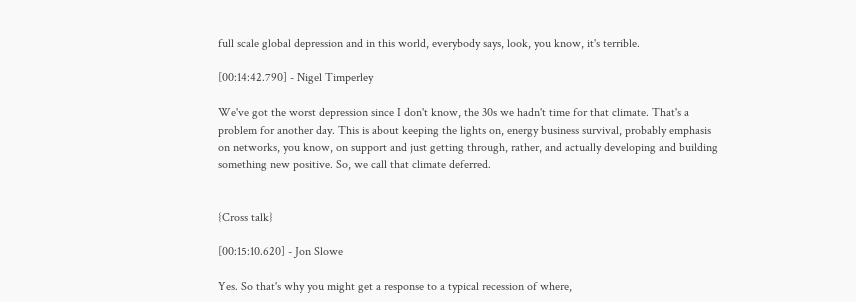full scale global depression and in this world, everybody says, look, you know, it's terrible.

[00:14:42.790] - Nigel Timperley

We've got the worst depression since I don't know, the 30s we hadn't time for that climate. That's a problem for another day. This is about keeping the lights on, energy business survival, probably emphasis on networks, you know, on support and just getting through, rather, and actually developing and building something new positive. So, we call that climate deferred.


{Cross talk}

[00:15:10.620] - Jon Slowe

Yes. So that's why you might get a response to a typical recession of where,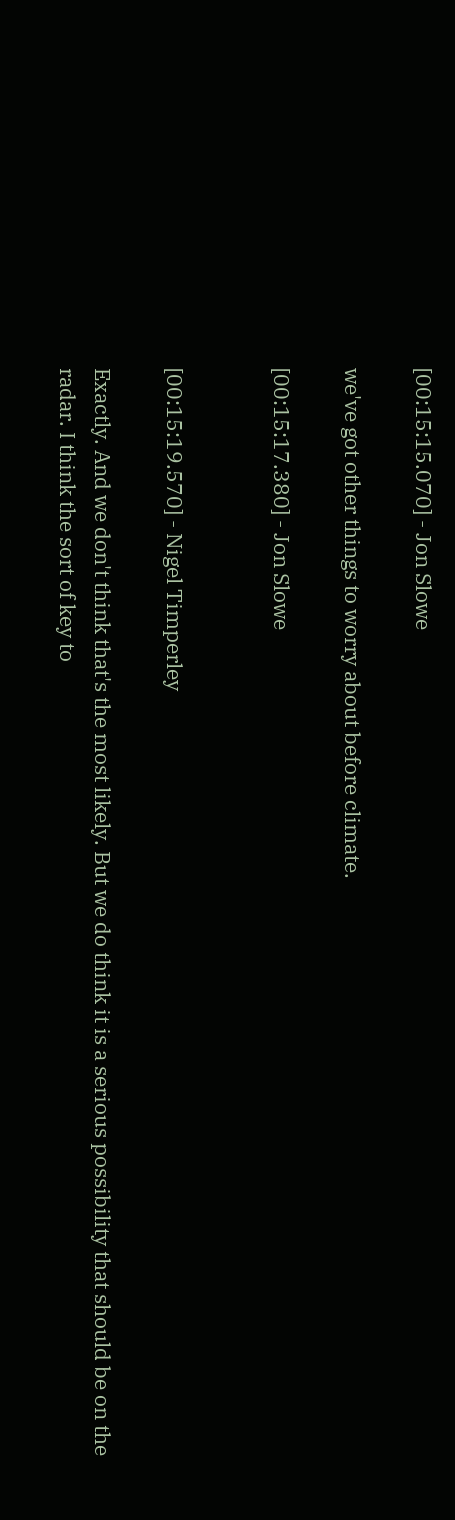[00:15:15.070] - Jon Slowe

we've got other things to worry about before climate.

[00:15:17.380] - Jon Slowe


[00:15:19.570] - Nigel Timperley

Exactly. And we don't think that's the most likely. But we do think it is a serious possibility that should be on the radar. I think the sort of key to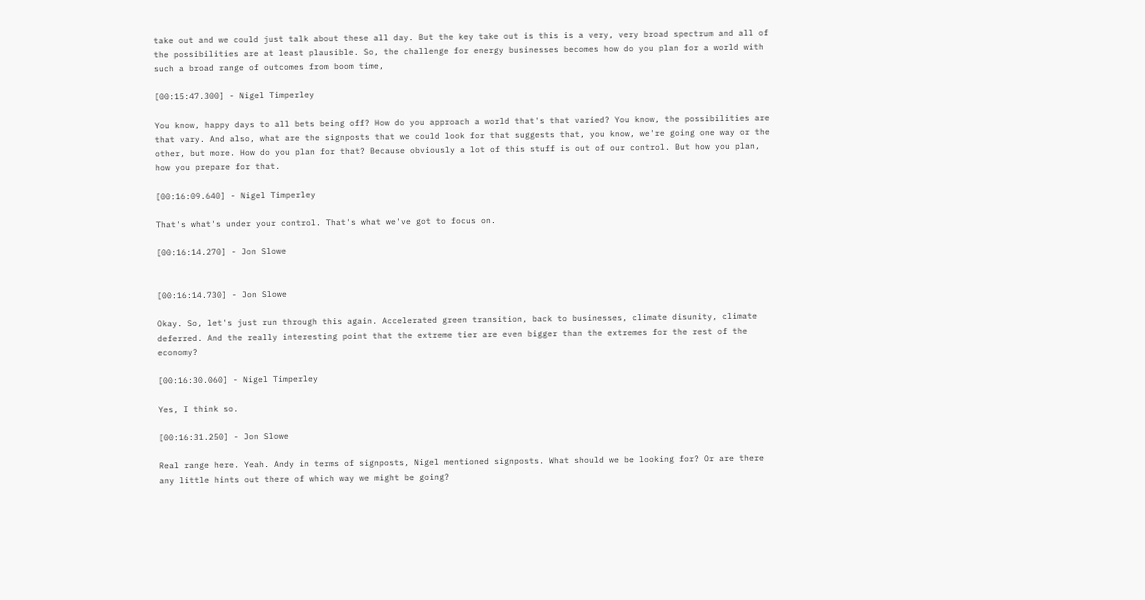take out and we could just talk about these all day. But the key take out is this is a very, very broad spectrum and all of the possibilities are at least plausible. So, the challenge for energy businesses becomes how do you plan for a world with such a broad range of outcomes from boom time,

[00:15:47.300] - Nigel Timperley

You know, happy days to all bets being off? How do you approach a world that's that varied? You know, the possibilities are that vary. And also, what are the signposts that we could look for that suggests that, you know, we're going one way or the other, but more. How do you plan for that? Because obviously a lot of this stuff is out of our control. But how you plan, how you prepare for that.

[00:16:09.640] - Nigel Timperley

That's what's under your control. That's what we've got to focus on.

[00:16:14.270] - Jon Slowe


[00:16:14.730] - Jon Slowe

Okay. So, let's just run through this again. Accelerated green transition, back to businesses, climate disunity, climate deferred. And the really interesting point that the extreme tier are even bigger than the extremes for the rest of the economy?

[00:16:30.060] - Nigel Timperley

Yes, I think so.

[00:16:31.250] - Jon Slowe

Real range here. Yeah. Andy in terms of signposts, Nigel mentioned signposts. What should we be looking for? Or are there any little hints out there of which way we might be going?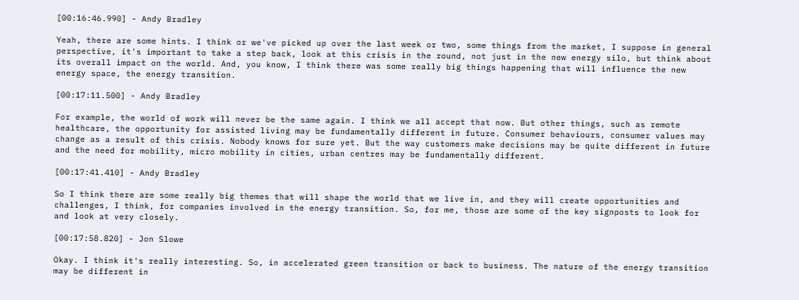[00:16:46.990] - Andy Bradley

Yeah, there are some hints. I think or we've picked up over the last week or two, some things from the market, I suppose in general perspective, it's important to take a step back, look at this crisis in the round, not just in the new energy silo, but think about its overall impact on the world. And, you know, I think there was some really big things happening that will influence the new energy space, the energy transition.

[00:17:11.500] - Andy Bradley

For example, the world of work will never be the same again. I think we all accept that now. But other things, such as remote healthcare, the opportunity for assisted living may be fundamentally different in future. Consumer behaviours, consumer values may change as a result of this crisis. Nobody knows for sure yet. But the way customers make decisions may be quite different in future and the need for mobility, micro mobility in cities, urban centres may be fundamentally different.

[00:17:41.410] - Andy Bradley

So I think there are some really big themes that will shape the world that we live in, and they will create opportunities and challenges, I think, for companies involved in the energy transition. So, for me, those are some of the key signposts to look for and look at very closely.

[00:17:58.820] - Jon Slowe

Okay. I think it's really interesting. So, in accelerated green transition or back to business. The nature of the energy transition may be different in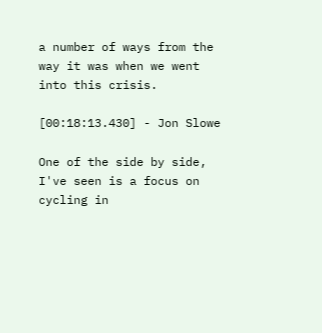a number of ways from the way it was when we went into this crisis.

[00:18:13.430] - Jon Slowe

One of the side by side, I've seen is a focus on cycling in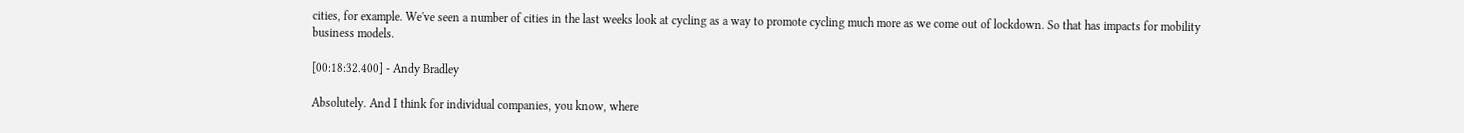cities, for example. We've seen a number of cities in the last weeks look at cycling as a way to promote cycling much more as we come out of lockdown. So that has impacts for mobility business models.

[00:18:32.400] - Andy Bradley

Absolutely. And I think for individual companies, you know, where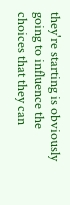they're starting is obviously going to influence the choices that they can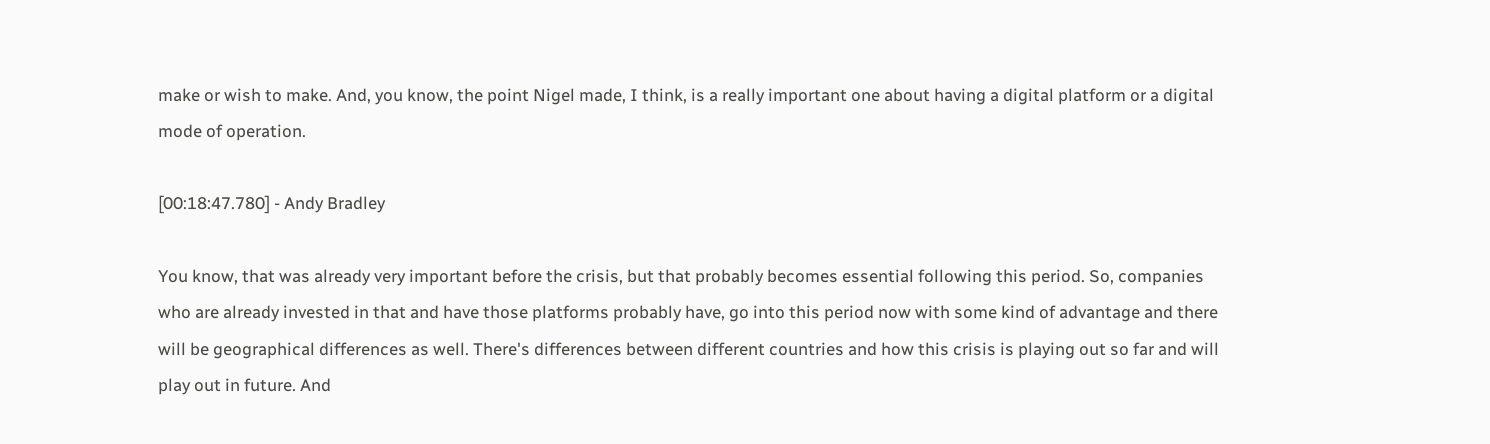make or wish to make. And, you know, the point Nigel made, I think, is a really important one about having a digital platform or a digital mode of operation.

[00:18:47.780] - Andy Bradley

You know, that was already very important before the crisis, but that probably becomes essential following this period. So, companies who are already invested in that and have those platforms probably have, go into this period now with some kind of advantage and there will be geographical differences as well. There's differences between different countries and how this crisis is playing out so far and will play out in future. And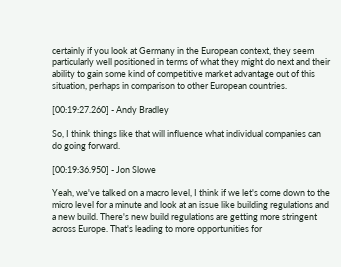certainly if you look at Germany in the European context, they seem particularly well positioned in terms of what they might do next and their ability to gain some kind of competitive market advantage out of this situation, perhaps in comparison to other European countries.

[00:19:27.260] - Andy Bradley

So, I think things like that will influence what individual companies can do going forward.

[00:19:36.950] - Jon Slowe

Yeah, we've talked on a macro level, I think if we let's come down to the micro level for a minute and look at an issue like building regulations and a new build. There's new build regulations are getting more stringent across Europe. That's leading to more opportunities for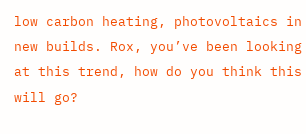low carbon heating, photovoltaics in new builds. Rox, you’ve been looking at this trend, how do you think this will go?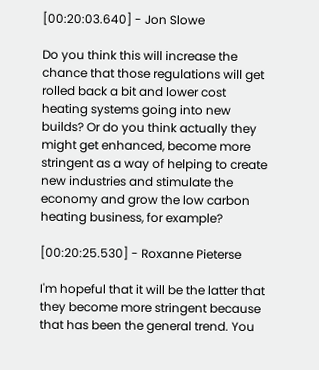[00:20:03.640] - Jon Slowe

Do you think this will increase the chance that those regulations will get rolled back a bit and lower cost heating systems going into new builds? Or do you think actually they might get enhanced, become more stringent as a way of helping to create new industries and stimulate the economy and grow the low carbon heating business, for example?

[00:20:25.530] - Roxanne Pieterse

I'm hopeful that it will be the latter that they become more stringent because that has been the general trend. You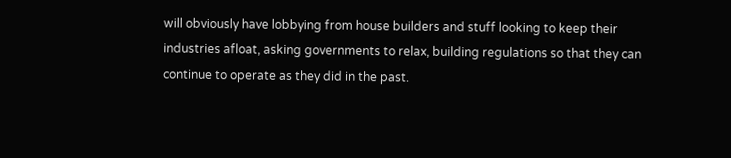will obviously have lobbying from house builders and stuff looking to keep their industries afloat, asking governments to relax, building regulations so that they can continue to operate as they did in the past.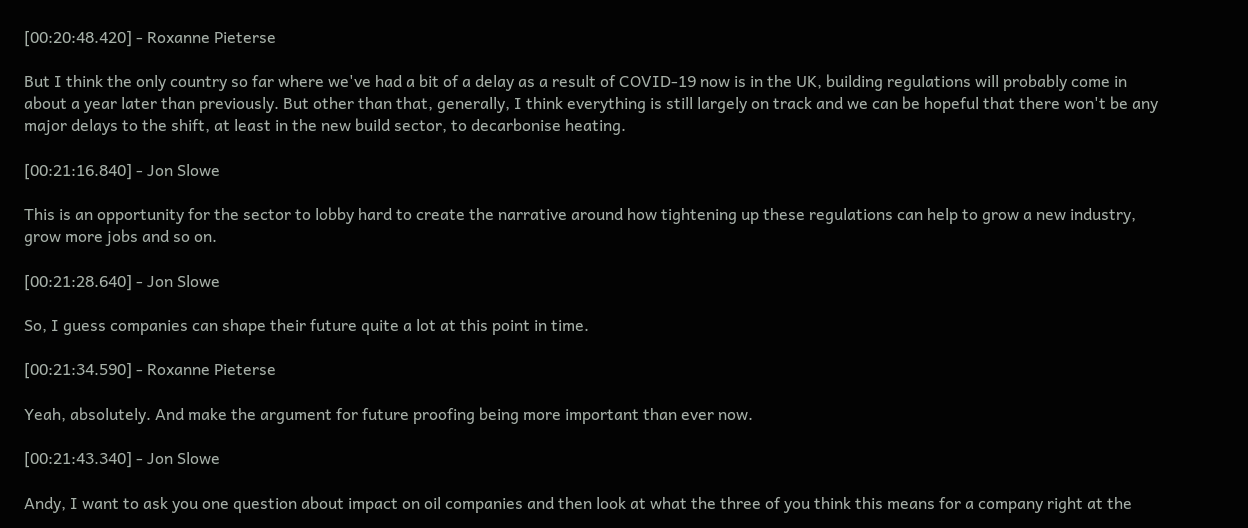[00:20:48.420] - Roxanne Pieterse

But I think the only country so far where we've had a bit of a delay as a result of COVID-19 now is in the UK, building regulations will probably come in about a year later than previously. But other than that, generally, I think everything is still largely on track and we can be hopeful that there won't be any major delays to the shift, at least in the new build sector, to decarbonise heating.

[00:21:16.840] - Jon Slowe

This is an opportunity for the sector to lobby hard to create the narrative around how tightening up these regulations can help to grow a new industry, grow more jobs and so on.

[00:21:28.640] - Jon Slowe

So, I guess companies can shape their future quite a lot at this point in time.

[00:21:34.590] - Roxanne Pieterse

Yeah, absolutely. And make the argument for future proofing being more important than ever now.

[00:21:43.340] - Jon Slowe

Andy, I want to ask you one question about impact on oil companies and then look at what the three of you think this means for a company right at the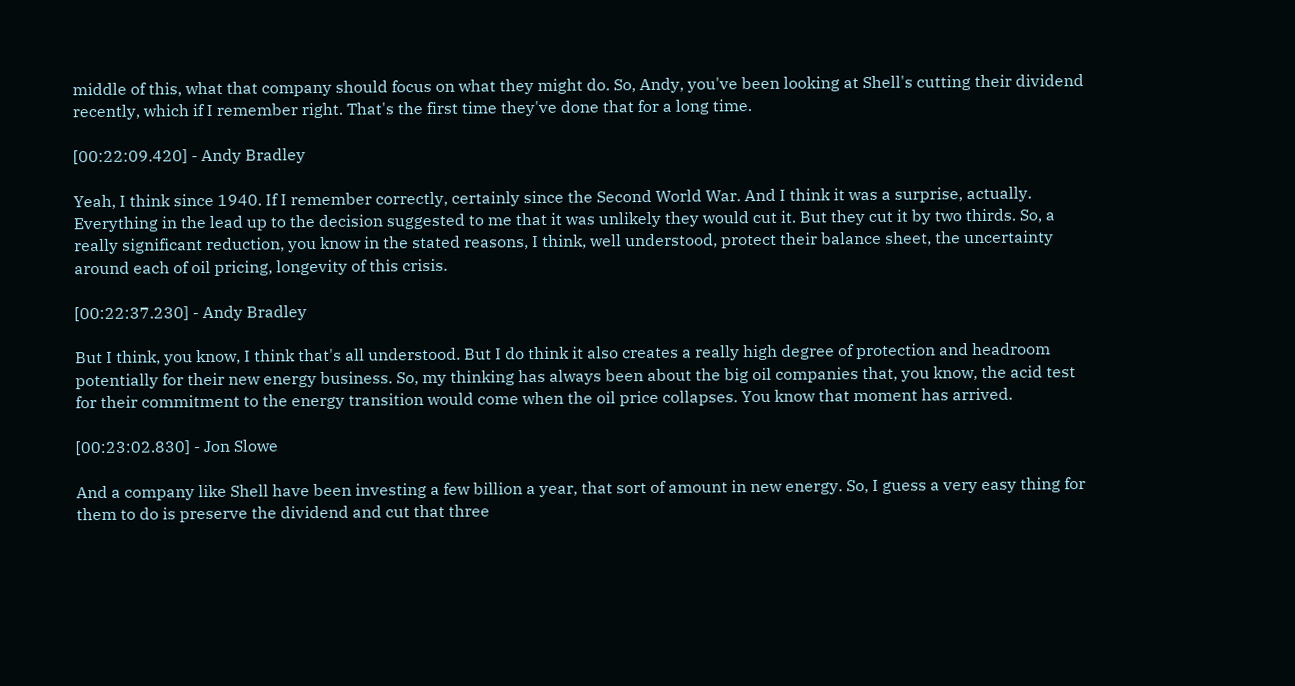middle of this, what that company should focus on what they might do. So, Andy, you've been looking at Shell's cutting their dividend recently, which if I remember right. That's the first time they've done that for a long time.

[00:22:09.420] - Andy Bradley

Yeah, I think since 1940. If I remember correctly, certainly since the Second World War. And I think it was a surprise, actually. Everything in the lead up to the decision suggested to me that it was unlikely they would cut it. But they cut it by two thirds. So, a really significant reduction, you know in the stated reasons, I think, well understood, protect their balance sheet, the uncertainty around each of oil pricing, longevity of this crisis.

[00:22:37.230] - Andy Bradley

But I think, you know, I think that's all understood. But I do think it also creates a really high degree of protection and headroom potentially for their new energy business. So, my thinking has always been about the big oil companies that, you know, the acid test for their commitment to the energy transition would come when the oil price collapses. You know that moment has arrived.

[00:23:02.830] - Jon Slowe

And a company like Shell have been investing a few billion a year, that sort of amount in new energy. So, I guess a very easy thing for them to do is preserve the dividend and cut that three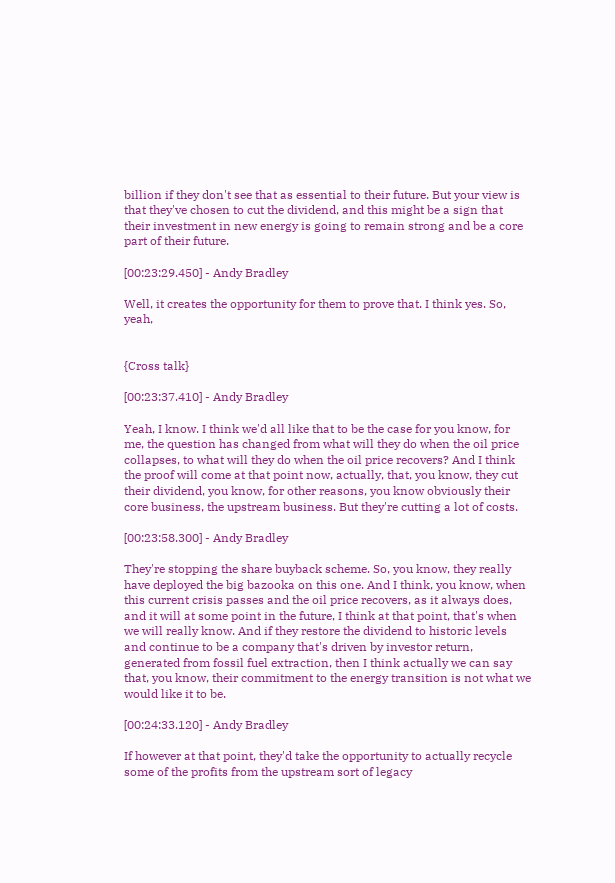billion if they don't see that as essential to their future. But your view is that they've chosen to cut the dividend, and this might be a sign that their investment in new energy is going to remain strong and be a core part of their future.

[00:23:29.450] - Andy Bradley

Well, it creates the opportunity for them to prove that. I think yes. So, yeah,


{Cross talk}

[00:23:37.410] - Andy Bradley

Yeah, I know. I think we'd all like that to be the case for you know, for me, the question has changed from what will they do when the oil price collapses, to what will they do when the oil price recovers? And I think the proof will come at that point now, actually, that, you know, they cut their dividend, you know, for other reasons, you know obviously their core business, the upstream business. But they're cutting a lot of costs.

[00:23:58.300] - Andy Bradley

They're stopping the share buyback scheme. So, you know, they really have deployed the big bazooka on this one. And I think, you know, when this current crisis passes and the oil price recovers, as it always does, and it will at some point in the future, I think at that point, that's when we will really know. And if they restore the dividend to historic levels and continue to be a company that's driven by investor return, generated from fossil fuel extraction, then I think actually we can say that, you know, their commitment to the energy transition is not what we would like it to be.

[00:24:33.120] - Andy Bradley

If however at that point, they'd take the opportunity to actually recycle some of the profits from the upstream sort of legacy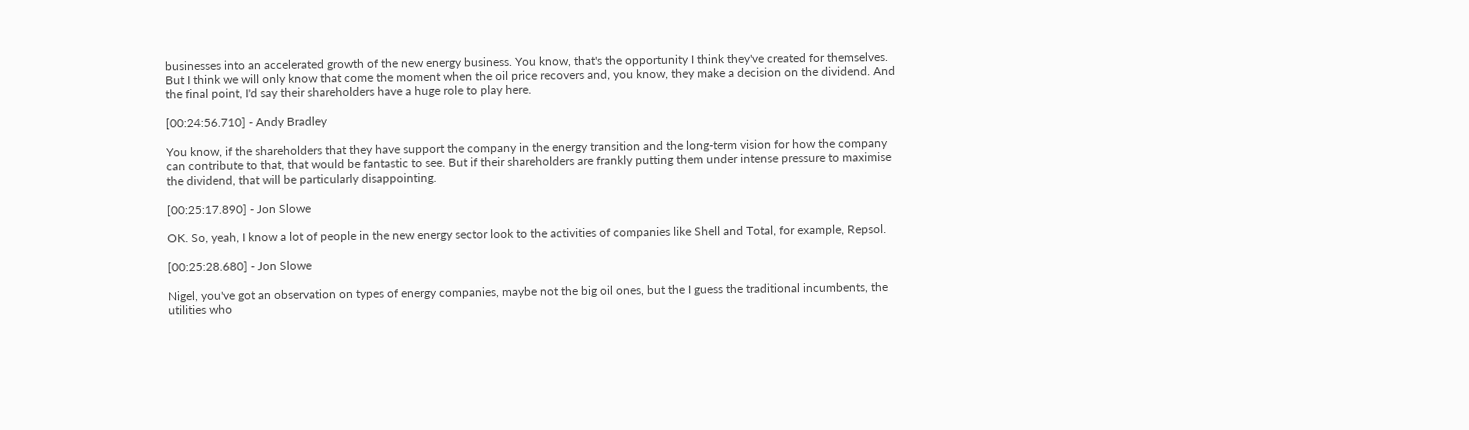businesses into an accelerated growth of the new energy business. You know, that's the opportunity I think they've created for themselves. But I think we will only know that come the moment when the oil price recovers and, you know, they make a decision on the dividend. And the final point, I'd say their shareholders have a huge role to play here.

[00:24:56.710] - Andy Bradley

You know, if the shareholders that they have support the company in the energy transition and the long-term vision for how the company can contribute to that, that would be fantastic to see. But if their shareholders are frankly putting them under intense pressure to maximise the dividend, that will be particularly disappointing.

[00:25:17.890] - Jon Slowe

OK. So, yeah, I know a lot of people in the new energy sector look to the activities of companies like Shell and Total, for example, Repsol.

[00:25:28.680] - Jon Slowe

Nigel, you've got an observation on types of energy companies, maybe not the big oil ones, but the I guess the traditional incumbents, the utilities who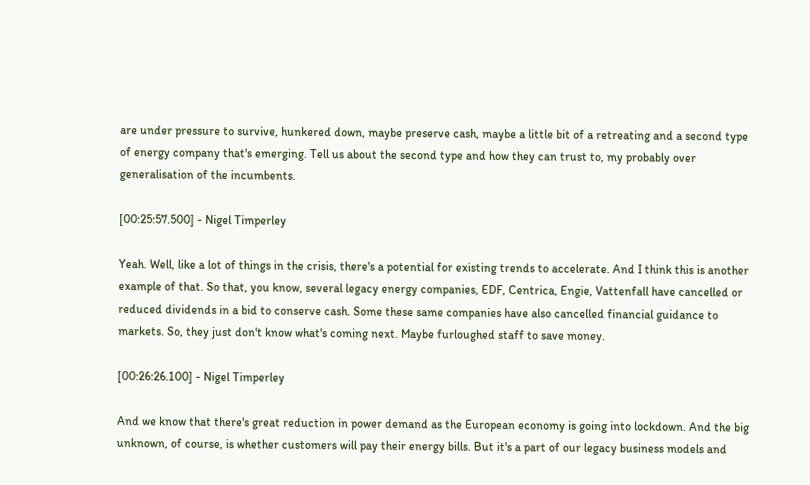are under pressure to survive, hunkered down, maybe preserve cash, maybe a little bit of a retreating and a second type of energy company that's emerging. Tell us about the second type and how they can trust to, my probably over generalisation of the incumbents.

[00:25:57.500] - Nigel Timperley

Yeah. Well, like a lot of things in the crisis, there's a potential for existing trends to accelerate. And I think this is another example of that. So that, you know, several legacy energy companies, EDF, Centrica, Engie, Vattenfall have cancelled or reduced dividends in a bid to conserve cash. Some these same companies have also cancelled financial guidance to markets. So, they just don't know what's coming next. Maybe furloughed staff to save money.

[00:26:26.100] - Nigel Timperley

And we know that there's great reduction in power demand as the European economy is going into lockdown. And the big unknown, of course, is whether customers will pay their energy bills. But it's a part of our legacy business models and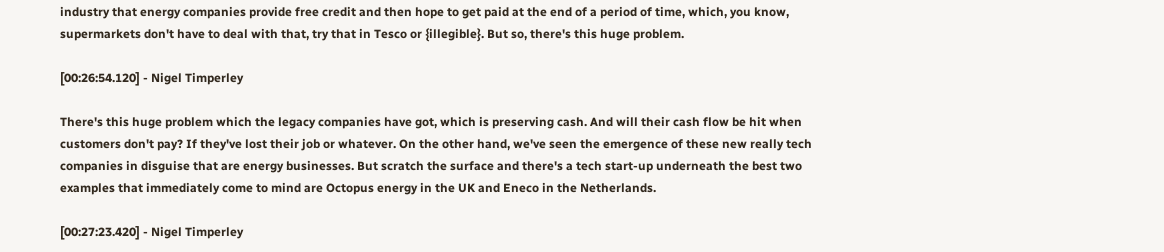industry that energy companies provide free credit and then hope to get paid at the end of a period of time, which, you know, supermarkets don't have to deal with that, try that in Tesco or {illegible}. But so, there's this huge problem.

[00:26:54.120] - Nigel Timperley

There's this huge problem which the legacy companies have got, which is preserving cash. And will their cash flow be hit when customers don't pay? If they've lost their job or whatever. On the other hand, we've seen the emergence of these new really tech companies in disguise that are energy businesses. But scratch the surface and there's a tech start-up underneath the best two examples that immediately come to mind are Octopus energy in the UK and Eneco in the Netherlands.

[00:27:23.420] - Nigel Timperley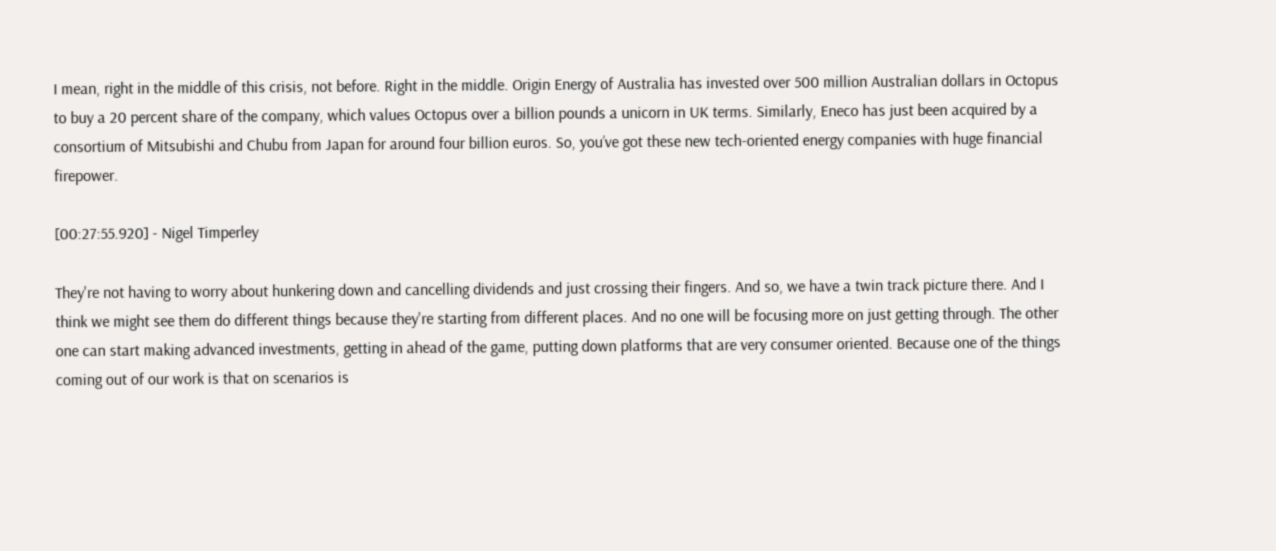I mean, right in the middle of this crisis, not before. Right in the middle. Origin Energy of Australia has invested over 500 million Australian dollars in Octopus to buy a 20 percent share of the company, which values Octopus over a billion pounds a unicorn in UK terms. Similarly, Eneco has just been acquired by a consortium of Mitsubishi and Chubu from Japan for around four billion euros. So, you’ve got these new tech-oriented energy companies with huge financial firepower.

[00:27:55.920] - Nigel Timperley

They're not having to worry about hunkering down and cancelling dividends and just crossing their fingers. And so, we have a twin track picture there. And I think we might see them do different things because they're starting from different places. And no one will be focusing more on just getting through. The other one can start making advanced investments, getting in ahead of the game, putting down platforms that are very consumer oriented. Because one of the things coming out of our work is that on scenarios is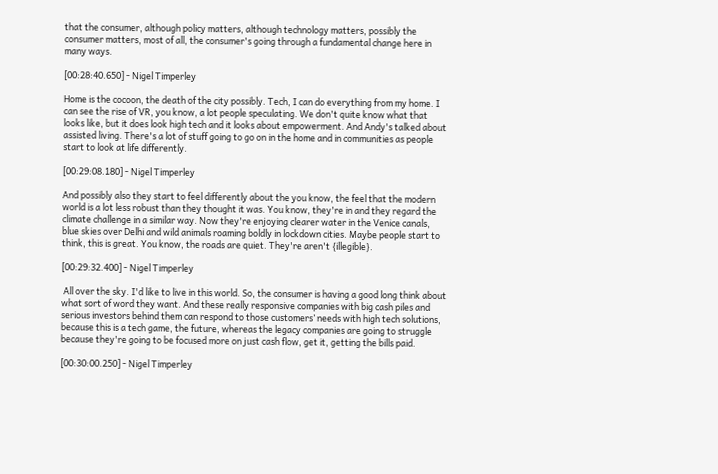that the consumer, although policy matters, although technology matters, possibly the consumer matters, most of all, the consumer's going through a fundamental change here in many ways.

[00:28:40.650] - Nigel Timperley

Home is the cocoon, the death of the city possibly. Tech, I can do everything from my home. I can see the rise of VR, you know, a lot people speculating. We don't quite know what that looks like, but it does look high tech and it looks about empowerment. And Andy's talked about assisted living. There's a lot of stuff going to go on in the home and in communities as people start to look at life differently.

[00:29:08.180] - Nigel Timperley

And possibly also they start to feel differently about the you know, the feel that the modern world is a lot less robust than they thought it was. You know, they're in and they regard the climate challenge in a similar way. Now they're enjoying clearer water in the Venice canals, blue skies over Delhi and wild animals roaming boldly in lockdown cities. Maybe people start to think, this is great. You know, the roads are quiet. They're aren't {illegible}.

[00:29:32.400] - Nigel Timperley

 All over the sky. I'd like to live in this world. So, the consumer is having a good long think about what sort of word they want. And these really responsive companies with big cash piles and serious investors behind them can respond to those customers’ needs with high tech solutions, because this is a tech game, the future, whereas the legacy companies are going to struggle because they're going to be focused more on just cash flow, get it, getting the bills paid.

[00:30:00.250] - Nigel Timperley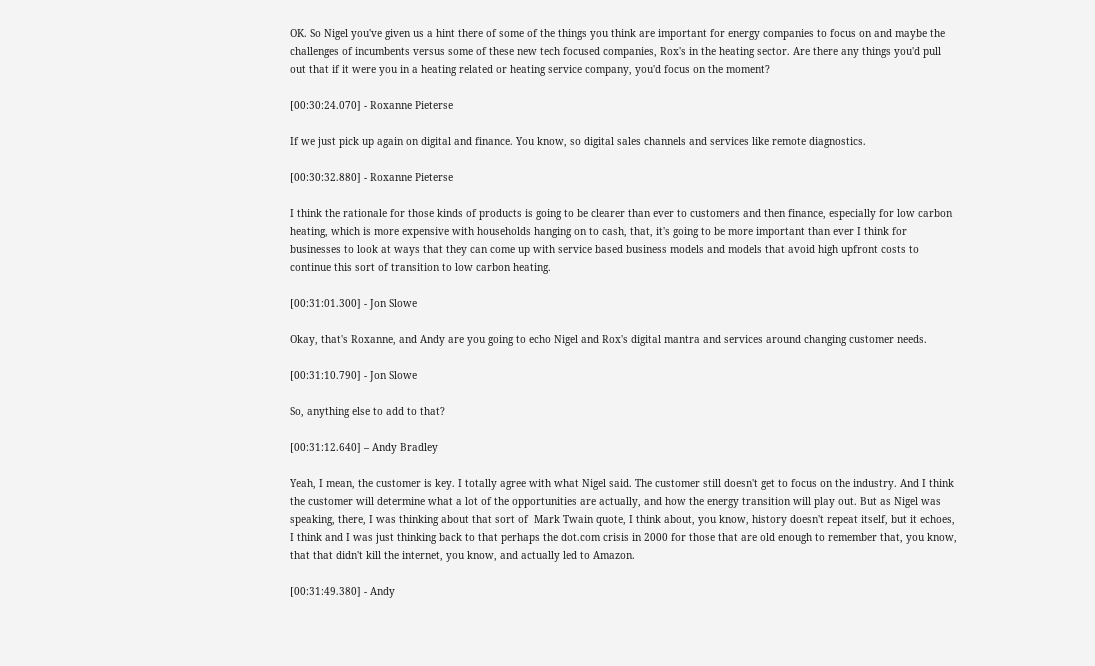OK. So Nigel you've given us a hint there of some of the things you think are important for energy companies to focus on and maybe the challenges of incumbents versus some of these new tech focused companies, Rox's in the heating sector. Are there any things you'd pull out that if it were you in a heating related or heating service company, you'd focus on the moment?

[00:30:24.070] - Roxanne Pieterse

If we just pick up again on digital and finance. You know, so digital sales channels and services like remote diagnostics.

[00:30:32.880] - Roxanne Pieterse

I think the rationale for those kinds of products is going to be clearer than ever to customers and then finance, especially for low carbon heating, which is more expensive with households hanging on to cash, that, it's going to be more important than ever I think for businesses to look at ways that they can come up with service based business models and models that avoid high upfront costs to continue this sort of transition to low carbon heating.

[00:31:01.300] - Jon Slowe

Okay, that's Roxanne, and Andy are you going to echo Nigel and Rox's digital mantra and services around changing customer needs.

[00:31:10.790] - Jon Slowe

So, anything else to add to that?

[00:31:12.640] – Andy Bradley

Yeah, I mean, the customer is key. I totally agree with what Nigel said. The customer still doesn't get to focus on the industry. And I think the customer will determine what a lot of the opportunities are actually, and how the energy transition will play out. But as Nigel was speaking, there, I was thinking about that sort of  Mark Twain quote, I think about, you know, history doesn't repeat itself, but it echoes, I think and I was just thinking back to that perhaps the dot.com crisis in 2000 for those that are old enough to remember that, you know, that that didn't kill the internet, you know, and actually led to Amazon.

[00:31:49.380] - Andy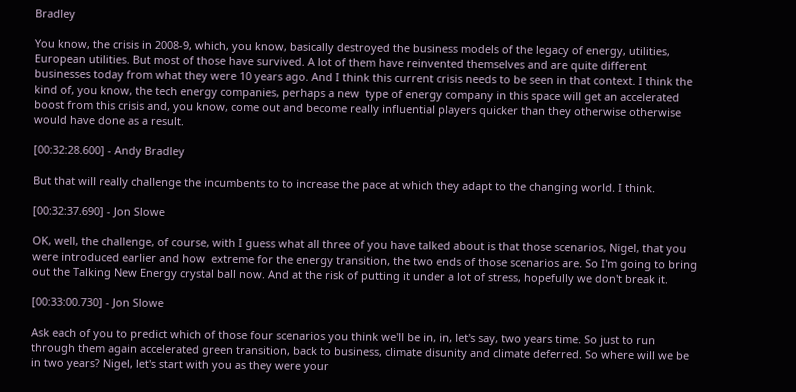Bradley

You know, the crisis in 2008-9, which, you know, basically destroyed the business models of the legacy of energy, utilities, European utilities. But most of those have survived. A lot of them have reinvented themselves and are quite different businesses today from what they were 10 years ago. And I think this current crisis needs to be seen in that context. I think the kind of, you know, the tech energy companies, perhaps a new  type of energy company in this space will get an accelerated boost from this crisis and, you know, come out and become really influential players quicker than they otherwise otherwise would have done as a result.

[00:32:28.600] - Andy Bradley

But that will really challenge the incumbents to to increase the pace at which they adapt to the changing world. I think.

[00:32:37.690] - Jon Slowe

OK, well, the challenge, of course, with I guess what all three of you have talked about is that those scenarios, Nigel, that you were introduced earlier and how  extreme for the energy transition, the two ends of those scenarios are. So I'm going to bring out the Talking New Energy crystal ball now. And at the risk of putting it under a lot of stress, hopefully we don't break it.

[00:33:00.730] - Jon Slowe

Ask each of you to predict which of those four scenarios you think we'll be in, in, let's say, two years time. So just to run through them again accelerated green transition, back to business, climate disunity and climate deferred. So where will we be in two years? Nigel, let's start with you as they were your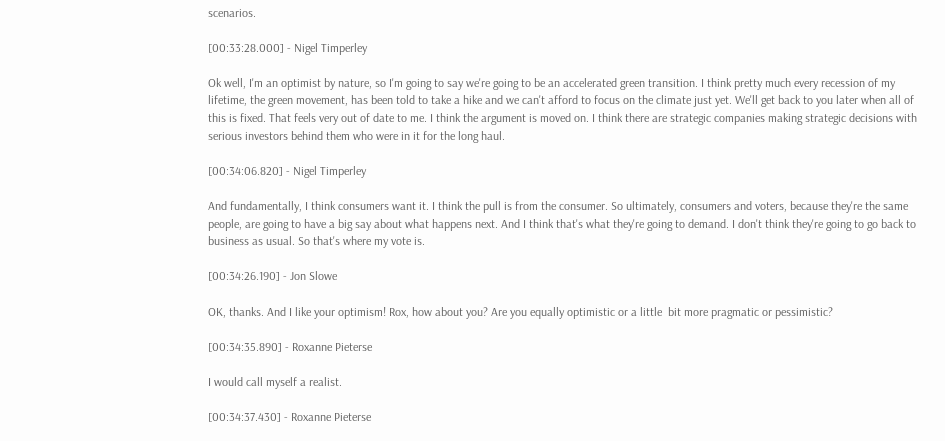scenarios.

[00:33:28.000] - Nigel Timperley

Ok well, I'm an optimist by nature, so I'm going to say we're going to be an accelerated green transition. I think pretty much every recession of my lifetime, the green movement, has been told to take a hike and we can't afford to focus on the climate just yet. We'll get back to you later when all of this is fixed. That feels very out of date to me. I think the argument is moved on. I think there are strategic companies making strategic decisions with serious investors behind them who were in it for the long haul.

[00:34:06.820] - Nigel Timperley

And fundamentally, I think consumers want it. I think the pull is from the consumer. So ultimately, consumers and voters, because they're the same people, are going to have a big say about what happens next. And I think that's what they're going to demand. I don't think they're going to go back to business as usual. So that's where my vote is.

[00:34:26.190] - Jon Slowe

OK, thanks. And I like your optimism! Rox, how about you? Are you equally optimistic or a little  bit more pragmatic or pessimistic?

[00:34:35.890] - Roxanne Pieterse

I would call myself a realist.

[00:34:37.430] - Roxanne Pieterse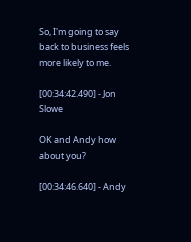So, I'm going to say back to business feels more likely to me.

[00:34:42.490] - Jon Slowe

OK and Andy how about you?

[00:34:46.640] - Andy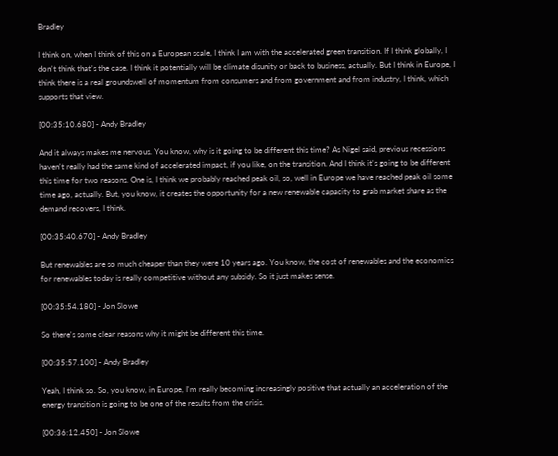Bradley

I think on, when I think of this on a European scale, I think I am with the accelerated green transition. If I think globally, I don't think that's the case. I think it potentially will be climate disunity or back to business, actually. But I think in Europe, I think there is a real groundswell of momentum from consumers and from government and from industry, I think, which supports that view.

[00:35:10.680] - Andy Bradley

And it always makes me nervous. You know, why is it going to be different this time? As Nigel said, previous recessions haven't really had the same kind of accelerated impact, if you like, on the transition. And I think it's going to be different this time for two reasons. One is, I think we probably reached peak oil, so, well in Europe we have reached peak oil some time ago, actually. But, you know, it creates the opportunity for a new renewable capacity to grab market share as the demand recovers, I think.

[00:35:40.670] - Andy Bradley

But renewables are so much cheaper than they were 10 years ago. You know, the cost of renewables and the economics for renewables today is really competitive without any subsidy. So it just makes sense.

[00:35:54.180] - Jon Slowe

So there's some clear reasons why it might be different this time.

[00:35:57.100] - Andy Bradley

Yeah, I think so. So, you know, in Europe, I'm really becoming increasingly positive that actually an acceleration of the energy transition is going to be one of the results from the crisis.

[00:36:12.450] - Jon Slowe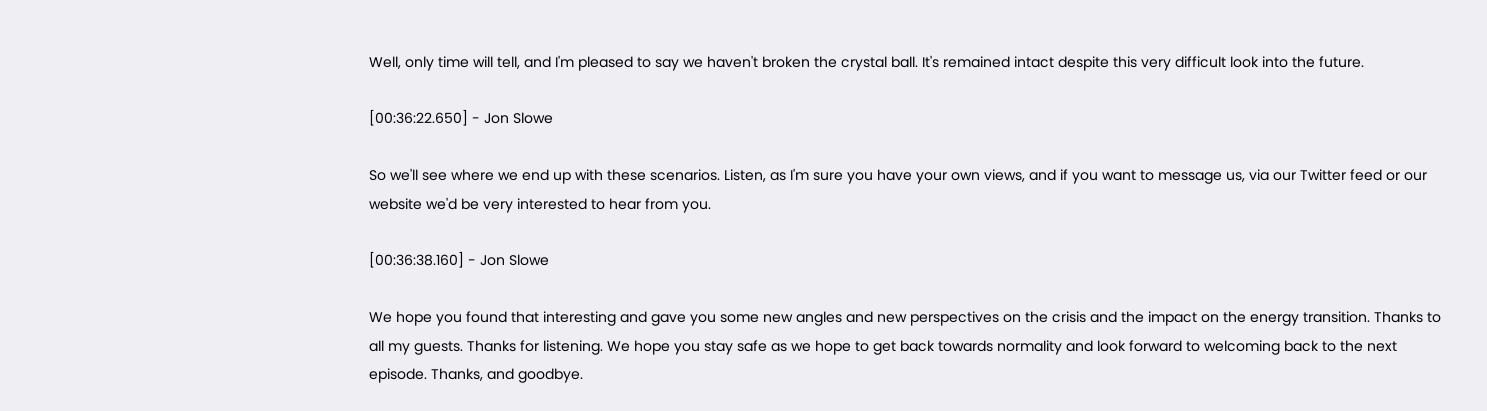Well, only time will tell, and I'm pleased to say we haven't broken the crystal ball. It's remained intact despite this very difficult look into the future.

[00:36:22.650] - Jon Slowe

So we'll see where we end up with these scenarios. Listen, as I'm sure you have your own views, and if you want to message us, via our Twitter feed or our website we'd be very interested to hear from you.

[00:36:38.160] - Jon Slowe

We hope you found that interesting and gave you some new angles and new perspectives on the crisis and the impact on the energy transition. Thanks to all my guests. Thanks for listening. We hope you stay safe as we hope to get back towards normality and look forward to welcoming back to the next episode. Thanks, and goodbye.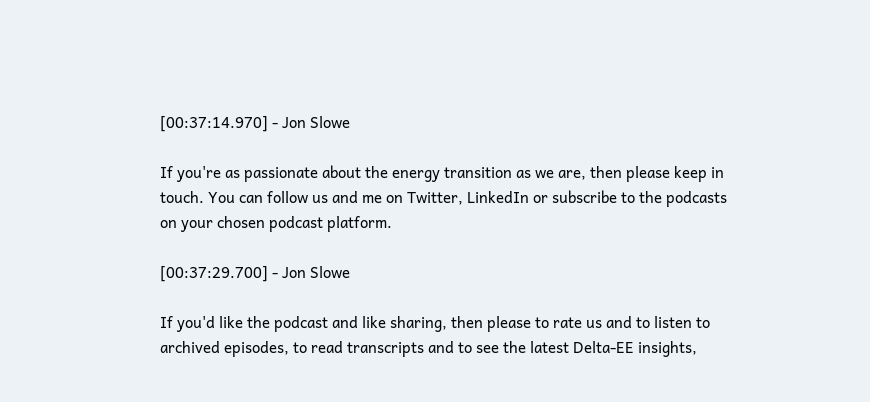[00:37:14.970] - Jon Slowe

If you're as passionate about the energy transition as we are, then please keep in touch. You can follow us and me on Twitter, LinkedIn or subscribe to the podcasts on your chosen podcast platform.

[00:37:29.700] - Jon Slowe

If you'd like the podcast and like sharing, then please to rate us and to listen to archived episodes, to read transcripts and to see the latest Delta-EE insights,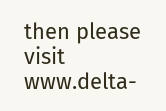then please visit www.delta-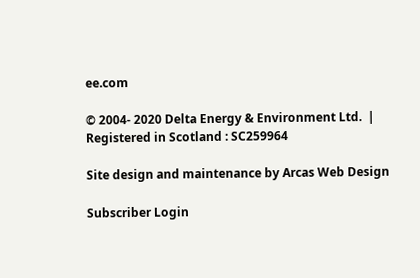ee.com

© 2004- 2020 Delta Energy & Environment Ltd.  | Registered in Scotland : SC259964

Site design and maintenance by Arcas Web Design

Subscriber Login